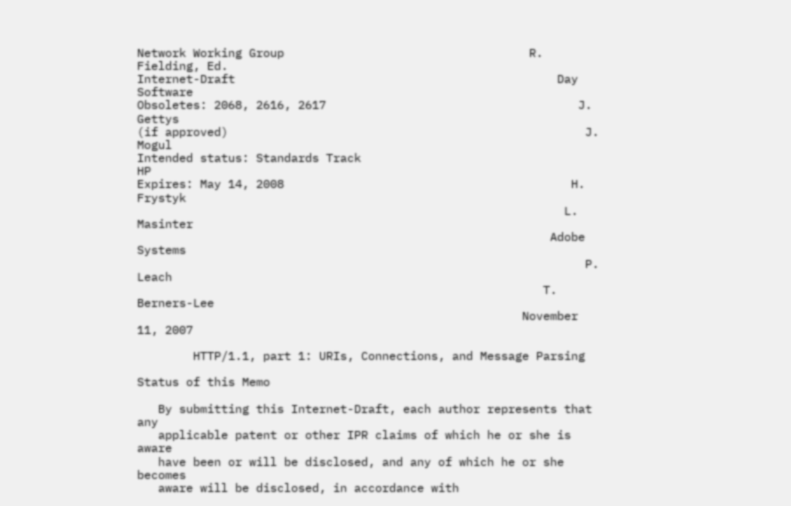Network Working Group                                   R. Fielding, Ed.
Internet-Draft                                              Day Software
Obsoletes: 2068, 2616, 2617                                    J. Gettys
(if approved)                                                   J. Mogul
Intended status: Standards Track                                      HP
Expires: May 14, 2008                                         H. Frystyk
                                                             L. Masinter
                                                           Adobe Systems
                                                                P. Leach
                                                          T. Berners-Lee
                                                       November 11, 2007

        HTTP/1.1, part 1: URIs, Connections, and Message Parsing

Status of this Memo

   By submitting this Internet-Draft, each author represents that any
   applicable patent or other IPR claims of which he or she is aware
   have been or will be disclosed, and any of which he or she becomes
   aware will be disclosed, in accordance with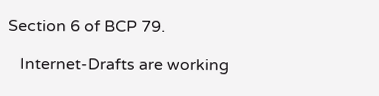Section 6 of BCP 79.

   Internet-Drafts are working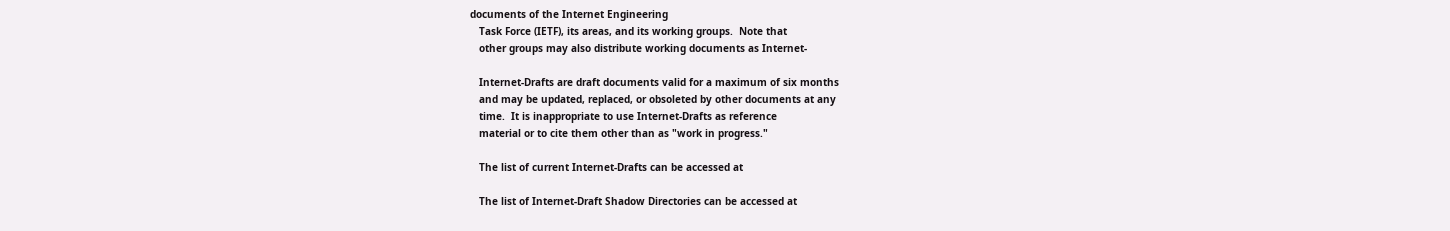documents of the Internet Engineering
   Task Force (IETF), its areas, and its working groups.  Note that
   other groups may also distribute working documents as Internet-

   Internet-Drafts are draft documents valid for a maximum of six months
   and may be updated, replaced, or obsoleted by other documents at any
   time.  It is inappropriate to use Internet-Drafts as reference
   material or to cite them other than as "work in progress."

   The list of current Internet-Drafts can be accessed at

   The list of Internet-Draft Shadow Directories can be accessed at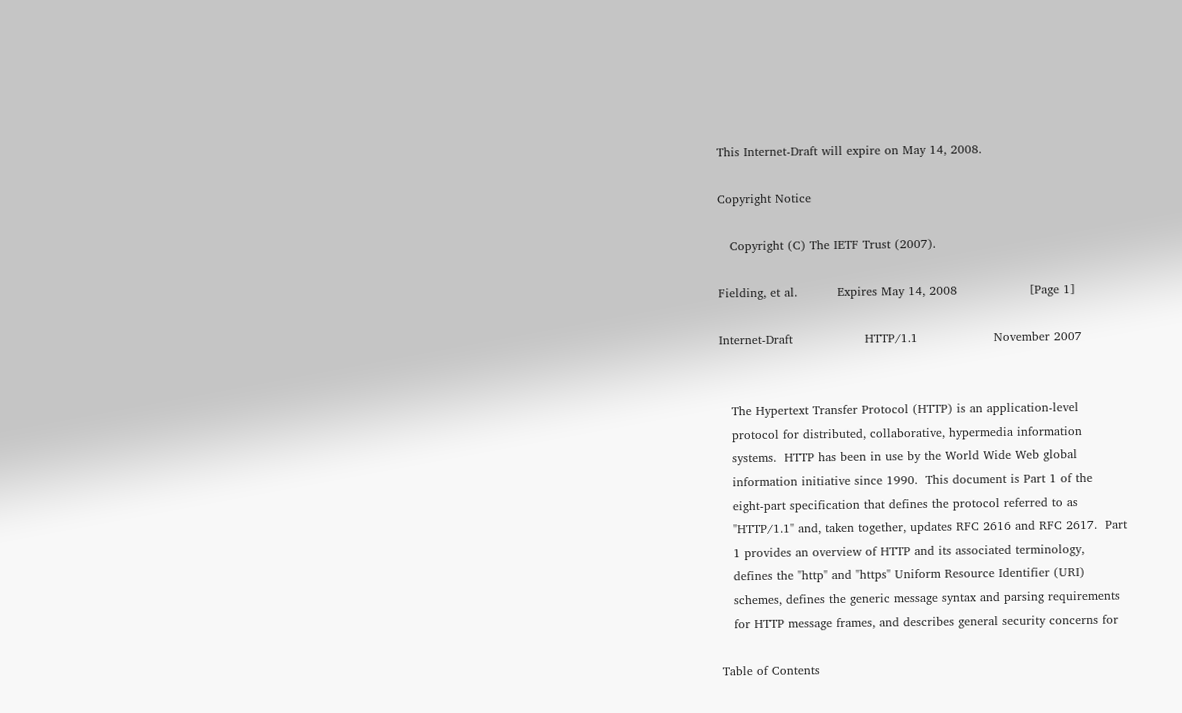This Internet-Draft will expire on May 14, 2008.

Copyright Notice

   Copyright (C) The IETF Trust (2007).

Fielding, et al.          Expires May 14, 2008                  [Page 1]

Internet-Draft                  HTTP/1.1                   November 2007


   The Hypertext Transfer Protocol (HTTP) is an application-level
   protocol for distributed, collaborative, hypermedia information
   systems.  HTTP has been in use by the World Wide Web global
   information initiative since 1990.  This document is Part 1 of the
   eight-part specification that defines the protocol referred to as
   "HTTP/1.1" and, taken together, updates RFC 2616 and RFC 2617.  Part
   1 provides an overview of HTTP and its associated terminology,
   defines the "http" and "https" Uniform Resource Identifier (URI)
   schemes, defines the generic message syntax and parsing requirements
   for HTTP message frames, and describes general security concerns for

Table of Contents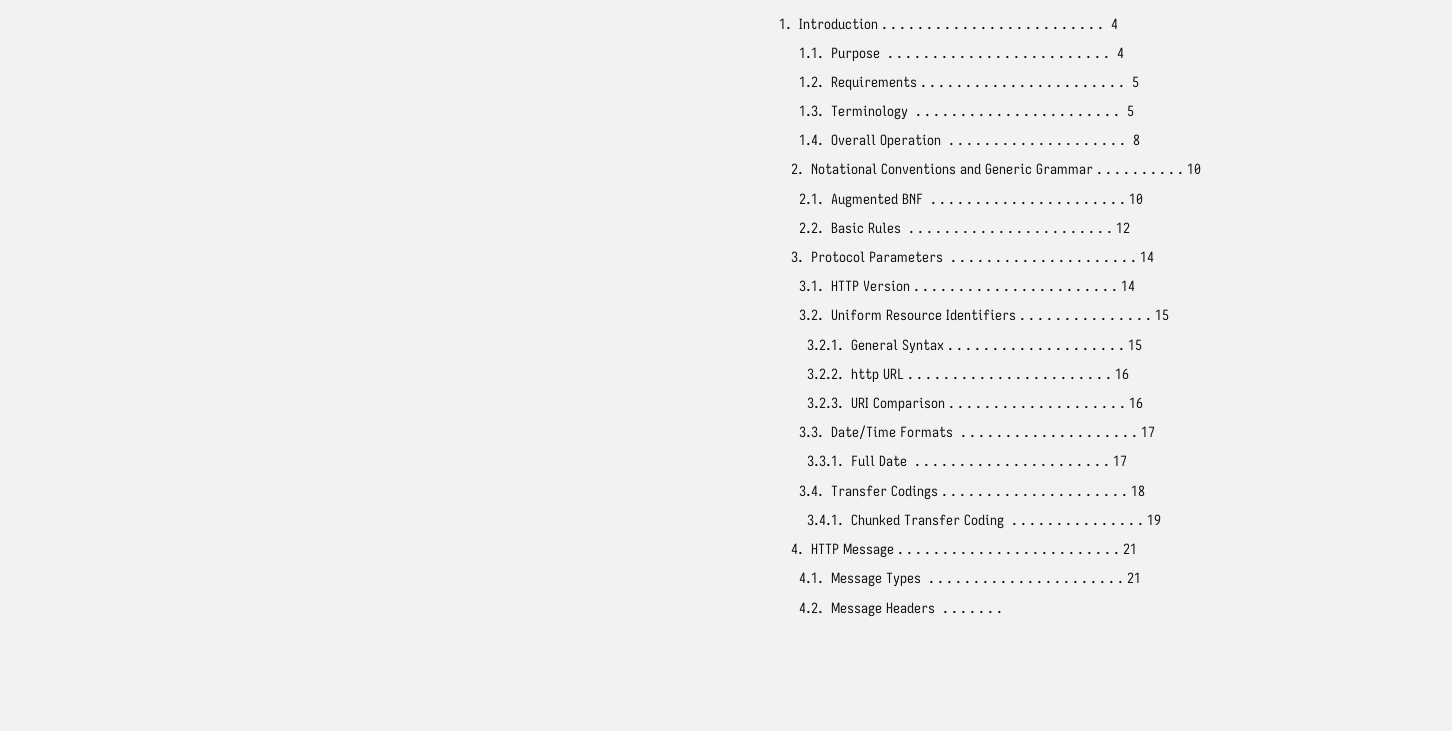1.  Introduction . . . . . . . . . . . . . . . . . . . . . . . . .  4
     1.1.  Purpose  . . . . . . . . . . . . . . . . . . . . . . . . .  4
     1.2.  Requirements . . . . . . . . . . . . . . . . . . . . . . .  5
     1.3.  Terminology  . . . . . . . . . . . . . . . . . . . . . . .  5
     1.4.  Overall Operation  . . . . . . . . . . . . . . . . . . . .  8
   2.  Notational Conventions and Generic Grammar . . . . . . . . . . 10
     2.1.  Augmented BNF  . . . . . . . . . . . . . . . . . . . . . . 10
     2.2.  Basic Rules  . . . . . . . . . . . . . . . . . . . . . . . 12
   3.  Protocol Parameters  . . . . . . . . . . . . . . . . . . . . . 14
     3.1.  HTTP Version . . . . . . . . . . . . . . . . . . . . . . . 14
     3.2.  Uniform Resource Identifiers . . . . . . . . . . . . . . . 15
       3.2.1.  General Syntax . . . . . . . . . . . . . . . . . . . . 15
       3.2.2.  http URL . . . . . . . . . . . . . . . . . . . . . . . 16
       3.2.3.  URI Comparison . . . . . . . . . . . . . . . . . . . . 16
     3.3.  Date/Time Formats  . . . . . . . . . . . . . . . . . . . . 17
       3.3.1.  Full Date  . . . . . . . . . . . . . . . . . . . . . . 17
     3.4.  Transfer Codings . . . . . . . . . . . . . . . . . . . . . 18
       3.4.1.  Chunked Transfer Coding  . . . . . . . . . . . . . . . 19
   4.  HTTP Message . . . . . . . . . . . . . . . . . . . . . . . . . 21
     4.1.  Message Types  . . . . . . . . . . . . . . . . . . . . . . 21
     4.2.  Message Headers  . . . . . . .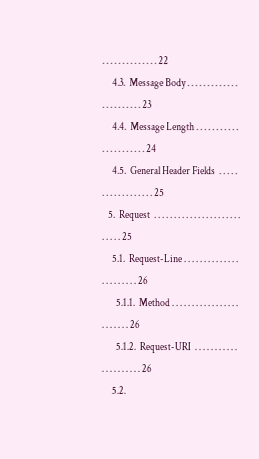. . . . . . . . . . . . . . 22
     4.3.  Message Body . . . . . . . . . . . . . . . . . . . . . . . 23
     4.4.  Message Length . . . . . . . . . . . . . . . . . . . . . . 24
     4.5.  General Header Fields  . . . . . . . . . . . . . . . . . . 25
   5.  Request  . . . . . . . . . . . . . . . . . . . . . . . . . . . 25
     5.1.  Request-Line . . . . . . . . . . . . . . . . . . . . . . . 26
       5.1.1.  Method . . . . . . . . . . . . . . . . . . . . . . . . 26
       5.1.2.  Request-URI  . . . . . . . . . . . . . . . . . . . . . 26
     5.2.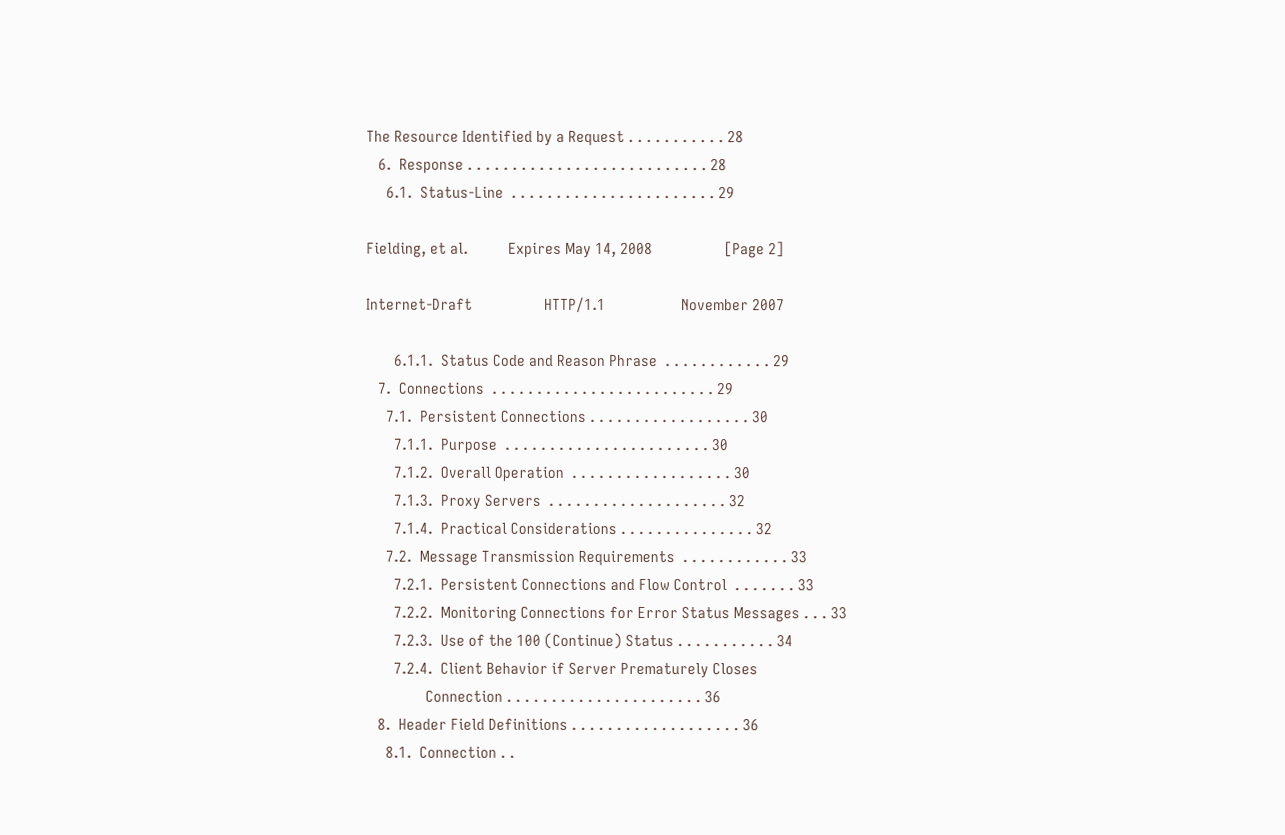The Resource Identified by a Request . . . . . . . . . . . 28
   6.  Response . . . . . . . . . . . . . . . . . . . . . . . . . . . 28
     6.1.  Status-Line  . . . . . . . . . . . . . . . . . . . . . . . 29

Fielding, et al.          Expires May 14, 2008                  [Page 2]

Internet-Draft                  HTTP/1.1                   November 2007

       6.1.1.  Status Code and Reason Phrase  . . . . . . . . . . . . 29
   7.  Connections  . . . . . . . . . . . . . . . . . . . . . . . . . 29
     7.1.  Persistent Connections . . . . . . . . . . . . . . . . . . 30
       7.1.1.  Purpose  . . . . . . . . . . . . . . . . . . . . . . . 30
       7.1.2.  Overall Operation  . . . . . . . . . . . . . . . . . . 30
       7.1.3.  Proxy Servers  . . . . . . . . . . . . . . . . . . . . 32
       7.1.4.  Practical Considerations . . . . . . . . . . . . . . . 32
     7.2.  Message Transmission Requirements  . . . . . . . . . . . . 33
       7.2.1.  Persistent Connections and Flow Control  . . . . . . . 33
       7.2.2.  Monitoring Connections for Error Status Messages . . . 33
       7.2.3.  Use of the 100 (Continue) Status . . . . . . . . . . . 34
       7.2.4.  Client Behavior if Server Prematurely Closes
               Connection . . . . . . . . . . . . . . . . . . . . . . 36
   8.  Header Field Definitions . . . . . . . . . . . . . . . . . . . 36
     8.1.  Connection . .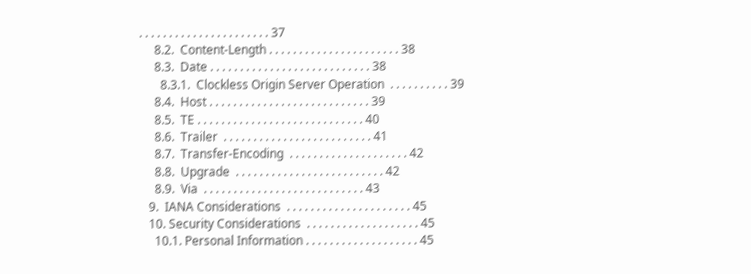. . . . . . . . . . . . . . . . . . . . . . 37
     8.2.  Content-Length . . . . . . . . . . . . . . . . . . . . . . 38
     8.3.  Date . . . . . . . . . . . . . . . . . . . . . . . . . . . 38
       8.3.1.  Clockless Origin Server Operation  . . . . . . . . . . 39
     8.4.  Host . . . . . . . . . . . . . . . . . . . . . . . . . . . 39
     8.5.  TE . . . . . . . . . . . . . . . . . . . . . . . . . . . . 40
     8.6.  Trailer  . . . . . . . . . . . . . . . . . . . . . . . . . 41
     8.7.  Transfer-Encoding  . . . . . . . . . . . . . . . . . . . . 42
     8.8.  Upgrade  . . . . . . . . . . . . . . . . . . . . . . . . . 42
     8.9.  Via  . . . . . . . . . . . . . . . . . . . . . . . . . . . 43
   9.  IANA Considerations  . . . . . . . . . . . . . . . . . . . . . 45
   10. Security Considerations  . . . . . . . . . . . . . . . . . . . 45
     10.1. Personal Information . . . . . . . . . . . . . . . . . . . 45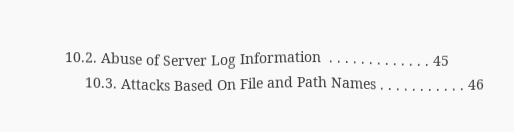10.2. Abuse of Server Log Information  . . . . . . . . . . . . . 45
     10.3. Attacks Based On File and Path Names . . . . . . . . . . . 46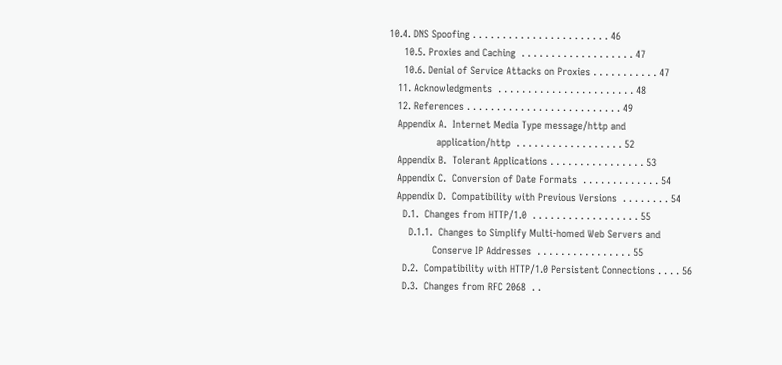10.4. DNS Spoofing . . . . . . . . . . . . . . . . . . . . . . . 46
     10.5. Proxies and Caching  . . . . . . . . . . . . . . . . . . . 47
     10.6. Denial of Service Attacks on Proxies . . . . . . . . . . . 47
   11. Acknowledgments  . . . . . . . . . . . . . . . . . . . . . . . 48
   12. References . . . . . . . . . . . . . . . . . . . . . . . . . . 49
   Appendix A.  Internet Media Type message/http and
                application/http  . . . . . . . . . . . . . . . . . . 52
   Appendix B.  Tolerant Applications . . . . . . . . . . . . . . . . 53
   Appendix C.  Conversion of Date Formats  . . . . . . . . . . . . . 54
   Appendix D.  Compatibility with Previous Versions  . . . . . . . . 54
     D.1.  Changes from HTTP/1.0  . . . . . . . . . . . . . . . . . . 55
       D.1.1.  Changes to Simplify Multi-homed Web Servers and
               Conserve IP Addresses  . . . . . . . . . . . . . . . . 55
     D.2.  Compatibility with HTTP/1.0 Persistent Connections . . . . 56
     D.3.  Changes from RFC 2068  . .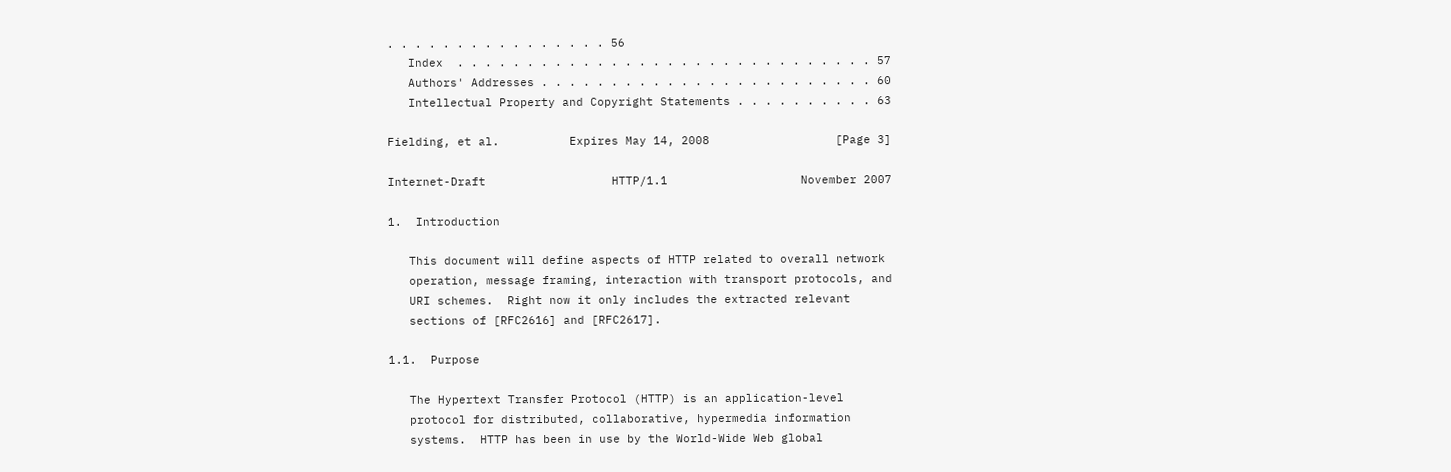. . . . . . . . . . . . . . . . 56
   Index  . . . . . . . . . . . . . . . . . . . . . . . . . . . . . . 57
   Authors' Addresses . . . . . . . . . . . . . . . . . . . . . . . . 60
   Intellectual Property and Copyright Statements . . . . . . . . . . 63

Fielding, et al.          Expires May 14, 2008                  [Page 3]

Internet-Draft                  HTTP/1.1                   November 2007

1.  Introduction

   This document will define aspects of HTTP related to overall network
   operation, message framing, interaction with transport protocols, and
   URI schemes.  Right now it only includes the extracted relevant
   sections of [RFC2616] and [RFC2617].

1.1.  Purpose

   The Hypertext Transfer Protocol (HTTP) is an application-level
   protocol for distributed, collaborative, hypermedia information
   systems.  HTTP has been in use by the World-Wide Web global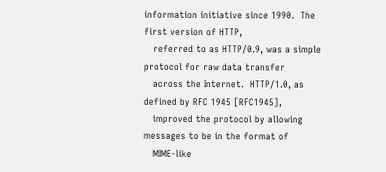information initiative since 1990.  The first version of HTTP,
   referred to as HTTP/0.9, was a simple protocol for raw data transfer
   across the Internet.  HTTP/1.0, as defined by RFC 1945 [RFC1945],
   improved the protocol by allowing messages to be in the format of
   MIME-like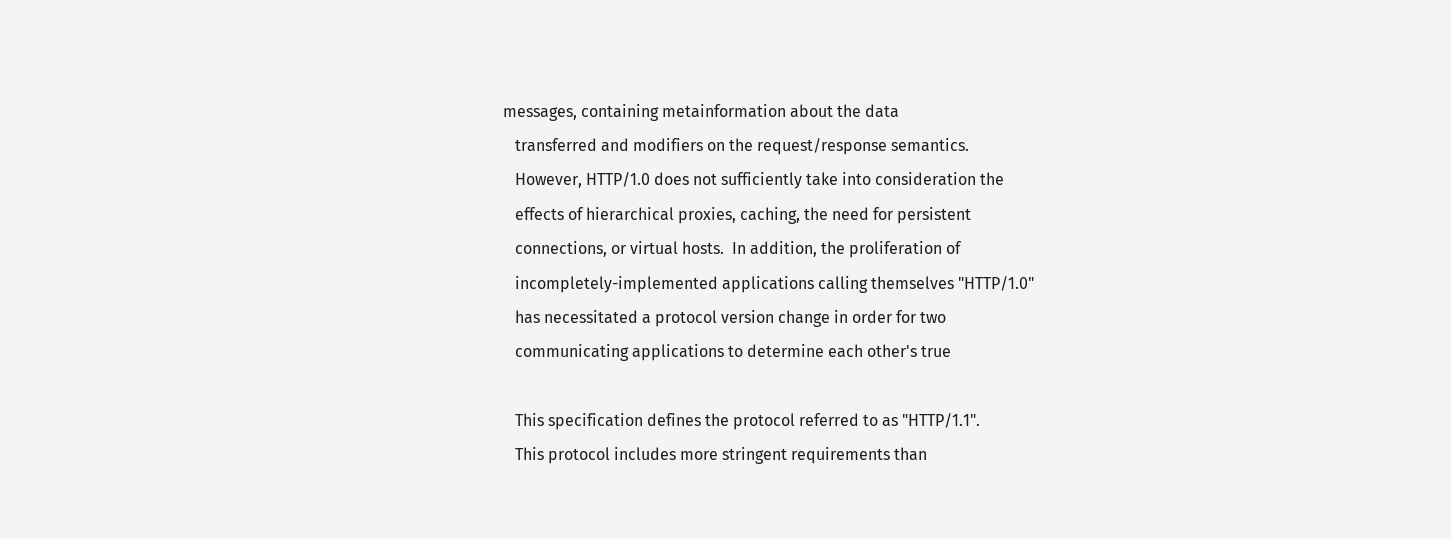messages, containing metainformation about the data
   transferred and modifiers on the request/response semantics.
   However, HTTP/1.0 does not sufficiently take into consideration the
   effects of hierarchical proxies, caching, the need for persistent
   connections, or virtual hosts.  In addition, the proliferation of
   incompletely-implemented applications calling themselves "HTTP/1.0"
   has necessitated a protocol version change in order for two
   communicating applications to determine each other's true

   This specification defines the protocol referred to as "HTTP/1.1".
   This protocol includes more stringent requirements than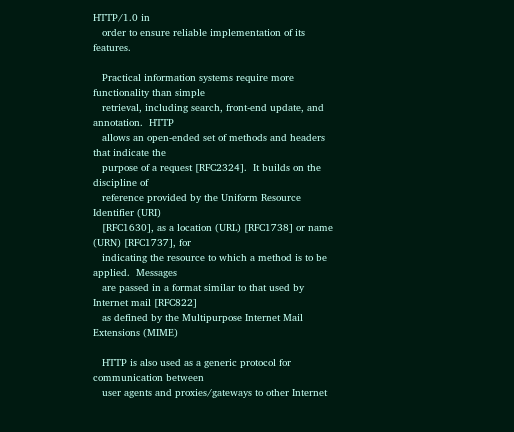HTTP/1.0 in
   order to ensure reliable implementation of its features.

   Practical information systems require more functionality than simple
   retrieval, including search, front-end update, and annotation.  HTTP
   allows an open-ended set of methods and headers that indicate the
   purpose of a request [RFC2324].  It builds on the discipline of
   reference provided by the Uniform Resource Identifier (URI)
   [RFC1630], as a location (URL) [RFC1738] or name (URN) [RFC1737], for
   indicating the resource to which a method is to be applied.  Messages
   are passed in a format similar to that used by Internet mail [RFC822]
   as defined by the Multipurpose Internet Mail Extensions (MIME)

   HTTP is also used as a generic protocol for communication between
   user agents and proxies/gateways to other Internet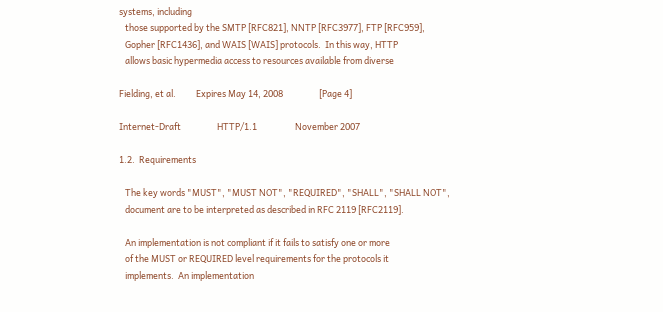systems, including
   those supported by the SMTP [RFC821], NNTP [RFC3977], FTP [RFC959],
   Gopher [RFC1436], and WAIS [WAIS] protocols.  In this way, HTTP
   allows basic hypermedia access to resources available from diverse

Fielding, et al.          Expires May 14, 2008                  [Page 4]

Internet-Draft                  HTTP/1.1                   November 2007

1.2.  Requirements

   The key words "MUST", "MUST NOT", "REQUIRED", "SHALL", "SHALL NOT",
   document are to be interpreted as described in RFC 2119 [RFC2119].

   An implementation is not compliant if it fails to satisfy one or more
   of the MUST or REQUIRED level requirements for the protocols it
   implements.  An implementation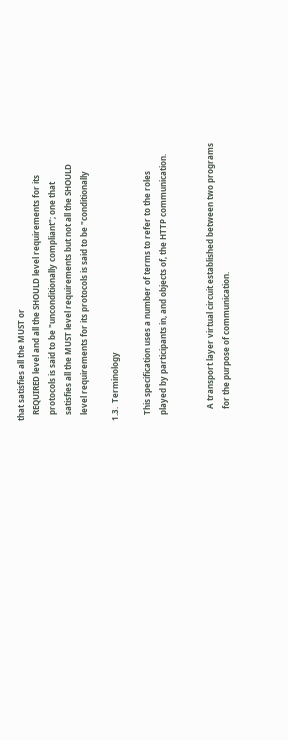that satisfies all the MUST or
   REQUIRED level and all the SHOULD level requirements for its
   protocols is said to be "unconditionally compliant"; one that
   satisfies all the MUST level requirements but not all the SHOULD
   level requirements for its protocols is said to be "conditionally

1.3.  Terminology

   This specification uses a number of terms to refer to the roles
   played by participants in, and objects of, the HTTP communication.


      A transport layer virtual circuit established between two programs
      for the purpose of communication.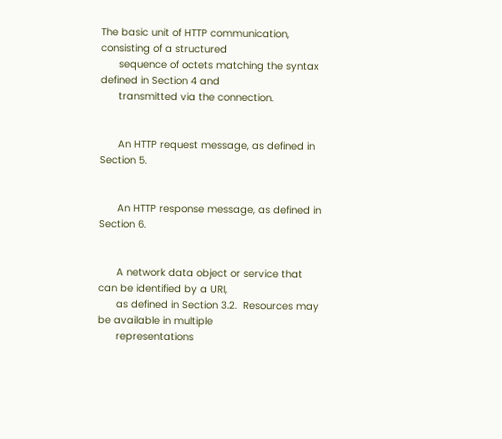The basic unit of HTTP communication, consisting of a structured
      sequence of octets matching the syntax defined in Section 4 and
      transmitted via the connection.


      An HTTP request message, as defined in Section 5.


      An HTTP response message, as defined in Section 6.


      A network data object or service that can be identified by a URI,
      as defined in Section 3.2.  Resources may be available in multiple
      representations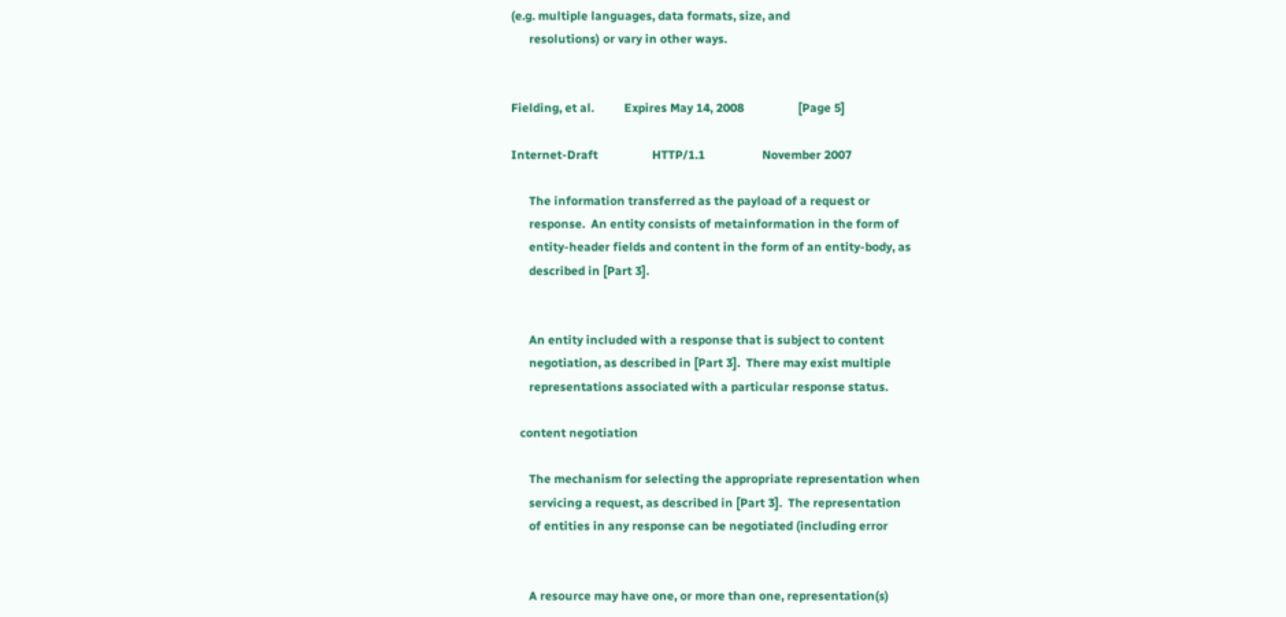(e.g. multiple languages, data formats, size, and
      resolutions) or vary in other ways.


Fielding, et al.          Expires May 14, 2008                  [Page 5]

Internet-Draft                  HTTP/1.1                   November 2007

      The information transferred as the payload of a request or
      response.  An entity consists of metainformation in the form of
      entity-header fields and content in the form of an entity-body, as
      described in [Part 3].


      An entity included with a response that is subject to content
      negotiation, as described in [Part 3].  There may exist multiple
      representations associated with a particular response status.

   content negotiation

      The mechanism for selecting the appropriate representation when
      servicing a request, as described in [Part 3].  The representation
      of entities in any response can be negotiated (including error


      A resource may have one, or more than one, representation(s)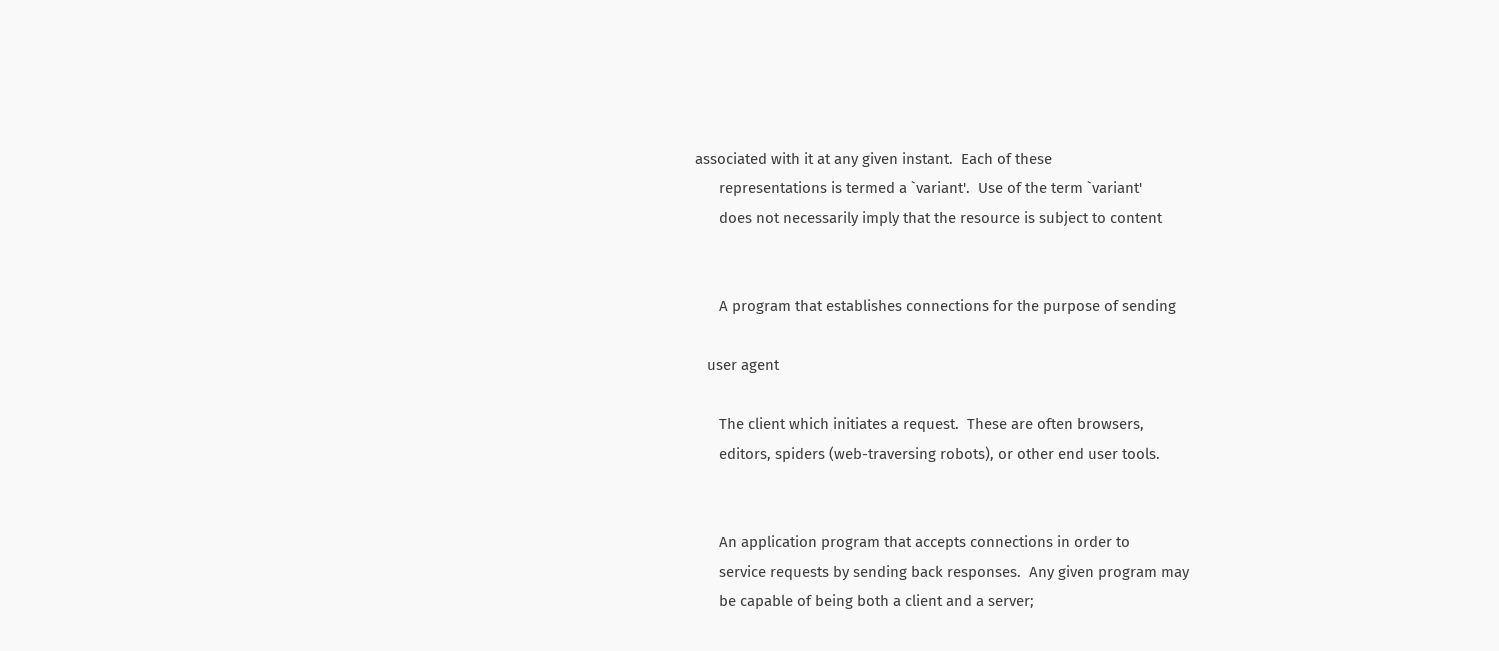associated with it at any given instant.  Each of these
      representations is termed a `variant'.  Use of the term `variant'
      does not necessarily imply that the resource is subject to content


      A program that establishes connections for the purpose of sending

   user agent

      The client which initiates a request.  These are often browsers,
      editors, spiders (web-traversing robots), or other end user tools.


      An application program that accepts connections in order to
      service requests by sending back responses.  Any given program may
      be capable of being both a client and a server;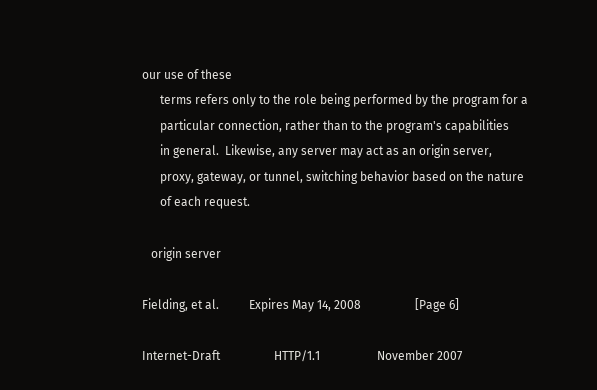our use of these
      terms refers only to the role being performed by the program for a
      particular connection, rather than to the program's capabilities
      in general.  Likewise, any server may act as an origin server,
      proxy, gateway, or tunnel, switching behavior based on the nature
      of each request.

   origin server

Fielding, et al.          Expires May 14, 2008                  [Page 6]

Internet-Draft                  HTTP/1.1                   November 2007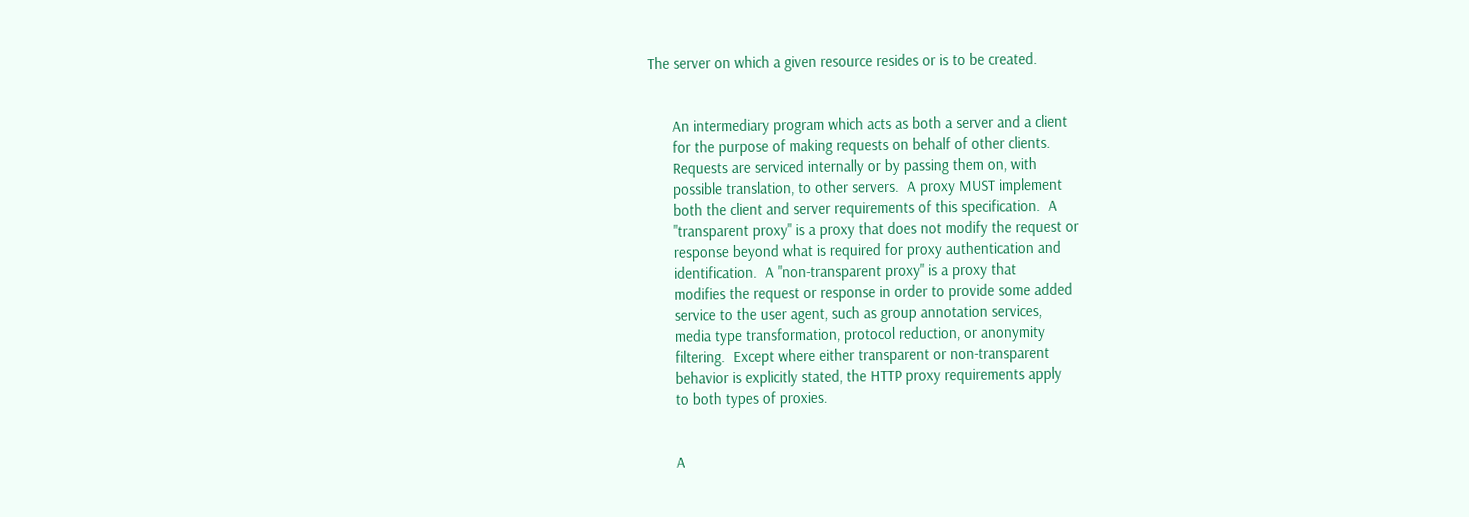The server on which a given resource resides or is to be created.


      An intermediary program which acts as both a server and a client
      for the purpose of making requests on behalf of other clients.
      Requests are serviced internally or by passing them on, with
      possible translation, to other servers.  A proxy MUST implement
      both the client and server requirements of this specification.  A
      "transparent proxy" is a proxy that does not modify the request or
      response beyond what is required for proxy authentication and
      identification.  A "non-transparent proxy" is a proxy that
      modifies the request or response in order to provide some added
      service to the user agent, such as group annotation services,
      media type transformation, protocol reduction, or anonymity
      filtering.  Except where either transparent or non-transparent
      behavior is explicitly stated, the HTTP proxy requirements apply
      to both types of proxies.


      A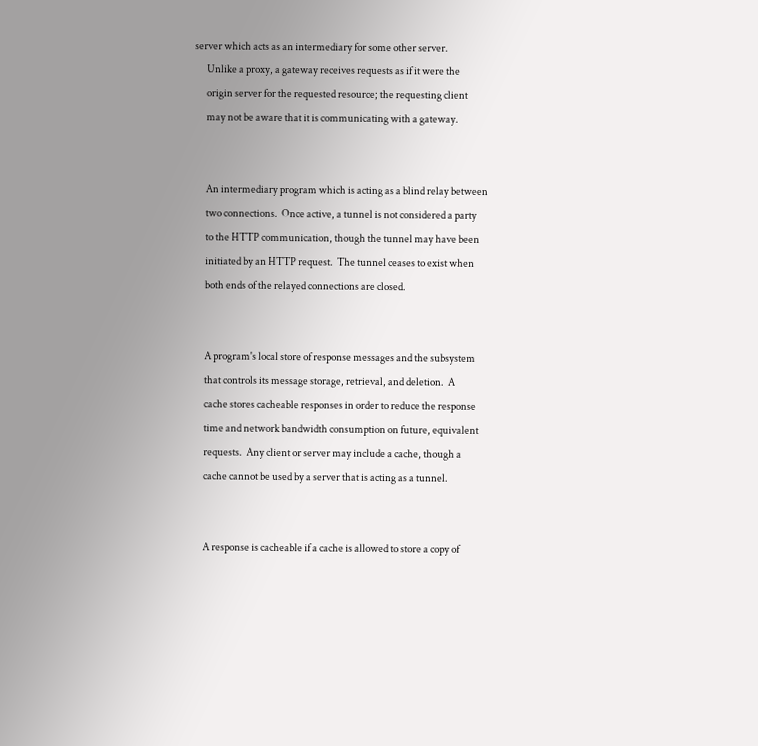server which acts as an intermediary for some other server.
      Unlike a proxy, a gateway receives requests as if it were the
      origin server for the requested resource; the requesting client
      may not be aware that it is communicating with a gateway.


      An intermediary program which is acting as a blind relay between
      two connections.  Once active, a tunnel is not considered a party
      to the HTTP communication, though the tunnel may have been
      initiated by an HTTP request.  The tunnel ceases to exist when
      both ends of the relayed connections are closed.


      A program's local store of response messages and the subsystem
      that controls its message storage, retrieval, and deletion.  A
      cache stores cacheable responses in order to reduce the response
      time and network bandwidth consumption on future, equivalent
      requests.  Any client or server may include a cache, though a
      cache cannot be used by a server that is acting as a tunnel.


      A response is cacheable if a cache is allowed to store a copy of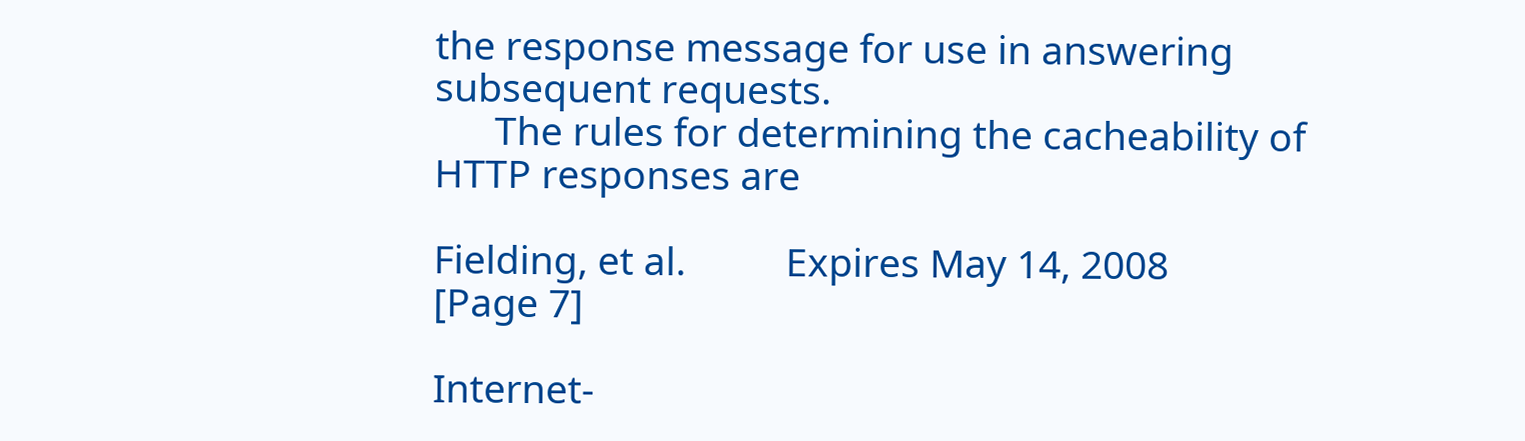the response message for use in answering subsequent requests.
      The rules for determining the cacheability of HTTP responses are

Fielding, et al.          Expires May 14, 2008                  [Page 7]

Internet-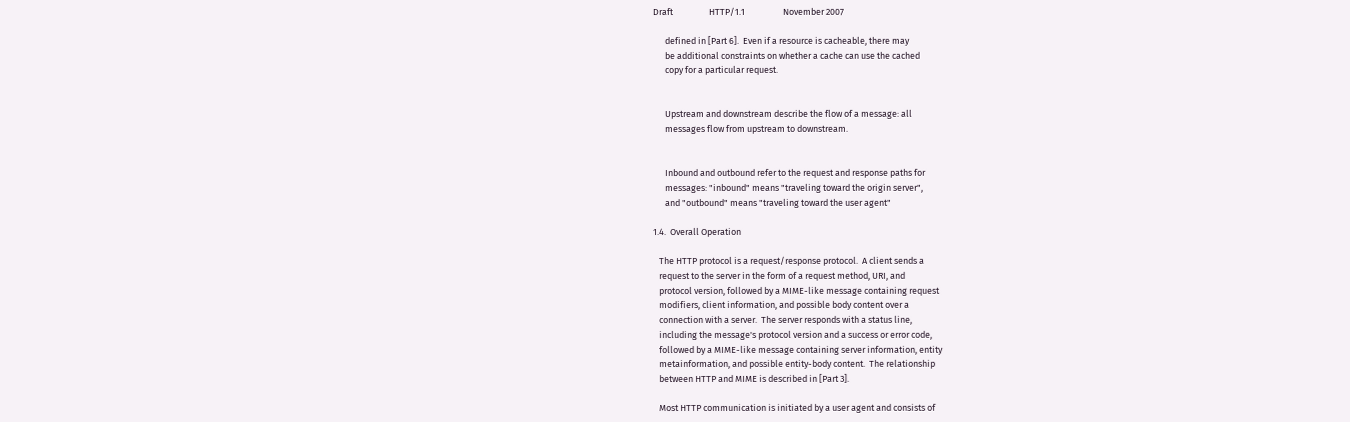Draft                  HTTP/1.1                   November 2007

      defined in [Part 6].  Even if a resource is cacheable, there may
      be additional constraints on whether a cache can use the cached
      copy for a particular request.


      Upstream and downstream describe the flow of a message: all
      messages flow from upstream to downstream.


      Inbound and outbound refer to the request and response paths for
      messages: "inbound" means "traveling toward the origin server",
      and "outbound" means "traveling toward the user agent"

1.4.  Overall Operation

   The HTTP protocol is a request/response protocol.  A client sends a
   request to the server in the form of a request method, URI, and
   protocol version, followed by a MIME-like message containing request
   modifiers, client information, and possible body content over a
   connection with a server.  The server responds with a status line,
   including the message's protocol version and a success or error code,
   followed by a MIME-like message containing server information, entity
   metainformation, and possible entity-body content.  The relationship
   between HTTP and MIME is described in [Part 3].

   Most HTTP communication is initiated by a user agent and consists of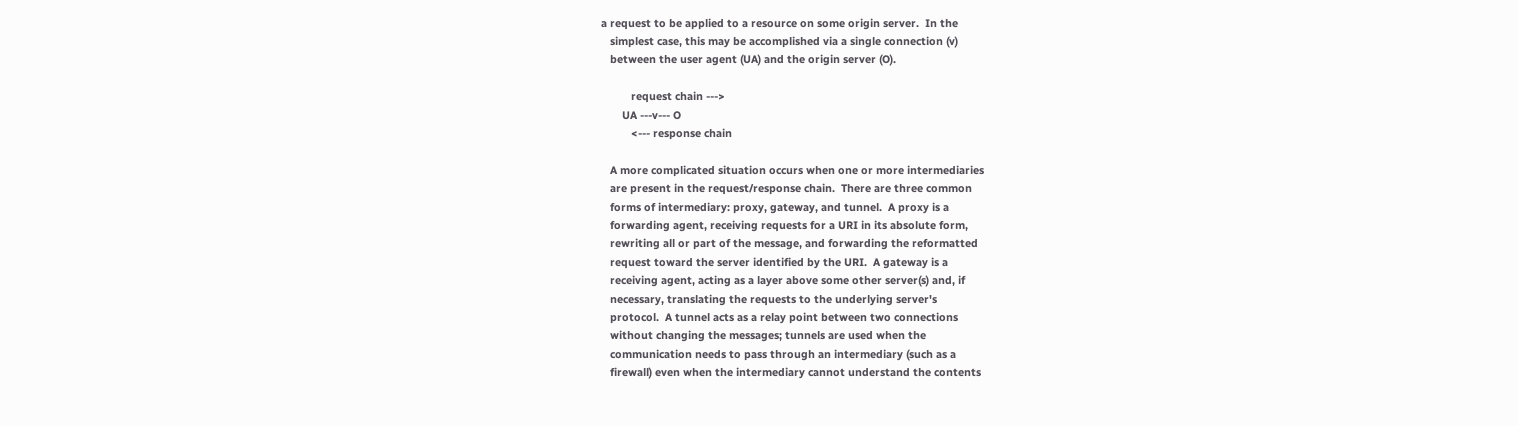a request to be applied to a resource on some origin server.  In the
   simplest case, this may be accomplished via a single connection (v)
   between the user agent (UA) and the origin server (O).

          request chain --->
       UA ---v--- O
          <--- response chain

   A more complicated situation occurs when one or more intermediaries
   are present in the request/response chain.  There are three common
   forms of intermediary: proxy, gateway, and tunnel.  A proxy is a
   forwarding agent, receiving requests for a URI in its absolute form,
   rewriting all or part of the message, and forwarding the reformatted
   request toward the server identified by the URI.  A gateway is a
   receiving agent, acting as a layer above some other server(s) and, if
   necessary, translating the requests to the underlying server's
   protocol.  A tunnel acts as a relay point between two connections
   without changing the messages; tunnels are used when the
   communication needs to pass through an intermediary (such as a
   firewall) even when the intermediary cannot understand the contents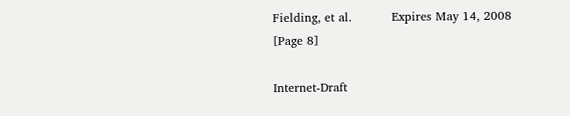Fielding, et al.          Expires May 14, 2008                  [Page 8]

Internet-Draft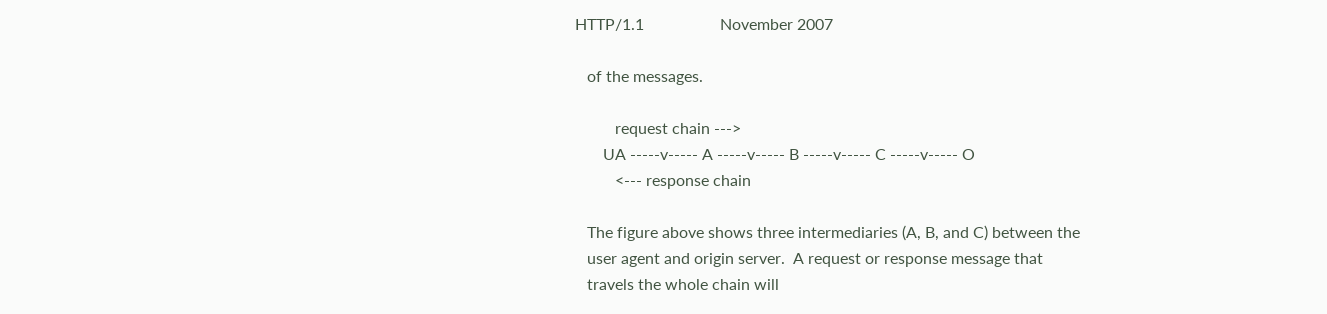HTTP/1.1                   November 2007

   of the messages.

          request chain --->
       UA -----v----- A -----v----- B -----v----- C -----v----- O
          <--- response chain

   The figure above shows three intermediaries (A, B, and C) between the
   user agent and origin server.  A request or response message that
   travels the whole chain will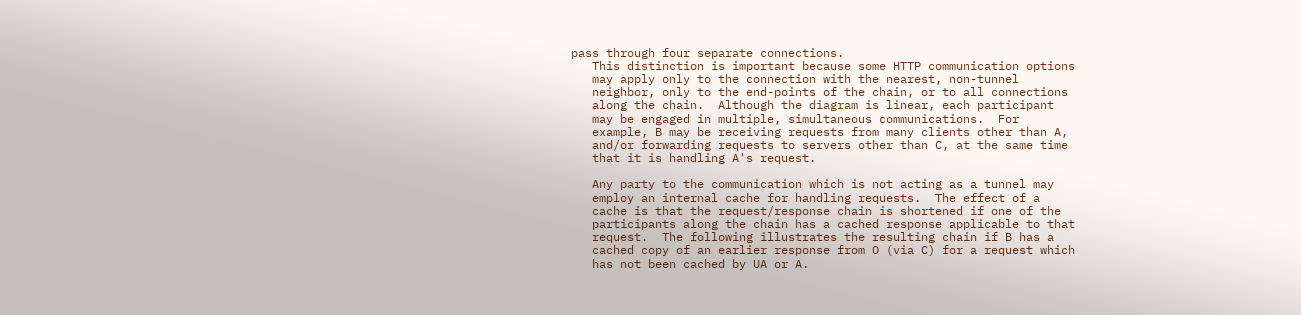pass through four separate connections.
   This distinction is important because some HTTP communication options
   may apply only to the connection with the nearest, non-tunnel
   neighbor, only to the end-points of the chain, or to all connections
   along the chain.  Although the diagram is linear, each participant
   may be engaged in multiple, simultaneous communications.  For
   example, B may be receiving requests from many clients other than A,
   and/or forwarding requests to servers other than C, at the same time
   that it is handling A's request.

   Any party to the communication which is not acting as a tunnel may
   employ an internal cache for handling requests.  The effect of a
   cache is that the request/response chain is shortened if one of the
   participants along the chain has a cached response applicable to that
   request.  The following illustrates the resulting chain if B has a
   cached copy of an earlier response from O (via C) for a request which
   has not been cached by UA or A.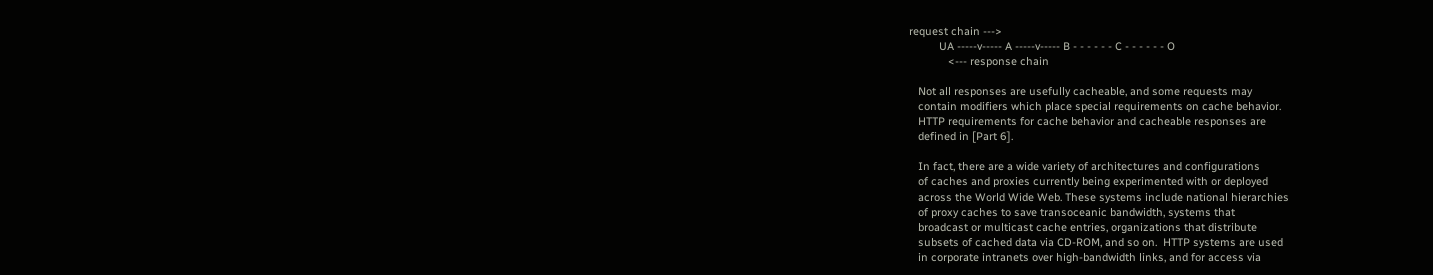request chain --->
          UA -----v----- A -----v----- B - - - - - - C - - - - - - O
             <--- response chain

   Not all responses are usefully cacheable, and some requests may
   contain modifiers which place special requirements on cache behavior.
   HTTP requirements for cache behavior and cacheable responses are
   defined in [Part 6].

   In fact, there are a wide variety of architectures and configurations
   of caches and proxies currently being experimented with or deployed
   across the World Wide Web. These systems include national hierarchies
   of proxy caches to save transoceanic bandwidth, systems that
   broadcast or multicast cache entries, organizations that distribute
   subsets of cached data via CD-ROM, and so on.  HTTP systems are used
   in corporate intranets over high-bandwidth links, and for access via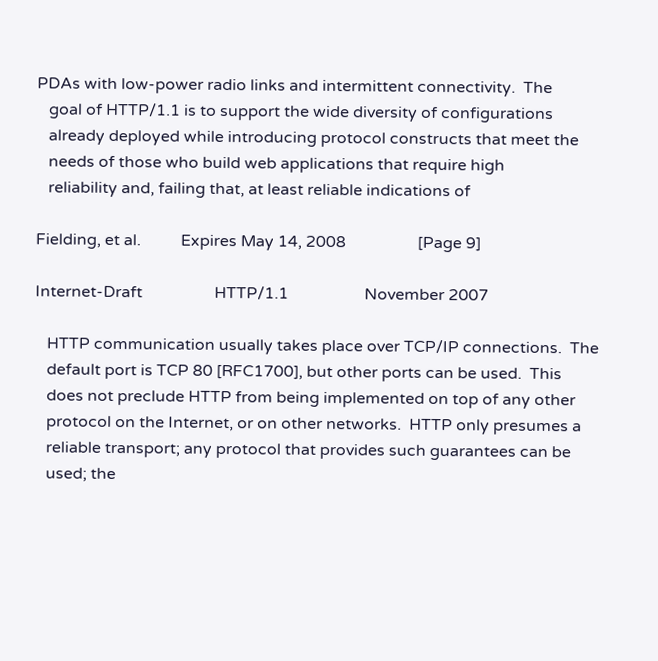PDAs with low-power radio links and intermittent connectivity.  The
   goal of HTTP/1.1 is to support the wide diversity of configurations
   already deployed while introducing protocol constructs that meet the
   needs of those who build web applications that require high
   reliability and, failing that, at least reliable indications of

Fielding, et al.          Expires May 14, 2008                  [Page 9]

Internet-Draft                  HTTP/1.1                   November 2007

   HTTP communication usually takes place over TCP/IP connections.  The
   default port is TCP 80 [RFC1700], but other ports can be used.  This
   does not preclude HTTP from being implemented on top of any other
   protocol on the Internet, or on other networks.  HTTP only presumes a
   reliable transport; any protocol that provides such guarantees can be
   used; the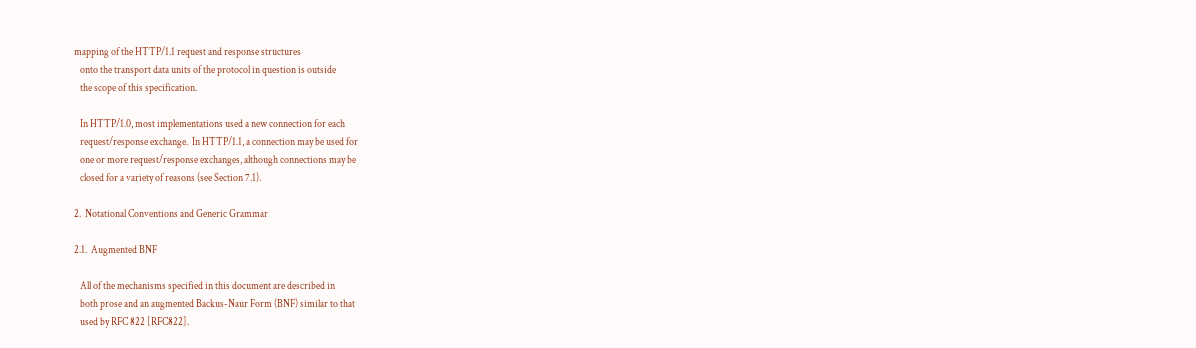mapping of the HTTP/1.1 request and response structures
   onto the transport data units of the protocol in question is outside
   the scope of this specification.

   In HTTP/1.0, most implementations used a new connection for each
   request/response exchange.  In HTTP/1.1, a connection may be used for
   one or more request/response exchanges, although connections may be
   closed for a variety of reasons (see Section 7.1).

2.  Notational Conventions and Generic Grammar

2.1.  Augmented BNF

   All of the mechanisms specified in this document are described in
   both prose and an augmented Backus-Naur Form (BNF) similar to that
   used by RFC 822 [RFC822].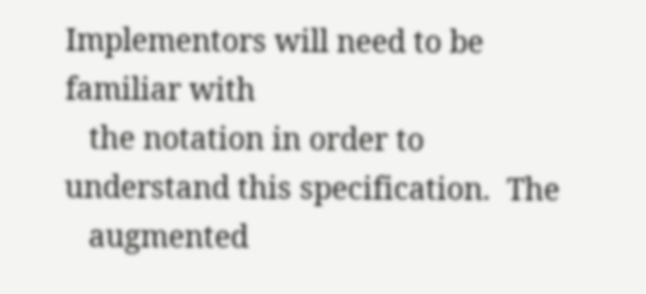Implementors will need to be familiar with
   the notation in order to understand this specification.  The
   augmented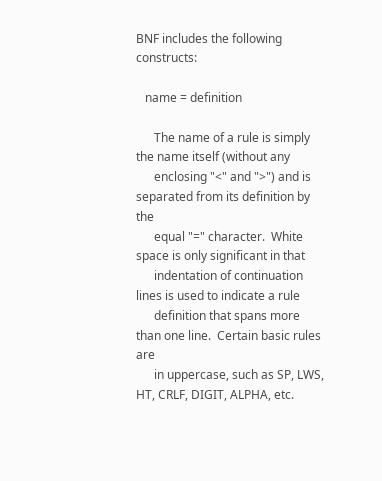BNF includes the following constructs:

   name = definition

      The name of a rule is simply the name itself (without any
      enclosing "<" and ">") and is separated from its definition by the
      equal "=" character.  White space is only significant in that
      indentation of continuation lines is used to indicate a rule
      definition that spans more than one line.  Certain basic rules are
      in uppercase, such as SP, LWS, HT, CRLF, DIGIT, ALPHA, etc.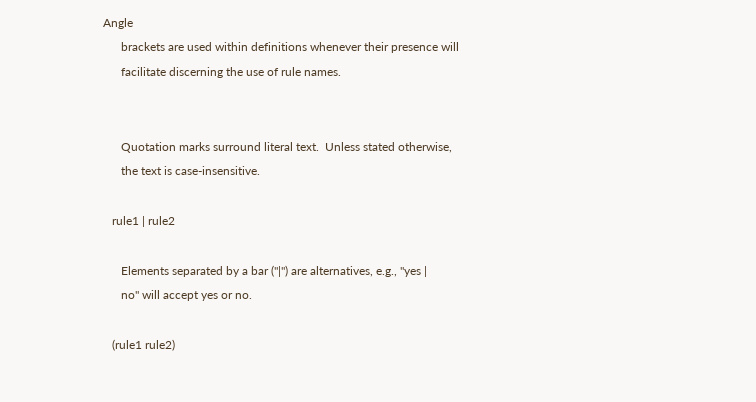Angle
      brackets are used within definitions whenever their presence will
      facilitate discerning the use of rule names.


      Quotation marks surround literal text.  Unless stated otherwise,
      the text is case-insensitive.

   rule1 | rule2

      Elements separated by a bar ("|") are alternatives, e.g., "yes |
      no" will accept yes or no.

   (rule1 rule2)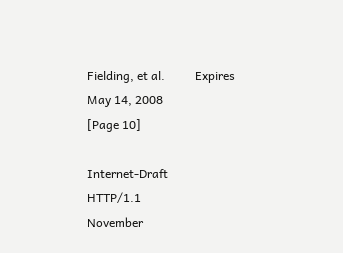Fielding, et al.          Expires May 14, 2008                 [Page 10]

Internet-Draft                  HTTP/1.1                   November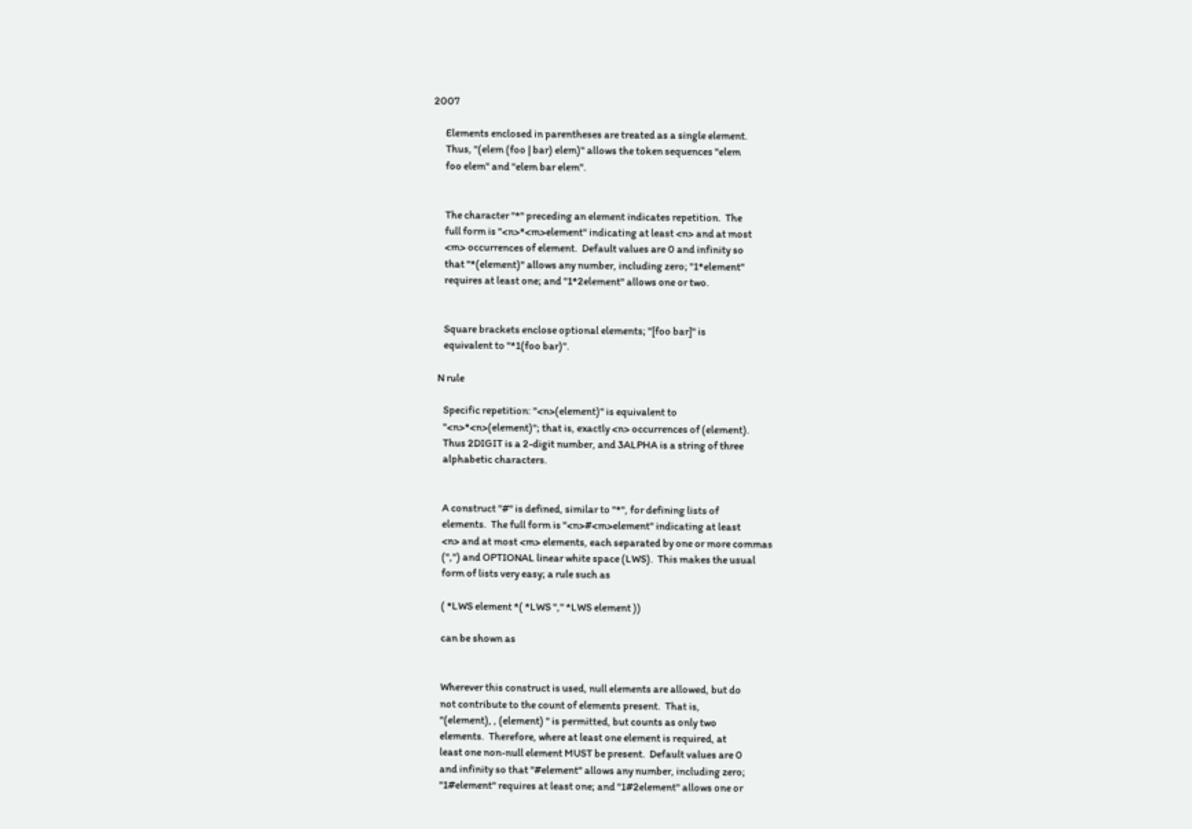2007

      Elements enclosed in parentheses are treated as a single element.
      Thus, "(elem (foo | bar) elem)" allows the token sequences "elem
      foo elem" and "elem bar elem".


      The character "*" preceding an element indicates repetition.  The
      full form is "<n>*<m>element" indicating at least <n> and at most
      <m> occurrences of element.  Default values are 0 and infinity so
      that "*(element)" allows any number, including zero; "1*element"
      requires at least one; and "1*2element" allows one or two.


      Square brackets enclose optional elements; "[foo bar]" is
      equivalent to "*1(foo bar)".

   N rule

      Specific repetition: "<n>(element)" is equivalent to
      "<n>*<n>(element)"; that is, exactly <n> occurrences of (element).
      Thus 2DIGIT is a 2-digit number, and 3ALPHA is a string of three
      alphabetic characters.


      A construct "#" is defined, similar to "*", for defining lists of
      elements.  The full form is "<n>#<m>element" indicating at least
      <n> and at most <m> elements, each separated by one or more commas
      (",") and OPTIONAL linear white space (LWS).  This makes the usual
      form of lists very easy; a rule such as

      ( *LWS element *( *LWS "," *LWS element ))

      can be shown as


      Wherever this construct is used, null elements are allowed, but do
      not contribute to the count of elements present.  That is,
      "(element), , (element) " is permitted, but counts as only two
      elements.  Therefore, where at least one element is required, at
      least one non-null element MUST be present.  Default values are 0
      and infinity so that "#element" allows any number, including zero;
      "1#element" requires at least one; and "1#2element" allows one or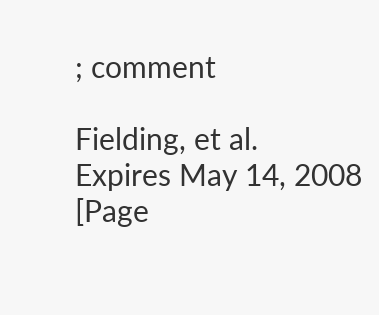; comment

Fielding, et al.          Expires May 14, 2008                 [Page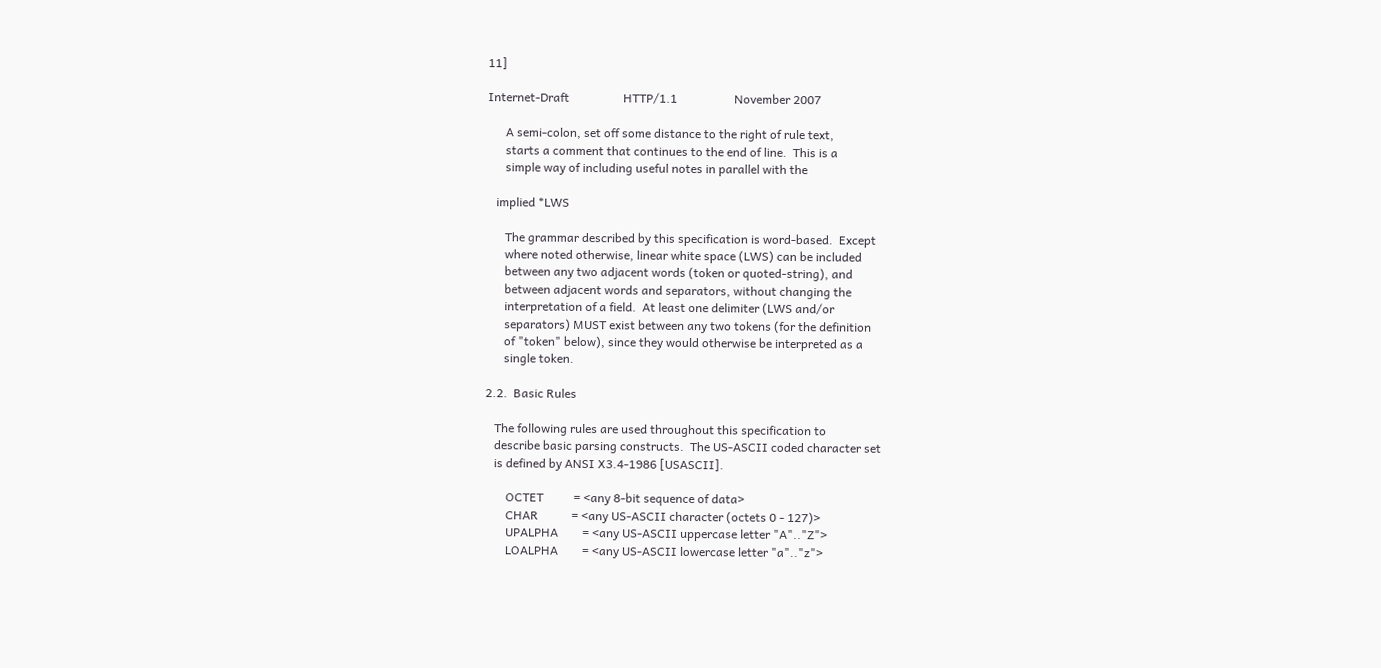11]

Internet-Draft                  HTTP/1.1                   November 2007

      A semi-colon, set off some distance to the right of rule text,
      starts a comment that continues to the end of line.  This is a
      simple way of including useful notes in parallel with the

   implied *LWS

      The grammar described by this specification is word-based.  Except
      where noted otherwise, linear white space (LWS) can be included
      between any two adjacent words (token or quoted-string), and
      between adjacent words and separators, without changing the
      interpretation of a field.  At least one delimiter (LWS and/or
      separators) MUST exist between any two tokens (for the definition
      of "token" below), since they would otherwise be interpreted as a
      single token.

2.2.  Basic Rules

   The following rules are used throughout this specification to
   describe basic parsing constructs.  The US-ASCII coded character set
   is defined by ANSI X3.4-1986 [USASCII].

       OCTET          = <any 8-bit sequence of data>
       CHAR           = <any US-ASCII character (octets 0 - 127)>
       UPALPHA        = <any US-ASCII uppercase letter "A".."Z">
       LOALPHA        = <any US-ASCII lowercase letter "a".."z">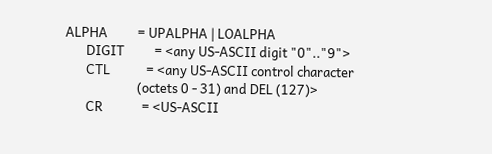ALPHA          = UPALPHA | LOALPHA
       DIGIT          = <any US-ASCII digit "0".."9">
       CTL            = <any US-ASCII control character
                        (octets 0 - 31) and DEL (127)>
       CR             = <US-ASCII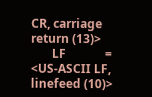CR, carriage return (13)>
       LF             = <US-ASCII LF, linefeed (10)>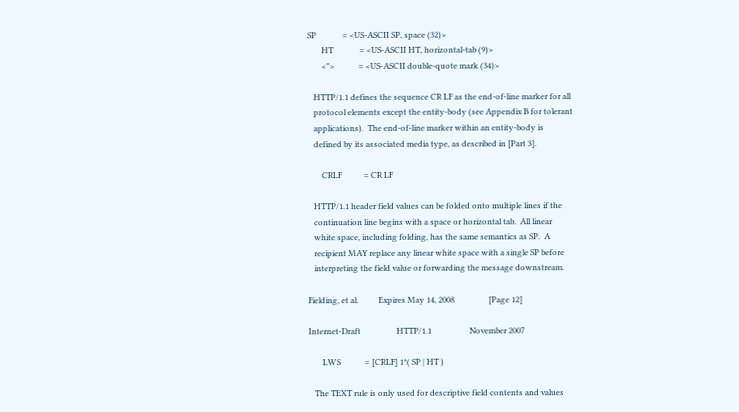SP             = <US-ASCII SP, space (32)>
       HT             = <US-ASCII HT, horizontal-tab (9)>
       <">            = <US-ASCII double-quote mark (34)>

   HTTP/1.1 defines the sequence CR LF as the end-of-line marker for all
   protocol elements except the entity-body (see Appendix B for tolerant
   applications).  The end-of-line marker within an entity-body is
   defined by its associated media type, as described in [Part 3].

       CRLF           = CR LF

   HTTP/1.1 header field values can be folded onto multiple lines if the
   continuation line begins with a space or horizontal tab.  All linear
   white space, including folding, has the same semantics as SP.  A
   recipient MAY replace any linear white space with a single SP before
   interpreting the field value or forwarding the message downstream.

Fielding, et al.          Expires May 14, 2008                 [Page 12]

Internet-Draft                  HTTP/1.1                   November 2007

       LWS            = [CRLF] 1*( SP | HT )

   The TEXT rule is only used for descriptive field contents and values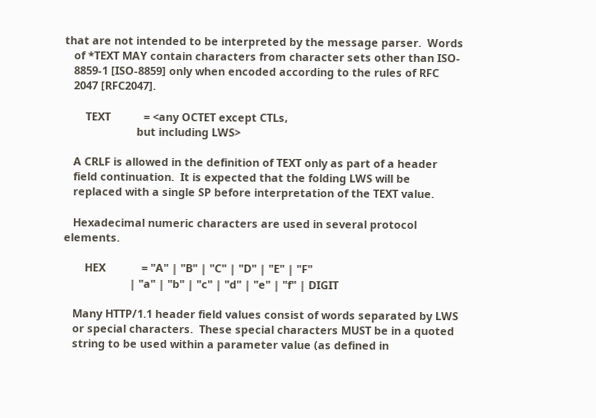that are not intended to be interpreted by the message parser.  Words
   of *TEXT MAY contain characters from character sets other than ISO-
   8859-1 [ISO-8859] only when encoded according to the rules of RFC
   2047 [RFC2047].

       TEXT           = <any OCTET except CTLs,
                        but including LWS>

   A CRLF is allowed in the definition of TEXT only as part of a header
   field continuation.  It is expected that the folding LWS will be
   replaced with a single SP before interpretation of the TEXT value.

   Hexadecimal numeric characters are used in several protocol elements.

       HEX            = "A" | "B" | "C" | "D" | "E" | "F"
                      | "a" | "b" | "c" | "d" | "e" | "f" | DIGIT

   Many HTTP/1.1 header field values consist of words separated by LWS
   or special characters.  These special characters MUST be in a quoted
   string to be used within a parameter value (as defined in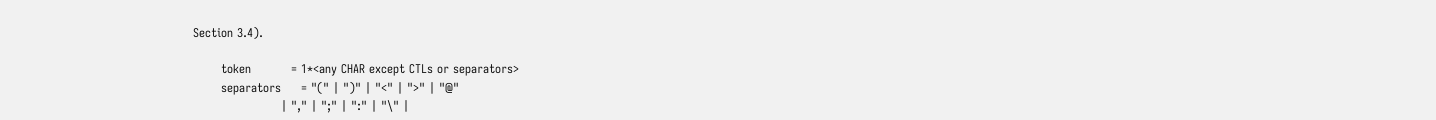Section 3.4).

       token          = 1*<any CHAR except CTLs or separators>
       separators     = "(" | ")" | "<" | ">" | "@"
                      | "," | ";" | ":" | "\" |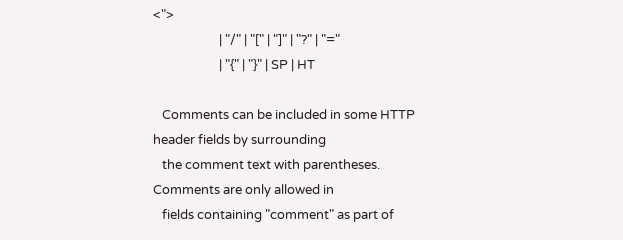<">
                      | "/" | "[" | "]" | "?" | "="
                      | "{" | "}" | SP | HT

   Comments can be included in some HTTP header fields by surrounding
   the comment text with parentheses.  Comments are only allowed in
   fields containing "comment" as part of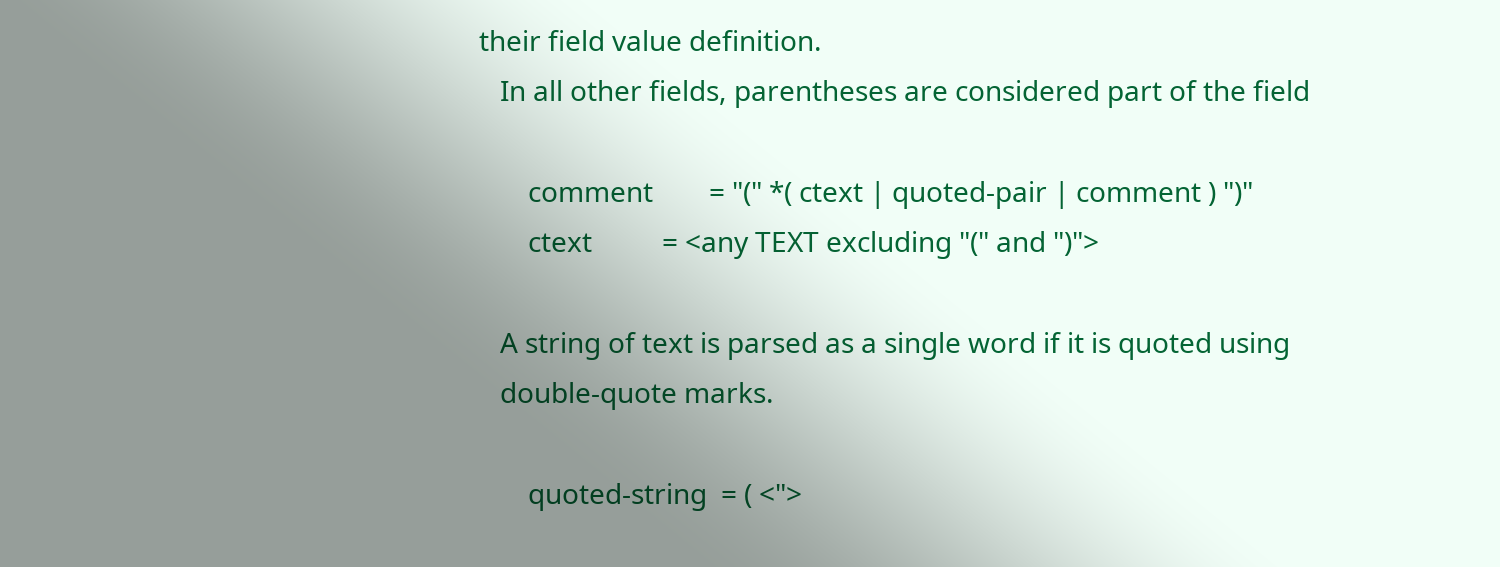their field value definition.
   In all other fields, parentheses are considered part of the field

       comment        = "(" *( ctext | quoted-pair | comment ) ")"
       ctext          = <any TEXT excluding "(" and ")">

   A string of text is parsed as a single word if it is quoted using
   double-quote marks.

       quoted-string  = ( <">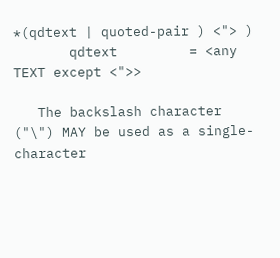*(qdtext | quoted-pair ) <"> )
       qdtext         = <any TEXT except <">>

   The backslash character ("\") MAY be used as a single-character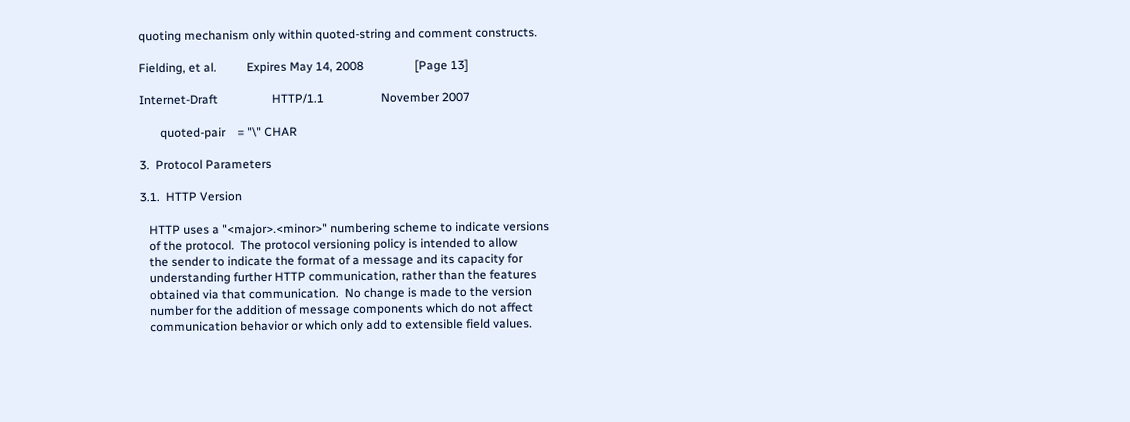quoting mechanism only within quoted-string and comment constructs.

Fielding, et al.          Expires May 14, 2008                 [Page 13]

Internet-Draft                  HTTP/1.1                   November 2007

       quoted-pair    = "\" CHAR

3.  Protocol Parameters

3.1.  HTTP Version

   HTTP uses a "<major>.<minor>" numbering scheme to indicate versions
   of the protocol.  The protocol versioning policy is intended to allow
   the sender to indicate the format of a message and its capacity for
   understanding further HTTP communication, rather than the features
   obtained via that communication.  No change is made to the version
   number for the addition of message components which do not affect
   communication behavior or which only add to extensible field values.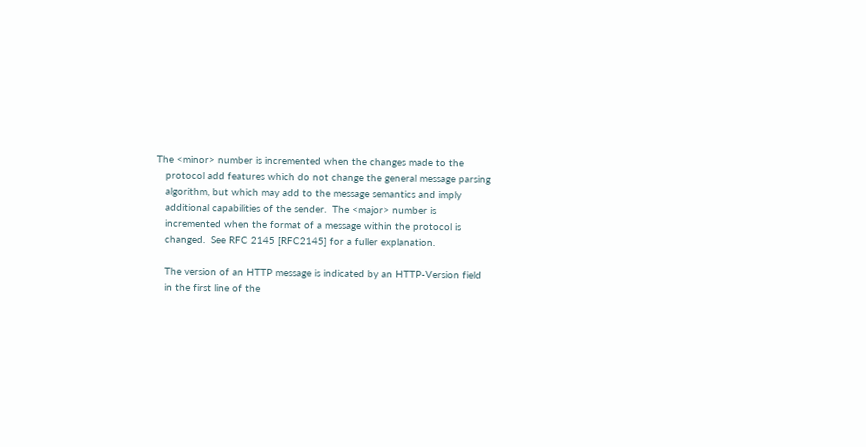The <minor> number is incremented when the changes made to the
   protocol add features which do not change the general message parsing
   algorithm, but which may add to the message semantics and imply
   additional capabilities of the sender.  The <major> number is
   incremented when the format of a message within the protocol is
   changed.  See RFC 2145 [RFC2145] for a fuller explanation.

   The version of an HTTP message is indicated by an HTTP-Version field
   in the first line of the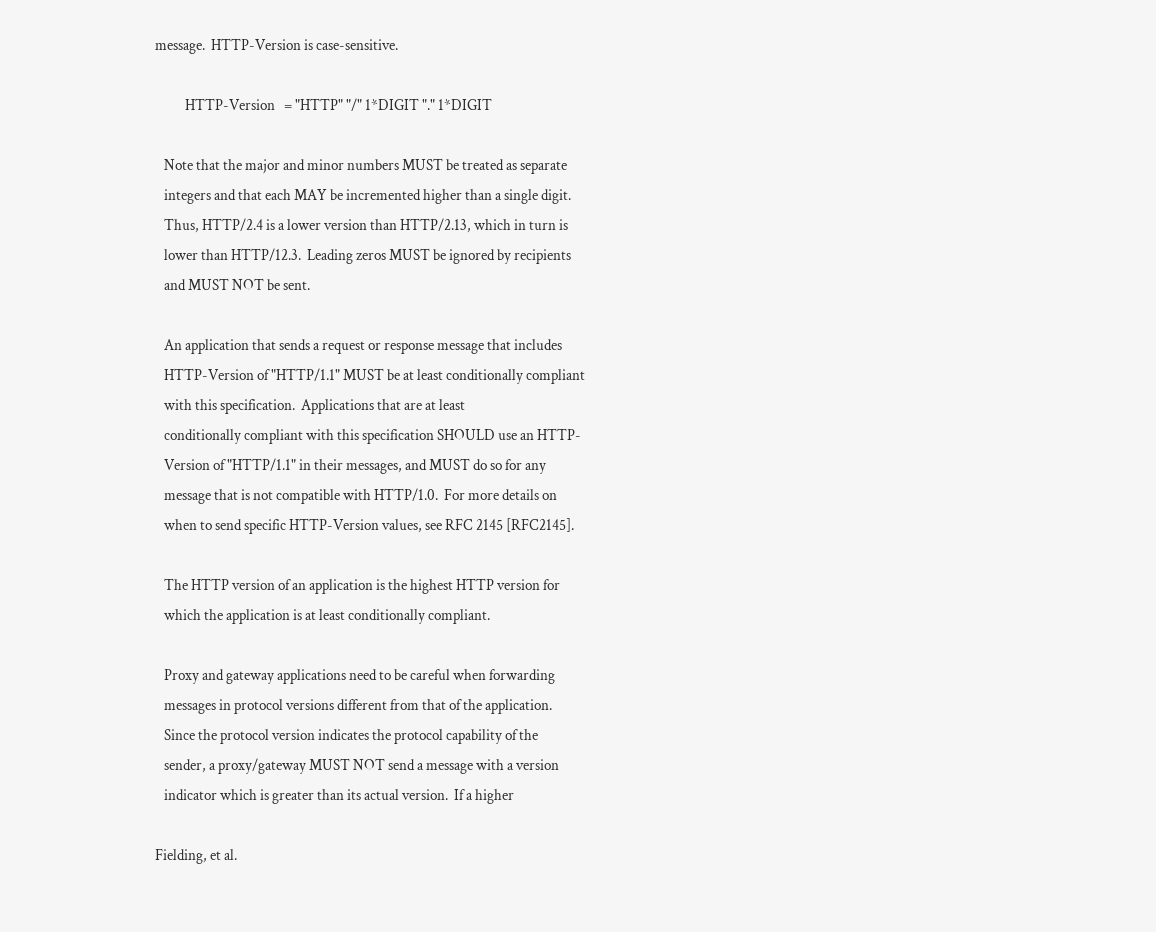message.  HTTP-Version is case-sensitive.

          HTTP-Version   = "HTTP" "/" 1*DIGIT "." 1*DIGIT

   Note that the major and minor numbers MUST be treated as separate
   integers and that each MAY be incremented higher than a single digit.
   Thus, HTTP/2.4 is a lower version than HTTP/2.13, which in turn is
   lower than HTTP/12.3.  Leading zeros MUST be ignored by recipients
   and MUST NOT be sent.

   An application that sends a request or response message that includes
   HTTP-Version of "HTTP/1.1" MUST be at least conditionally compliant
   with this specification.  Applications that are at least
   conditionally compliant with this specification SHOULD use an HTTP-
   Version of "HTTP/1.1" in their messages, and MUST do so for any
   message that is not compatible with HTTP/1.0.  For more details on
   when to send specific HTTP-Version values, see RFC 2145 [RFC2145].

   The HTTP version of an application is the highest HTTP version for
   which the application is at least conditionally compliant.

   Proxy and gateway applications need to be careful when forwarding
   messages in protocol versions different from that of the application.
   Since the protocol version indicates the protocol capability of the
   sender, a proxy/gateway MUST NOT send a message with a version
   indicator which is greater than its actual version.  If a higher

Fielding, et al.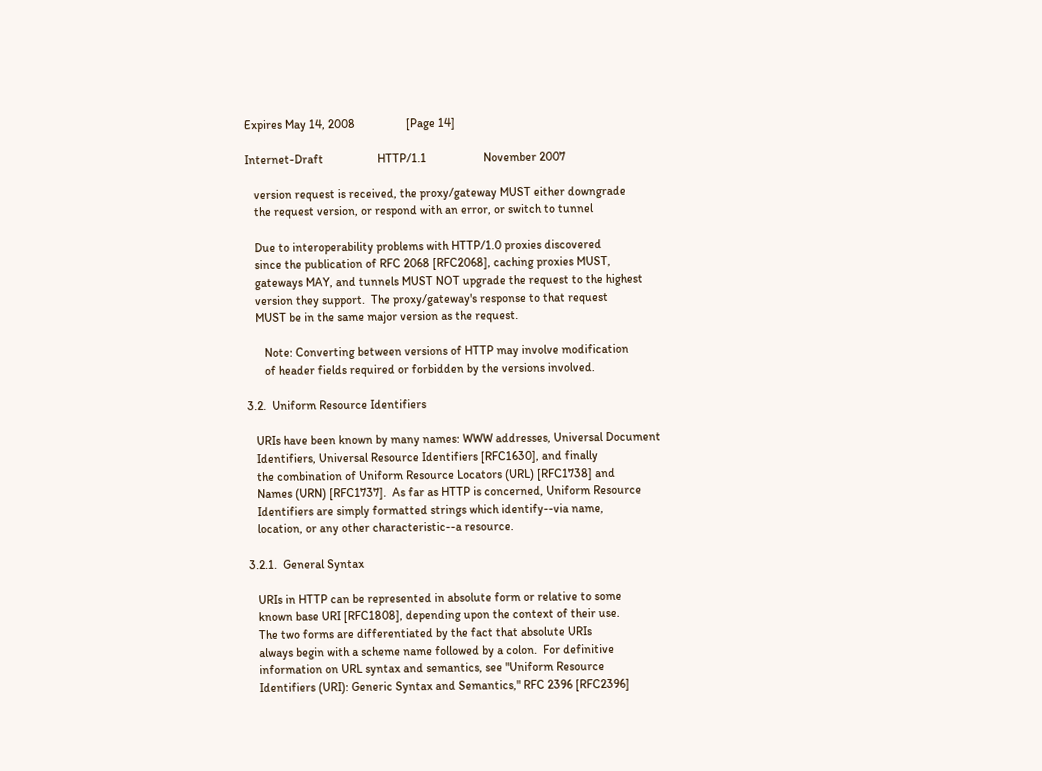Expires May 14, 2008                 [Page 14]

Internet-Draft                  HTTP/1.1                   November 2007

   version request is received, the proxy/gateway MUST either downgrade
   the request version, or respond with an error, or switch to tunnel

   Due to interoperability problems with HTTP/1.0 proxies discovered
   since the publication of RFC 2068 [RFC2068], caching proxies MUST,
   gateways MAY, and tunnels MUST NOT upgrade the request to the highest
   version they support.  The proxy/gateway's response to that request
   MUST be in the same major version as the request.

      Note: Converting between versions of HTTP may involve modification
      of header fields required or forbidden by the versions involved.

3.2.  Uniform Resource Identifiers

   URIs have been known by many names: WWW addresses, Universal Document
   Identifiers, Universal Resource Identifiers [RFC1630], and finally
   the combination of Uniform Resource Locators (URL) [RFC1738] and
   Names (URN) [RFC1737].  As far as HTTP is concerned, Uniform Resource
   Identifiers are simply formatted strings which identify--via name,
   location, or any other characteristic--a resource.

3.2.1.  General Syntax

   URIs in HTTP can be represented in absolute form or relative to some
   known base URI [RFC1808], depending upon the context of their use.
   The two forms are differentiated by the fact that absolute URIs
   always begin with a scheme name followed by a colon.  For definitive
   information on URL syntax and semantics, see "Uniform Resource
   Identifiers (URI): Generic Syntax and Semantics," RFC 2396 [RFC2396]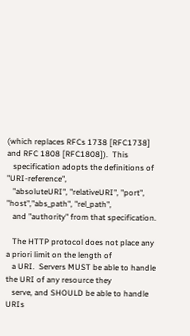(which replaces RFCs 1738 [RFC1738] and RFC 1808 [RFC1808]).  This
   specification adopts the definitions of "URI-reference",
   "absoluteURI", "relativeURI", "port", "host","abs_path", "rel_path",
   and "authority" from that specification.

   The HTTP protocol does not place any a priori limit on the length of
   a URI.  Servers MUST be able to handle the URI of any resource they
   serve, and SHOULD be able to handle URIs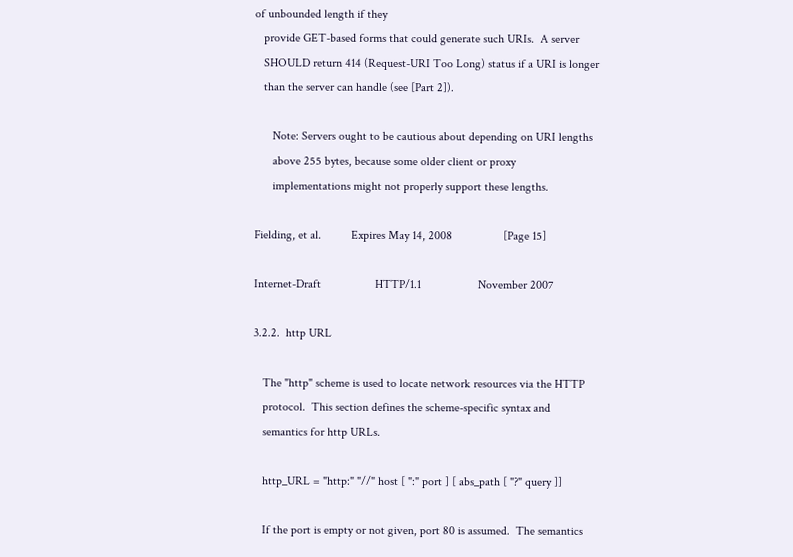of unbounded length if they
   provide GET-based forms that could generate such URIs.  A server
   SHOULD return 414 (Request-URI Too Long) status if a URI is longer
   than the server can handle (see [Part 2]).

      Note: Servers ought to be cautious about depending on URI lengths
      above 255 bytes, because some older client or proxy
      implementations might not properly support these lengths.

Fielding, et al.          Expires May 14, 2008                 [Page 15]

Internet-Draft                  HTTP/1.1                   November 2007

3.2.2.  http URL

   The "http" scheme is used to locate network resources via the HTTP
   protocol.  This section defines the scheme-specific syntax and
   semantics for http URLs.

   http_URL = "http:" "//" host [ ":" port ] [ abs_path [ "?" query ]]

   If the port is empty or not given, port 80 is assumed.  The semantics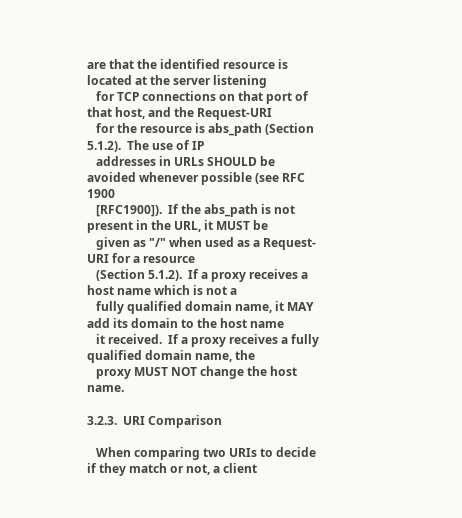are that the identified resource is located at the server listening
   for TCP connections on that port of that host, and the Request-URI
   for the resource is abs_path (Section 5.1.2).  The use of IP
   addresses in URLs SHOULD be avoided whenever possible (see RFC 1900
   [RFC1900]).  If the abs_path is not present in the URL, it MUST be
   given as "/" when used as a Request-URI for a resource
   (Section 5.1.2).  If a proxy receives a host name which is not a
   fully qualified domain name, it MAY add its domain to the host name
   it received.  If a proxy receives a fully qualified domain name, the
   proxy MUST NOT change the host name.

3.2.3.  URI Comparison

   When comparing two URIs to decide if they match or not, a client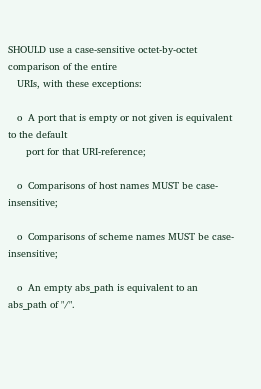SHOULD use a case-sensitive octet-by-octet comparison of the entire
   URIs, with these exceptions:

   o  A port that is empty or not given is equivalent to the default
      port for that URI-reference;

   o  Comparisons of host names MUST be case-insensitive;

   o  Comparisons of scheme names MUST be case-insensitive;

   o  An empty abs_path is equivalent to an abs_path of "/".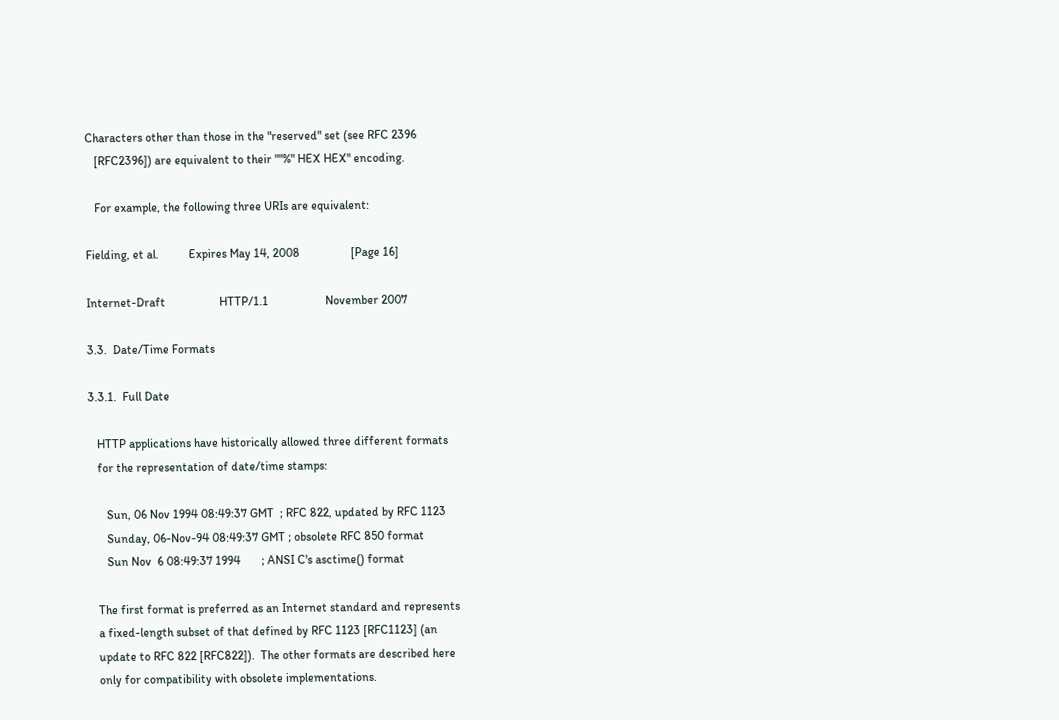Characters other than those in the "reserved" set (see RFC 2396
   [RFC2396]) are equivalent to their ""%" HEX HEX" encoding.

   For example, the following three URIs are equivalent:

Fielding, et al.          Expires May 14, 2008                 [Page 16]

Internet-Draft                  HTTP/1.1                   November 2007

3.3.  Date/Time Formats

3.3.1.  Full Date

   HTTP applications have historically allowed three different formats
   for the representation of date/time stamps:

      Sun, 06 Nov 1994 08:49:37 GMT  ; RFC 822, updated by RFC 1123
      Sunday, 06-Nov-94 08:49:37 GMT ; obsolete RFC 850 format
      Sun Nov  6 08:49:37 1994       ; ANSI C's asctime() format

   The first format is preferred as an Internet standard and represents
   a fixed-length subset of that defined by RFC 1123 [RFC1123] (an
   update to RFC 822 [RFC822]).  The other formats are described here
   only for compatibility with obsolete implementations.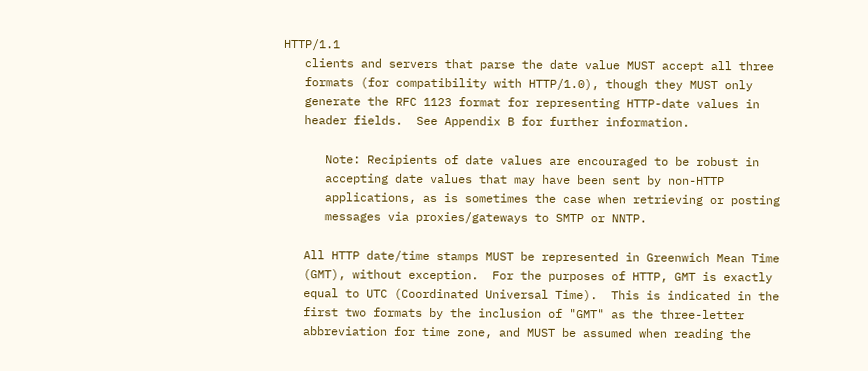HTTP/1.1
   clients and servers that parse the date value MUST accept all three
   formats (for compatibility with HTTP/1.0), though they MUST only
   generate the RFC 1123 format for representing HTTP-date values in
   header fields.  See Appendix B for further information.

      Note: Recipients of date values are encouraged to be robust in
      accepting date values that may have been sent by non-HTTP
      applications, as is sometimes the case when retrieving or posting
      messages via proxies/gateways to SMTP or NNTP.

   All HTTP date/time stamps MUST be represented in Greenwich Mean Time
   (GMT), without exception.  For the purposes of HTTP, GMT is exactly
   equal to UTC (Coordinated Universal Time).  This is indicated in the
   first two formats by the inclusion of "GMT" as the three-letter
   abbreviation for time zone, and MUST be assumed when reading the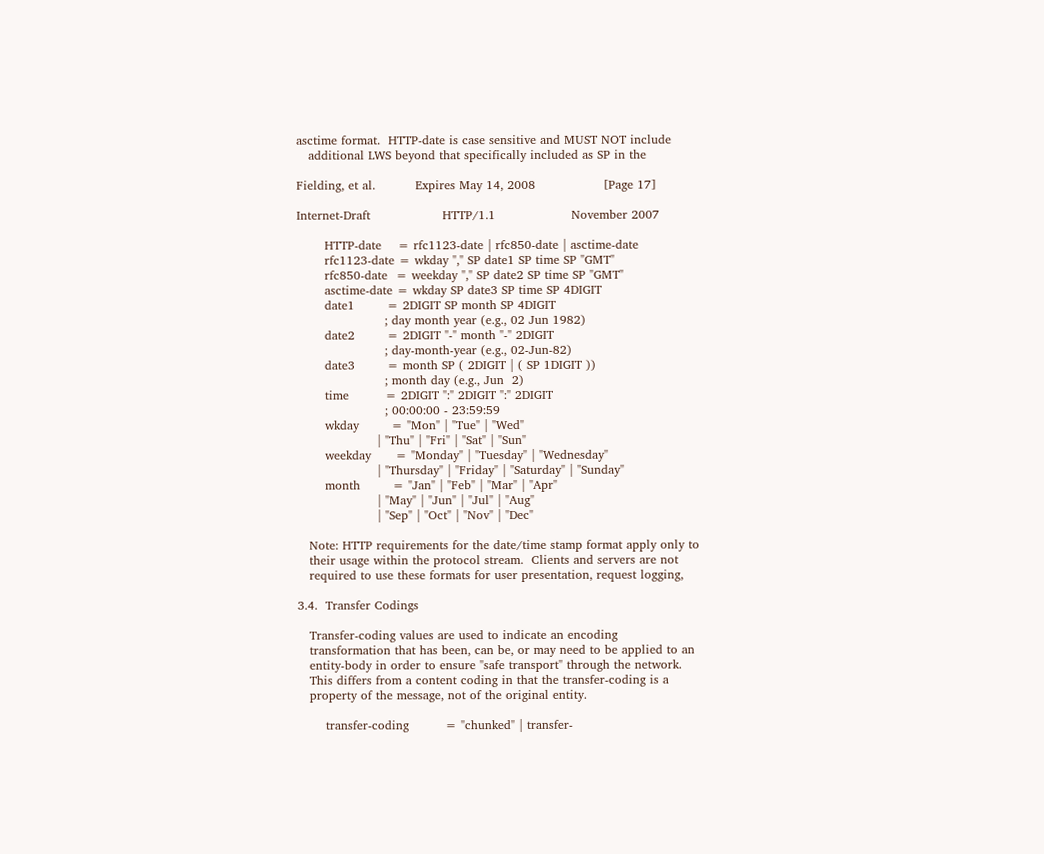asctime format.  HTTP-date is case sensitive and MUST NOT include
   additional LWS beyond that specifically included as SP in the

Fielding, et al.          Expires May 14, 2008                 [Page 17]

Internet-Draft                  HTTP/1.1                   November 2007

       HTTP-date    = rfc1123-date | rfc850-date | asctime-date
       rfc1123-date = wkday "," SP date1 SP time SP "GMT"
       rfc850-date  = weekday "," SP date2 SP time SP "GMT"
       asctime-date = wkday SP date3 SP time SP 4DIGIT
       date1        = 2DIGIT SP month SP 4DIGIT
                      ; day month year (e.g., 02 Jun 1982)
       date2        = 2DIGIT "-" month "-" 2DIGIT
                      ; day-month-year (e.g., 02-Jun-82)
       date3        = month SP ( 2DIGIT | ( SP 1DIGIT ))
                      ; month day (e.g., Jun  2)
       time         = 2DIGIT ":" 2DIGIT ":" 2DIGIT
                      ; 00:00:00 - 23:59:59
       wkday        = "Mon" | "Tue" | "Wed"
                    | "Thu" | "Fri" | "Sat" | "Sun"
       weekday      = "Monday" | "Tuesday" | "Wednesday"
                    | "Thursday" | "Friday" | "Saturday" | "Sunday"
       month        = "Jan" | "Feb" | "Mar" | "Apr"
                    | "May" | "Jun" | "Jul" | "Aug"
                    | "Sep" | "Oct" | "Nov" | "Dec"

   Note: HTTP requirements for the date/time stamp format apply only to
   their usage within the protocol stream.  Clients and servers are not
   required to use these formats for user presentation, request logging,

3.4.  Transfer Codings

   Transfer-coding values are used to indicate an encoding
   transformation that has been, can be, or may need to be applied to an
   entity-body in order to ensure "safe transport" through the network.
   This differs from a content coding in that the transfer-coding is a
   property of the message, not of the original entity.

       transfer-coding         = "chunked" | transfer-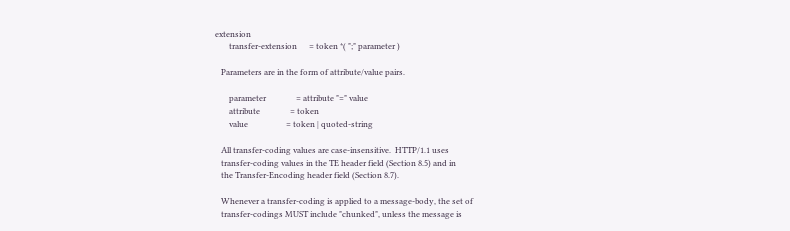extension
       transfer-extension      = token *( ";" parameter )

   Parameters are in the form of attribute/value pairs.

       parameter               = attribute "=" value
       attribute               = token
       value                   = token | quoted-string

   All transfer-coding values are case-insensitive.  HTTP/1.1 uses
   transfer-coding values in the TE header field (Section 8.5) and in
   the Transfer-Encoding header field (Section 8.7).

   Whenever a transfer-coding is applied to a message-body, the set of
   transfer-codings MUST include "chunked", unless the message is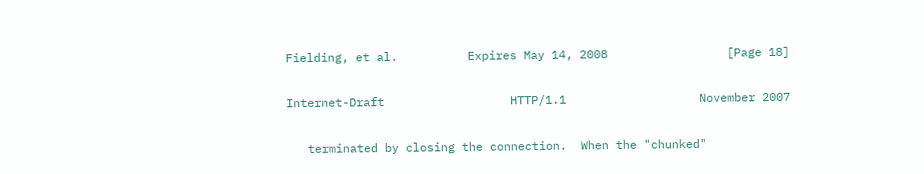Fielding, et al.          Expires May 14, 2008                 [Page 18]

Internet-Draft                  HTTP/1.1                   November 2007

   terminated by closing the connection.  When the "chunked"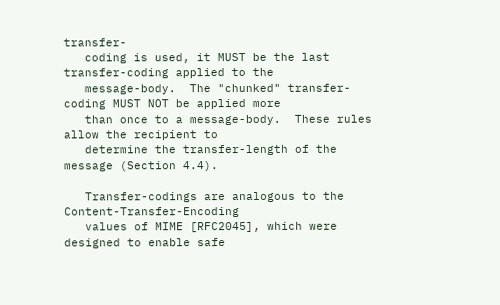transfer-
   coding is used, it MUST be the last transfer-coding applied to the
   message-body.  The "chunked" transfer-coding MUST NOT be applied more
   than once to a message-body.  These rules allow the recipient to
   determine the transfer-length of the message (Section 4.4).

   Transfer-codings are analogous to the Content-Transfer-Encoding
   values of MIME [RFC2045], which were designed to enable safe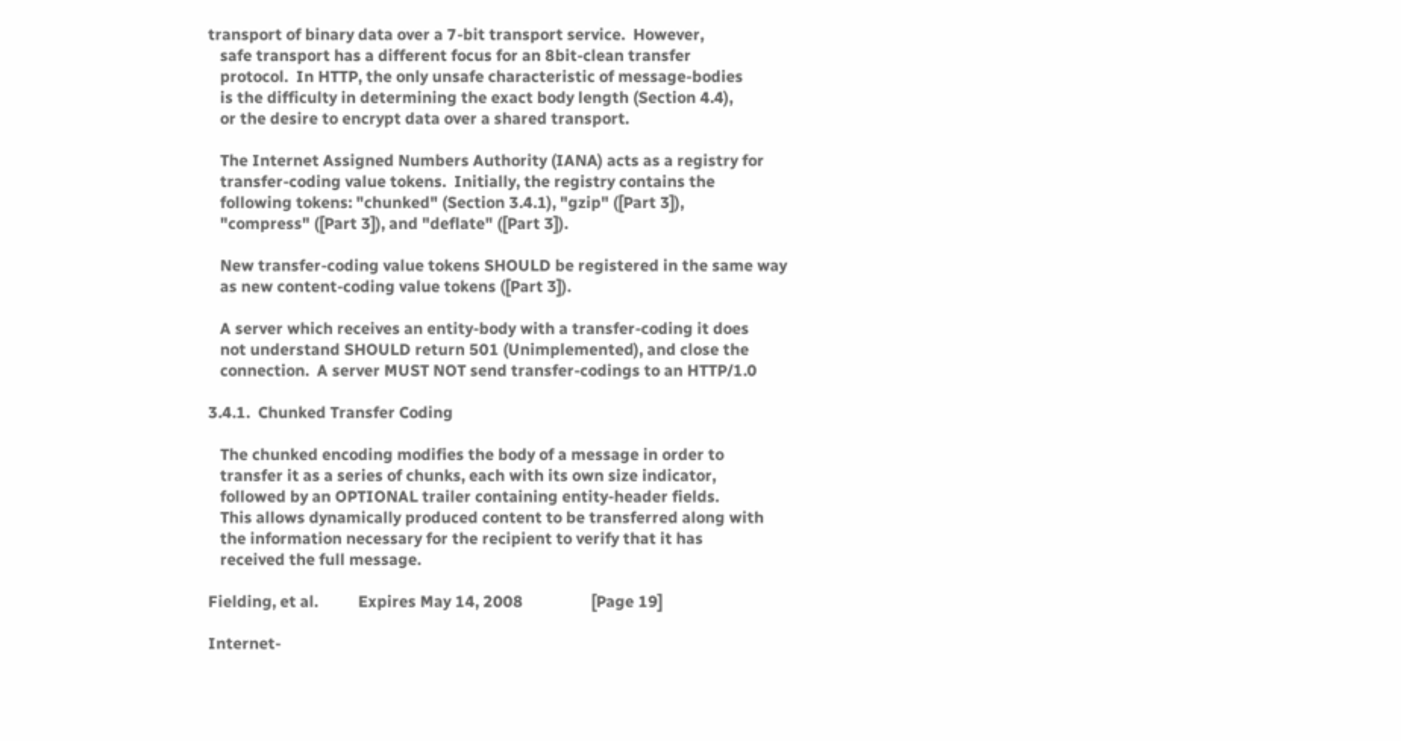transport of binary data over a 7-bit transport service.  However,
   safe transport has a different focus for an 8bit-clean transfer
   protocol.  In HTTP, the only unsafe characteristic of message-bodies
   is the difficulty in determining the exact body length (Section 4.4),
   or the desire to encrypt data over a shared transport.

   The Internet Assigned Numbers Authority (IANA) acts as a registry for
   transfer-coding value tokens.  Initially, the registry contains the
   following tokens: "chunked" (Section 3.4.1), "gzip" ([Part 3]),
   "compress" ([Part 3]), and "deflate" ([Part 3]).

   New transfer-coding value tokens SHOULD be registered in the same way
   as new content-coding value tokens ([Part 3]).

   A server which receives an entity-body with a transfer-coding it does
   not understand SHOULD return 501 (Unimplemented), and close the
   connection.  A server MUST NOT send transfer-codings to an HTTP/1.0

3.4.1.  Chunked Transfer Coding

   The chunked encoding modifies the body of a message in order to
   transfer it as a series of chunks, each with its own size indicator,
   followed by an OPTIONAL trailer containing entity-header fields.
   This allows dynamically produced content to be transferred along with
   the information necessary for the recipient to verify that it has
   received the full message.

Fielding, et al.          Expires May 14, 2008                 [Page 19]

Internet-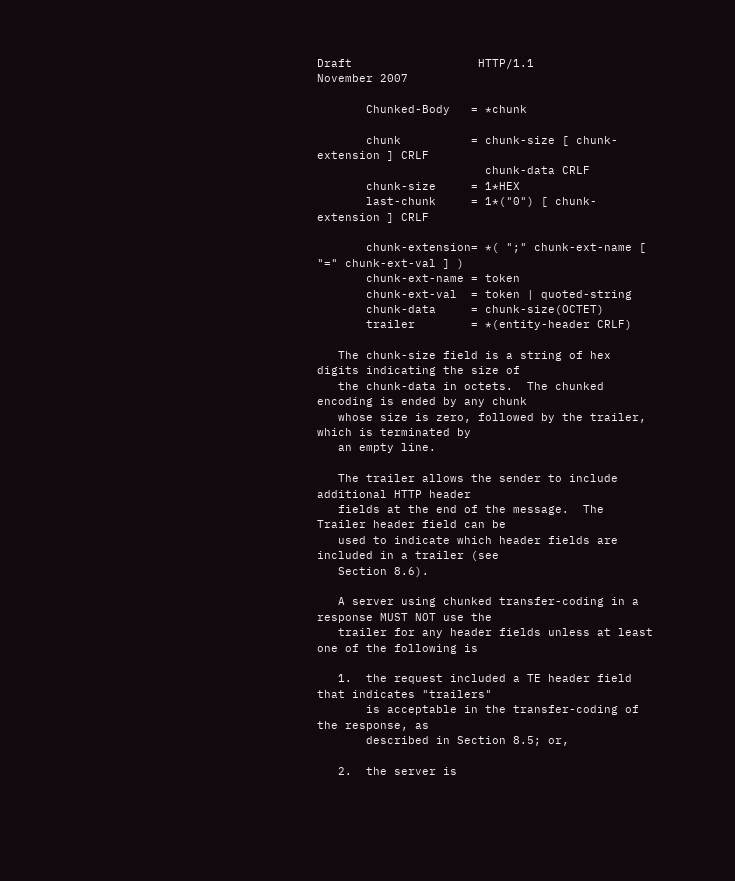Draft                  HTTP/1.1                   November 2007

       Chunked-Body   = *chunk

       chunk          = chunk-size [ chunk-extension ] CRLF
                        chunk-data CRLF
       chunk-size     = 1*HEX
       last-chunk     = 1*("0") [ chunk-extension ] CRLF

       chunk-extension= *( ";" chunk-ext-name [ "=" chunk-ext-val ] )
       chunk-ext-name = token
       chunk-ext-val  = token | quoted-string
       chunk-data     = chunk-size(OCTET)
       trailer        = *(entity-header CRLF)

   The chunk-size field is a string of hex digits indicating the size of
   the chunk-data in octets.  The chunked encoding is ended by any chunk
   whose size is zero, followed by the trailer, which is terminated by
   an empty line.

   The trailer allows the sender to include additional HTTP header
   fields at the end of the message.  The Trailer header field can be
   used to indicate which header fields are included in a trailer (see
   Section 8.6).

   A server using chunked transfer-coding in a response MUST NOT use the
   trailer for any header fields unless at least one of the following is

   1.  the request included a TE header field that indicates "trailers"
       is acceptable in the transfer-coding of the response, as
       described in Section 8.5; or,

   2.  the server is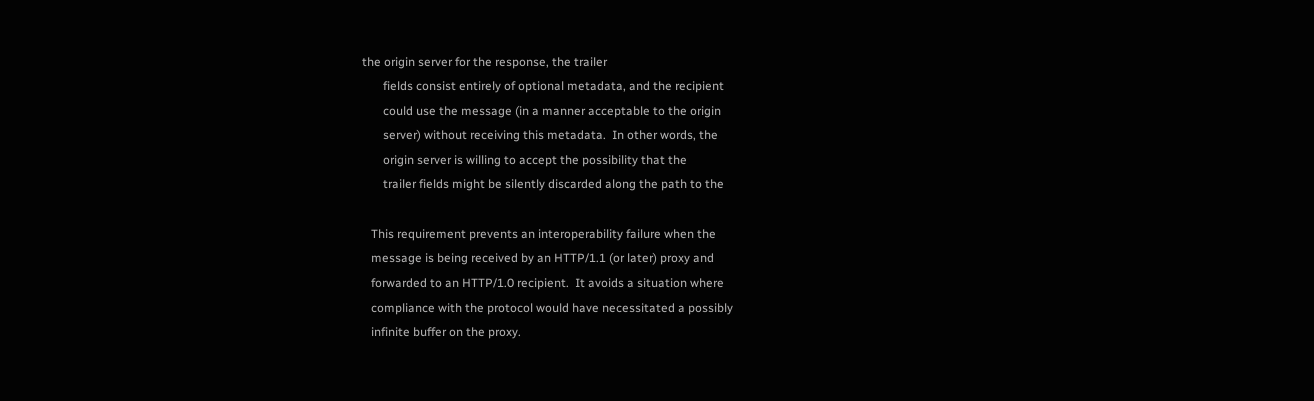the origin server for the response, the trailer
       fields consist entirely of optional metadata, and the recipient
       could use the message (in a manner acceptable to the origin
       server) without receiving this metadata.  In other words, the
       origin server is willing to accept the possibility that the
       trailer fields might be silently discarded along the path to the

   This requirement prevents an interoperability failure when the
   message is being received by an HTTP/1.1 (or later) proxy and
   forwarded to an HTTP/1.0 recipient.  It avoids a situation where
   compliance with the protocol would have necessitated a possibly
   infinite buffer on the proxy.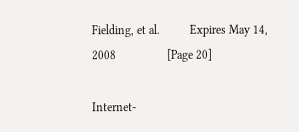Fielding, et al.          Expires May 14, 2008                 [Page 20]

Internet-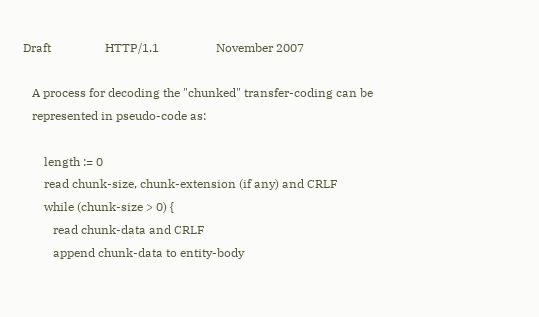Draft                  HTTP/1.1                   November 2007

   A process for decoding the "chunked" transfer-coding can be
   represented in pseudo-code as:

       length := 0
       read chunk-size, chunk-extension (if any) and CRLF
       while (chunk-size > 0) {
          read chunk-data and CRLF
          append chunk-data to entity-body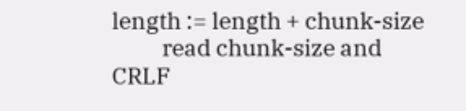length := length + chunk-size
          read chunk-size and CRLF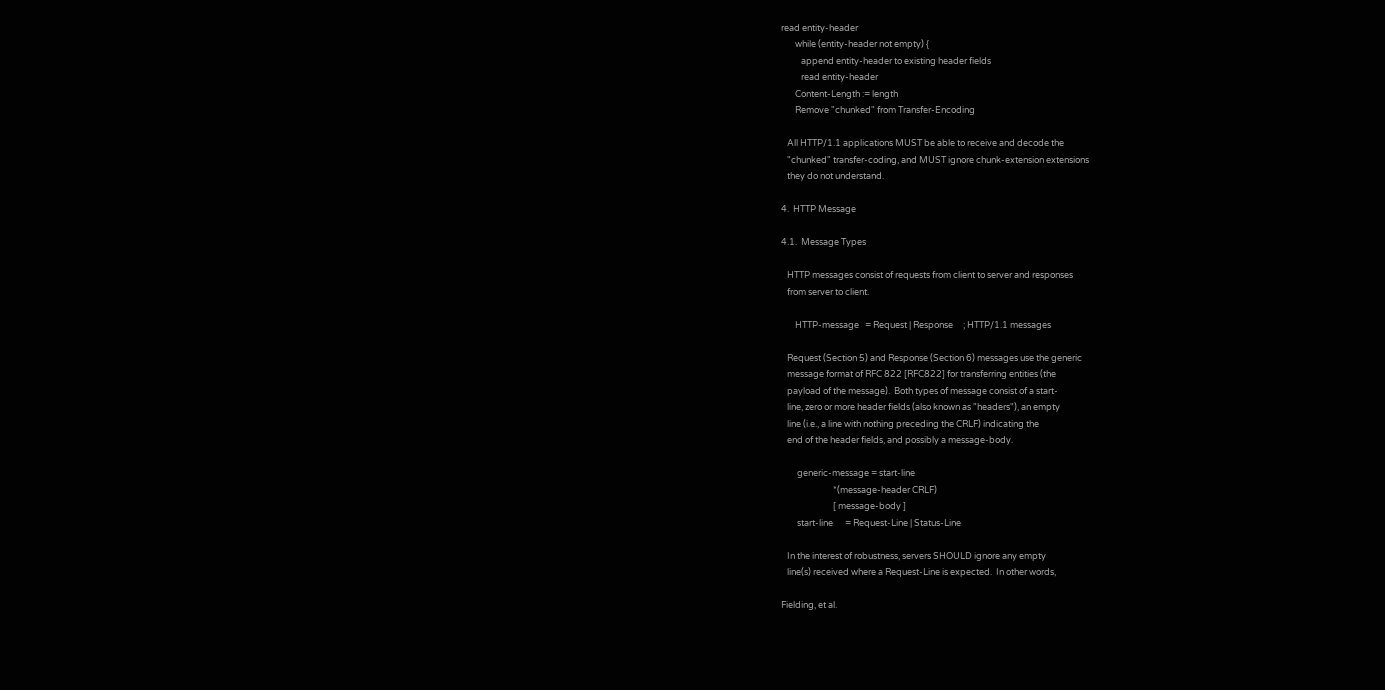read entity-header
       while (entity-header not empty) {
          append entity-header to existing header fields
          read entity-header
       Content-Length := length
       Remove "chunked" from Transfer-Encoding

   All HTTP/1.1 applications MUST be able to receive and decode the
   "chunked" transfer-coding, and MUST ignore chunk-extension extensions
   they do not understand.

4.  HTTP Message

4.1.  Message Types

   HTTP messages consist of requests from client to server and responses
   from server to client.

       HTTP-message   = Request | Response     ; HTTP/1.1 messages

   Request (Section 5) and Response (Section 6) messages use the generic
   message format of RFC 822 [RFC822] for transferring entities (the
   payload of the message).  Both types of message consist of a start-
   line, zero or more header fields (also known as "headers"), an empty
   line (i.e., a line with nothing preceding the CRLF) indicating the
   end of the header fields, and possibly a message-body.

        generic-message = start-line
                          *(message-header CRLF)
                          [ message-body ]
        start-line      = Request-Line | Status-Line

   In the interest of robustness, servers SHOULD ignore any empty
   line(s) received where a Request-Line is expected.  In other words,

Fielding, et al.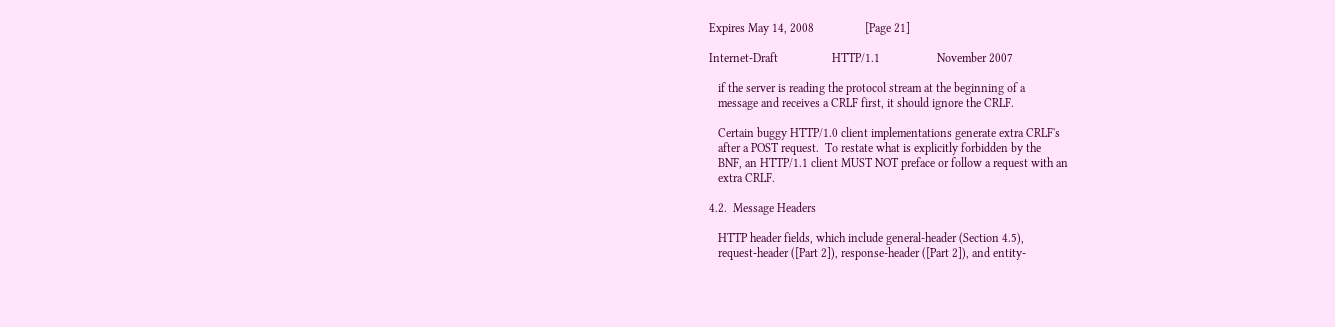Expires May 14, 2008                 [Page 21]

Internet-Draft                  HTTP/1.1                   November 2007

   if the server is reading the protocol stream at the beginning of a
   message and receives a CRLF first, it should ignore the CRLF.

   Certain buggy HTTP/1.0 client implementations generate extra CRLF's
   after a POST request.  To restate what is explicitly forbidden by the
   BNF, an HTTP/1.1 client MUST NOT preface or follow a request with an
   extra CRLF.

4.2.  Message Headers

   HTTP header fields, which include general-header (Section 4.5),
   request-header ([Part 2]), response-header ([Part 2]), and entity-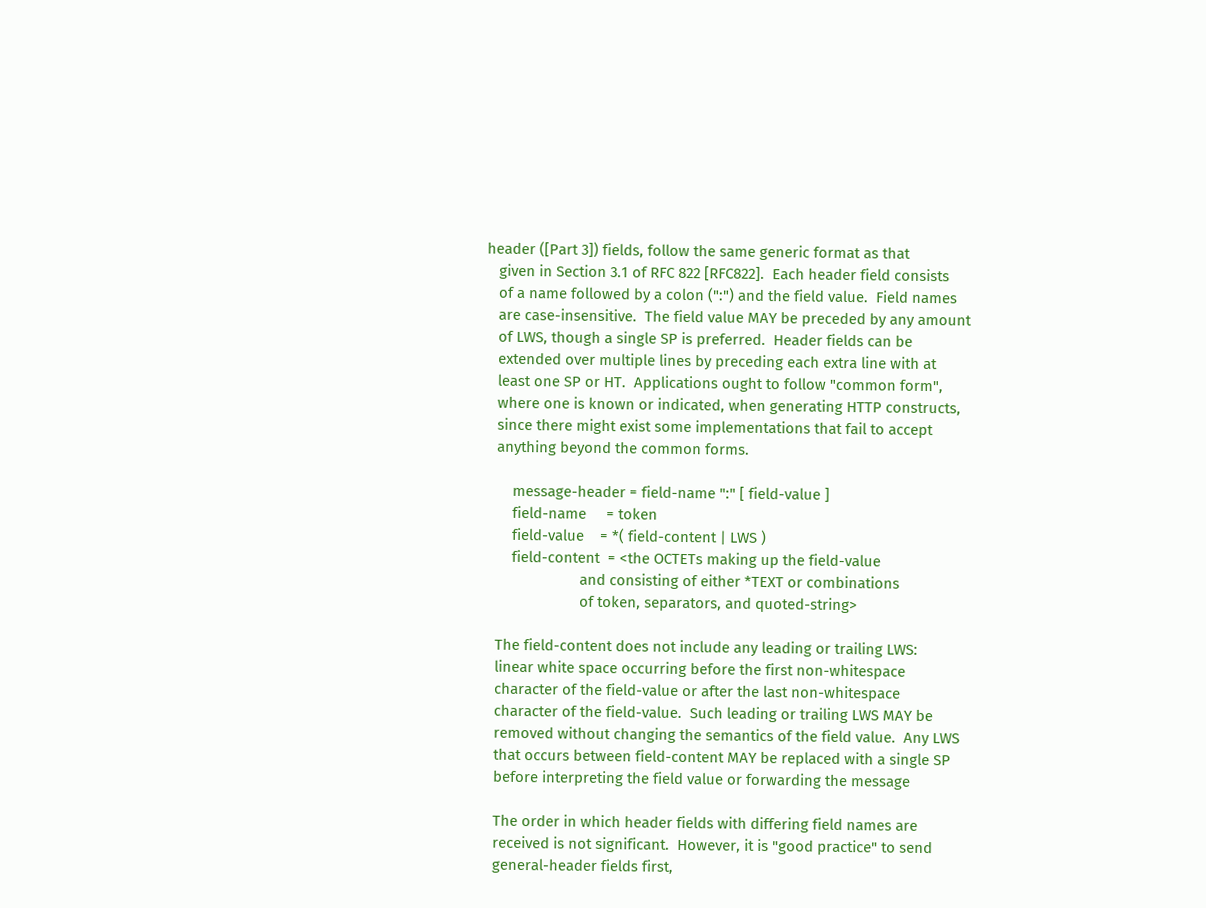header ([Part 3]) fields, follow the same generic format as that
   given in Section 3.1 of RFC 822 [RFC822].  Each header field consists
   of a name followed by a colon (":") and the field value.  Field names
   are case-insensitive.  The field value MAY be preceded by any amount
   of LWS, though a single SP is preferred.  Header fields can be
   extended over multiple lines by preceding each extra line with at
   least one SP or HT.  Applications ought to follow "common form",
   where one is known or indicated, when generating HTTP constructs,
   since there might exist some implementations that fail to accept
   anything beyond the common forms.

       message-header = field-name ":" [ field-value ]
       field-name     = token
       field-value    = *( field-content | LWS )
       field-content  = <the OCTETs making up the field-value
                        and consisting of either *TEXT or combinations
                        of token, separators, and quoted-string>

   The field-content does not include any leading or trailing LWS:
   linear white space occurring before the first non-whitespace
   character of the field-value or after the last non-whitespace
   character of the field-value.  Such leading or trailing LWS MAY be
   removed without changing the semantics of the field value.  Any LWS
   that occurs between field-content MAY be replaced with a single SP
   before interpreting the field value or forwarding the message

   The order in which header fields with differing field names are
   received is not significant.  However, it is "good practice" to send
   general-header fields first,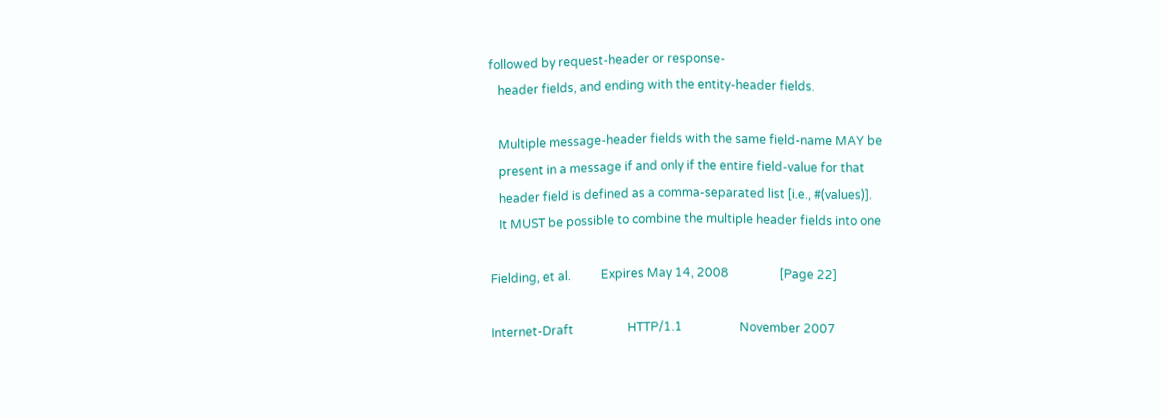followed by request-header or response-
   header fields, and ending with the entity-header fields.

   Multiple message-header fields with the same field-name MAY be
   present in a message if and only if the entire field-value for that
   header field is defined as a comma-separated list [i.e., #(values)].
   It MUST be possible to combine the multiple header fields into one

Fielding, et al.          Expires May 14, 2008                 [Page 22]

Internet-Draft                  HTTP/1.1                   November 2007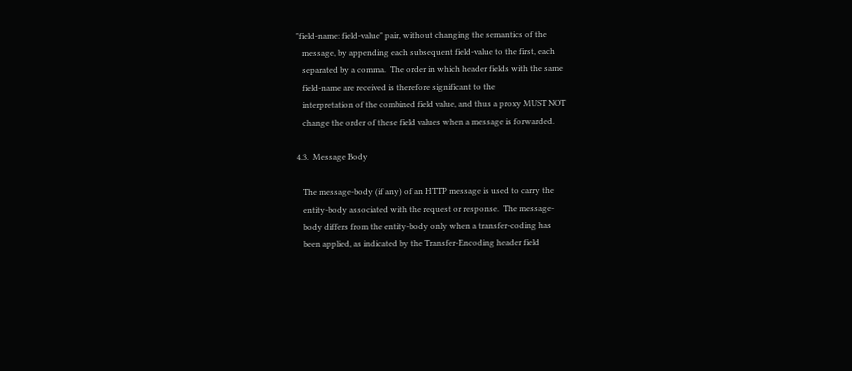"field-name: field-value" pair, without changing the semantics of the
   message, by appending each subsequent field-value to the first, each
   separated by a comma.  The order in which header fields with the same
   field-name are received is therefore significant to the
   interpretation of the combined field value, and thus a proxy MUST NOT
   change the order of these field values when a message is forwarded.

4.3.  Message Body

   The message-body (if any) of an HTTP message is used to carry the
   entity-body associated with the request or response.  The message-
   body differs from the entity-body only when a transfer-coding has
   been applied, as indicated by the Transfer-Encoding header field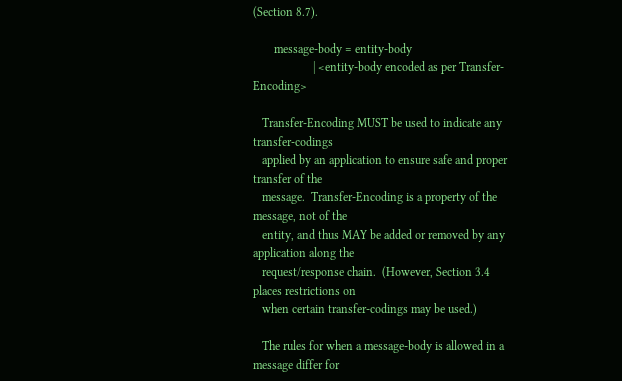(Section 8.7).

       message-body = entity-body
                    | <entity-body encoded as per Transfer-Encoding>

   Transfer-Encoding MUST be used to indicate any transfer-codings
   applied by an application to ensure safe and proper transfer of the
   message.  Transfer-Encoding is a property of the message, not of the
   entity, and thus MAY be added or removed by any application along the
   request/response chain.  (However, Section 3.4 places restrictions on
   when certain transfer-codings may be used.)

   The rules for when a message-body is allowed in a message differ for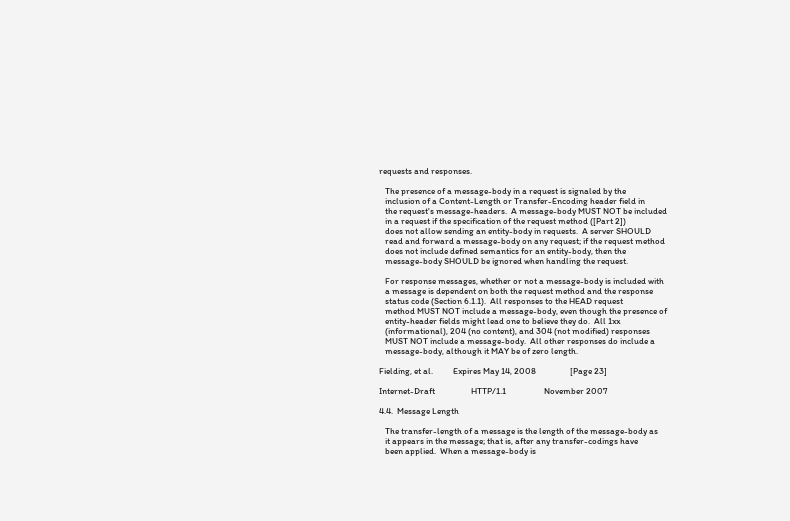requests and responses.

   The presence of a message-body in a request is signaled by the
   inclusion of a Content-Length or Transfer-Encoding header field in
   the request's message-headers.  A message-body MUST NOT be included
   in a request if the specification of the request method ([Part 2])
   does not allow sending an entity-body in requests.  A server SHOULD
   read and forward a message-body on any request; if the request method
   does not include defined semantics for an entity-body, then the
   message-body SHOULD be ignored when handling the request.

   For response messages, whether or not a message-body is included with
   a message is dependent on both the request method and the response
   status code (Section 6.1.1).  All responses to the HEAD request
   method MUST NOT include a message-body, even though the presence of
   entity-header fields might lead one to believe they do.  All 1xx
   (informational), 204 (no content), and 304 (not modified) responses
   MUST NOT include a message-body.  All other responses do include a
   message-body, although it MAY be of zero length.

Fielding, et al.          Expires May 14, 2008                 [Page 23]

Internet-Draft                  HTTP/1.1                   November 2007

4.4.  Message Length

   The transfer-length of a message is the length of the message-body as
   it appears in the message; that is, after any transfer-codings have
   been applied.  When a message-body is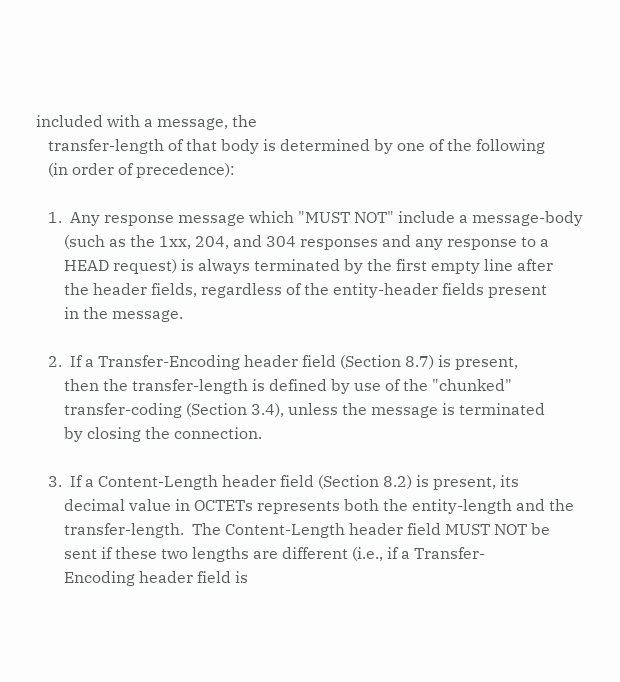included with a message, the
   transfer-length of that body is determined by one of the following
   (in order of precedence):

   1.  Any response message which "MUST NOT" include a message-body
       (such as the 1xx, 204, and 304 responses and any response to a
       HEAD request) is always terminated by the first empty line after
       the header fields, regardless of the entity-header fields present
       in the message.

   2.  If a Transfer-Encoding header field (Section 8.7) is present,
       then the transfer-length is defined by use of the "chunked"
       transfer-coding (Section 3.4), unless the message is terminated
       by closing the connection.

   3.  If a Content-Length header field (Section 8.2) is present, its
       decimal value in OCTETs represents both the entity-length and the
       transfer-length.  The Content-Length header field MUST NOT be
       sent if these two lengths are different (i.e., if a Transfer-
       Encoding header field is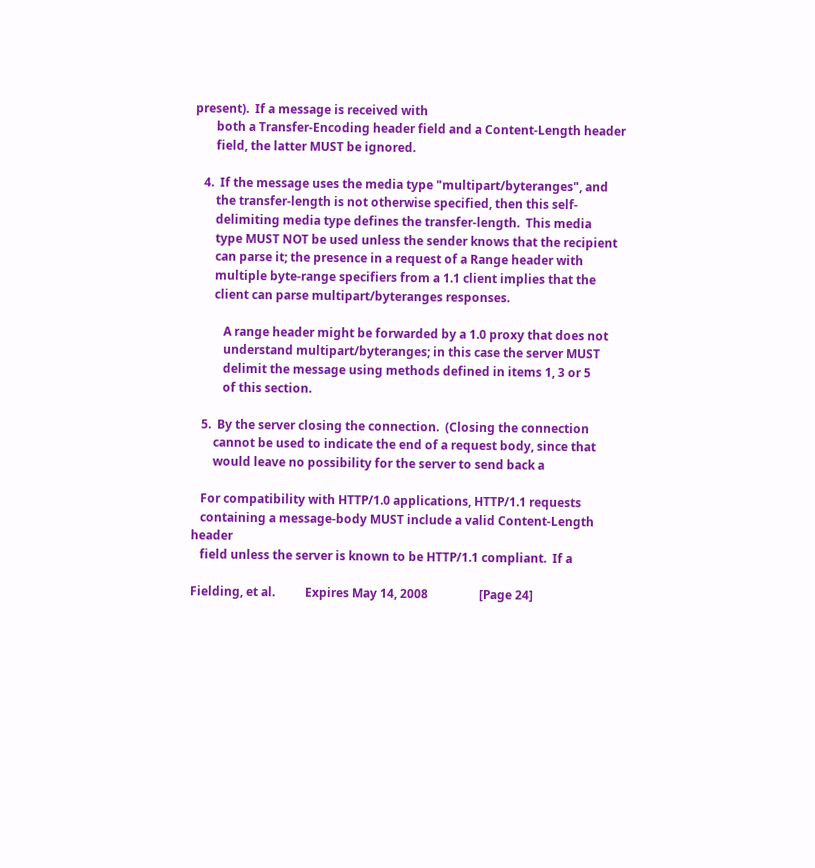present).  If a message is received with
       both a Transfer-Encoding header field and a Content-Length header
       field, the latter MUST be ignored.

   4.  If the message uses the media type "multipart/byteranges", and
       the transfer-length is not otherwise specified, then this self-
       delimiting media type defines the transfer-length.  This media
       type MUST NOT be used unless the sender knows that the recipient
       can parse it; the presence in a request of a Range header with
       multiple byte-range specifiers from a 1.1 client implies that the
       client can parse multipart/byteranges responses.

          A range header might be forwarded by a 1.0 proxy that does not
          understand multipart/byteranges; in this case the server MUST
          delimit the message using methods defined in items 1, 3 or 5
          of this section.

   5.  By the server closing the connection.  (Closing the connection
       cannot be used to indicate the end of a request body, since that
       would leave no possibility for the server to send back a

   For compatibility with HTTP/1.0 applications, HTTP/1.1 requests
   containing a message-body MUST include a valid Content-Length header
   field unless the server is known to be HTTP/1.1 compliant.  If a

Fielding, et al.          Expires May 14, 2008                 [Page 24]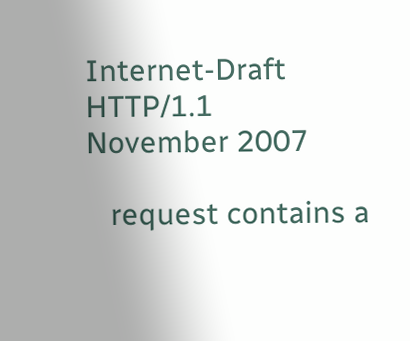Internet-Draft                  HTTP/1.1                   November 2007

   request contains a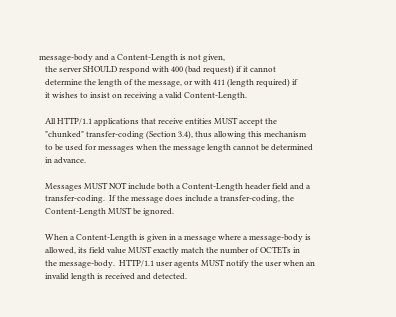message-body and a Content-Length is not given,
   the server SHOULD respond with 400 (bad request) if it cannot
   determine the length of the message, or with 411 (length required) if
   it wishes to insist on receiving a valid Content-Length.

   All HTTP/1.1 applications that receive entities MUST accept the
   "chunked" transfer-coding (Section 3.4), thus allowing this mechanism
   to be used for messages when the message length cannot be determined
   in advance.

   Messages MUST NOT include both a Content-Length header field and a
   transfer-coding.  If the message does include a transfer-coding, the
   Content-Length MUST be ignored.

   When a Content-Length is given in a message where a message-body is
   allowed, its field value MUST exactly match the number of OCTETs in
   the message-body.  HTTP/1.1 user agents MUST notify the user when an
   invalid length is received and detected.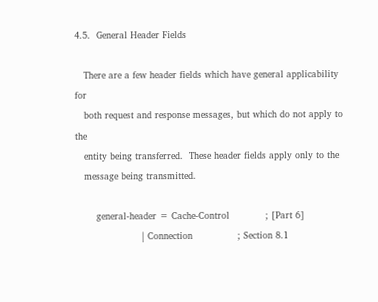4.5.  General Header Fields

   There are a few header fields which have general applicability for
   both request and response messages, but which do not apply to the
   entity being transferred.  These header fields apply only to the
   message being transmitted.

       general-header = Cache-Control            ; [Part 6]
                      | Connection               ; Section 8.1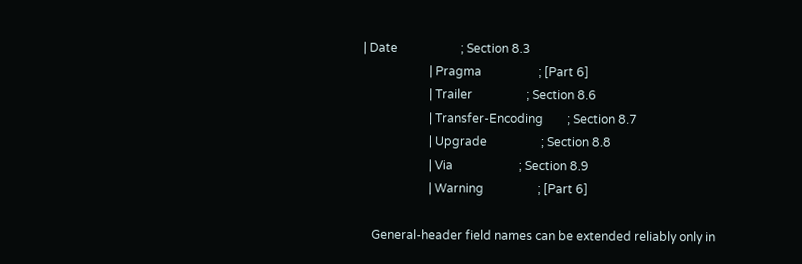| Date                     ; Section 8.3
                      | Pragma                   ; [Part 6]
                      | Trailer                  ; Section 8.6
                      | Transfer-Encoding        ; Section 8.7
                      | Upgrade                  ; Section 8.8
                      | Via                      ; Section 8.9
                      | Warning                  ; [Part 6]

   General-header field names can be extended reliably only in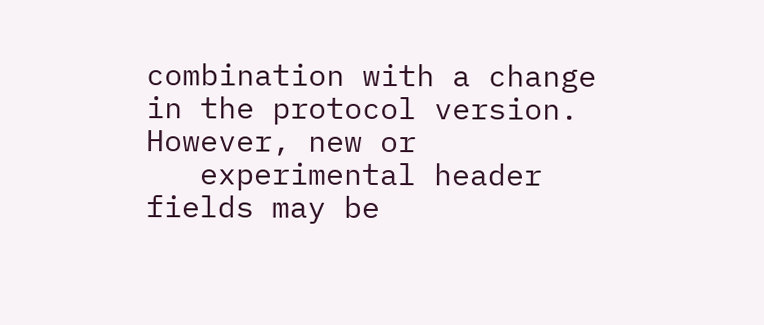combination with a change in the protocol version.  However, new or
   experimental header fields may be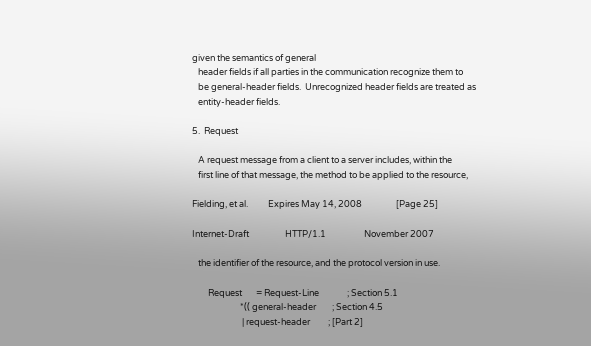given the semantics of general
   header fields if all parties in the communication recognize them to
   be general-header fields.  Unrecognized header fields are treated as
   entity-header fields.

5.  Request

   A request message from a client to a server includes, within the
   first line of that message, the method to be applied to the resource,

Fielding, et al.          Expires May 14, 2008                 [Page 25]

Internet-Draft                  HTTP/1.1                   November 2007

   the identifier of the resource, and the protocol version in use.

        Request       = Request-Line              ; Section 5.1
                        *(( general-header        ; Section 4.5
                         | request-header         ; [Part 2]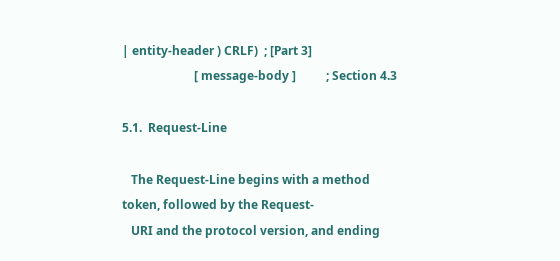| entity-header ) CRLF)  ; [Part 3]
                        [ message-body ]          ; Section 4.3

5.1.  Request-Line

   The Request-Line begins with a method token, followed by the Request-
   URI and the protocol version, and ending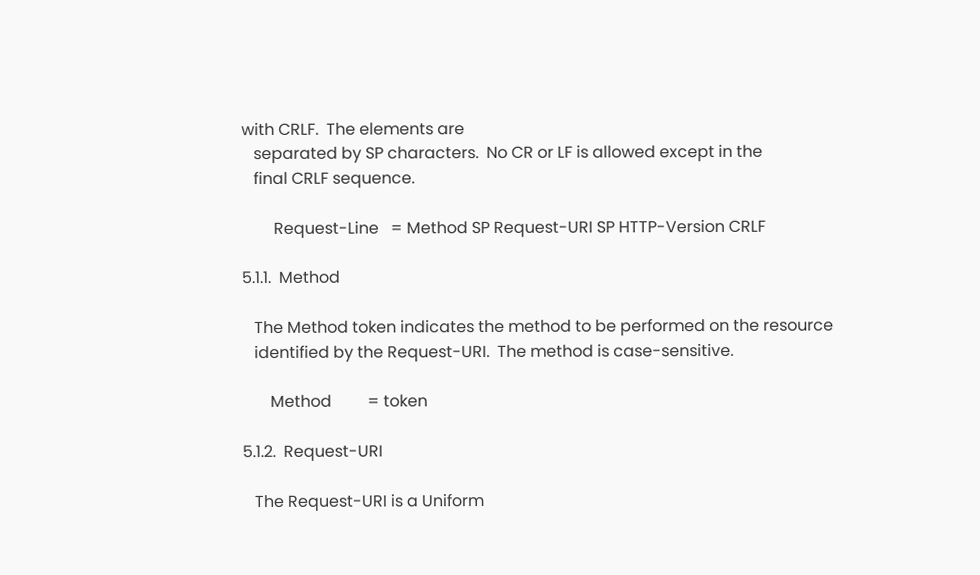with CRLF.  The elements are
   separated by SP characters.  No CR or LF is allowed except in the
   final CRLF sequence.

        Request-Line   = Method SP Request-URI SP HTTP-Version CRLF

5.1.1.  Method

   The Method token indicates the method to be performed on the resource
   identified by the Request-URI.  The method is case-sensitive.

       Method         = token

5.1.2.  Request-URI

   The Request-URI is a Uniform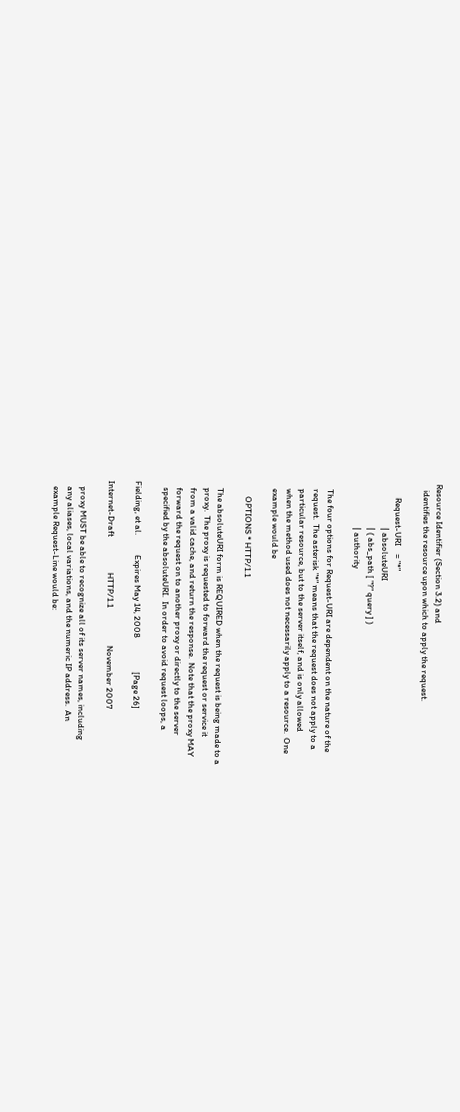Resource Identifier (Section 3.2) and
   identifies the resource upon which to apply the request.

       Request-URI    = "*"
                      | absoluteURI
                      | ( abs_path [ "?" query ] )
                      | authority

   The four options for Request-URI are dependent on the nature of the
   request.  The asterisk "*" means that the request does not apply to a
   particular resource, but to the server itself, and is only allowed
   when the method used does not necessarily apply to a resource.  One
   example would be

       OPTIONS * HTTP/1.1

   The absoluteURI form is REQUIRED when the request is being made to a
   proxy.  The proxy is requested to forward the request or service it
   from a valid cache, and return the response.  Note that the proxy MAY
   forward the request on to another proxy or directly to the server
   specified by the absoluteURI.  In order to avoid request loops, a

Fielding, et al.          Expires May 14, 2008                 [Page 26]

Internet-Draft                  HTTP/1.1                   November 2007

   proxy MUST be able to recognize all of its server names, including
   any aliases, local variations, and the numeric IP address.  An
   example Request-Line would be: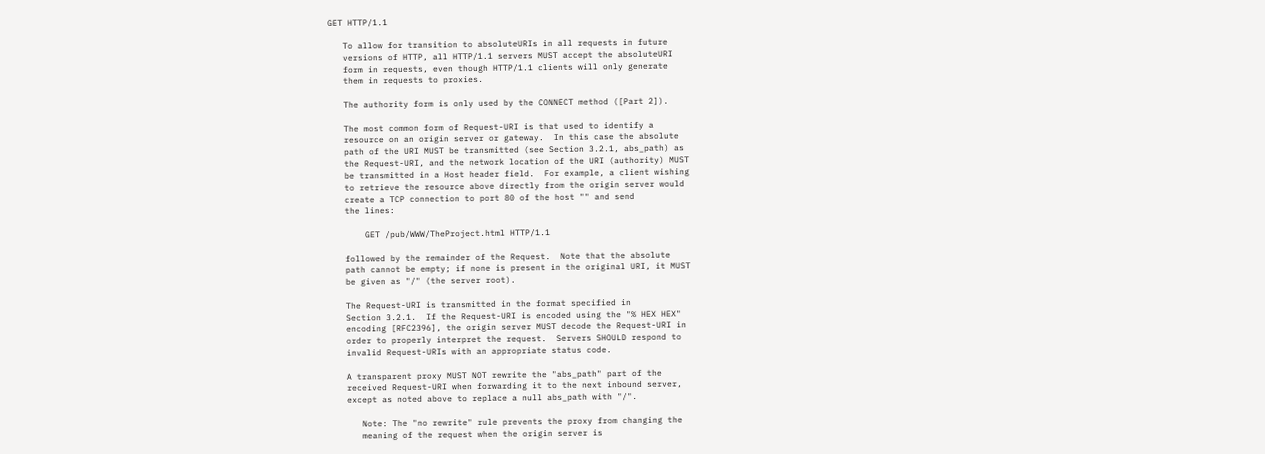GET HTTP/1.1

   To allow for transition to absoluteURIs in all requests in future
   versions of HTTP, all HTTP/1.1 servers MUST accept the absoluteURI
   form in requests, even though HTTP/1.1 clients will only generate
   them in requests to proxies.

   The authority form is only used by the CONNECT method ([Part 2]).

   The most common form of Request-URI is that used to identify a
   resource on an origin server or gateway.  In this case the absolute
   path of the URI MUST be transmitted (see Section 3.2.1, abs_path) as
   the Request-URI, and the network location of the URI (authority) MUST
   be transmitted in a Host header field.  For example, a client wishing
   to retrieve the resource above directly from the origin server would
   create a TCP connection to port 80 of the host "" and send
   the lines:

       GET /pub/WWW/TheProject.html HTTP/1.1

   followed by the remainder of the Request.  Note that the absolute
   path cannot be empty; if none is present in the original URI, it MUST
   be given as "/" (the server root).

   The Request-URI is transmitted in the format specified in
   Section 3.2.1.  If the Request-URI is encoded using the "% HEX HEX"
   encoding [RFC2396], the origin server MUST decode the Request-URI in
   order to properly interpret the request.  Servers SHOULD respond to
   invalid Request-URIs with an appropriate status code.

   A transparent proxy MUST NOT rewrite the "abs_path" part of the
   received Request-URI when forwarding it to the next inbound server,
   except as noted above to replace a null abs_path with "/".

      Note: The "no rewrite" rule prevents the proxy from changing the
      meaning of the request when the origin server is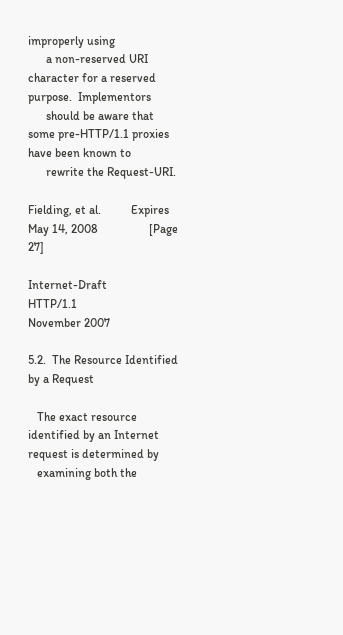improperly using
      a non-reserved URI character for a reserved purpose.  Implementors
      should be aware that some pre-HTTP/1.1 proxies have been known to
      rewrite the Request-URI.

Fielding, et al.          Expires May 14, 2008                 [Page 27]

Internet-Draft                  HTTP/1.1                   November 2007

5.2.  The Resource Identified by a Request

   The exact resource identified by an Internet request is determined by
   examining both the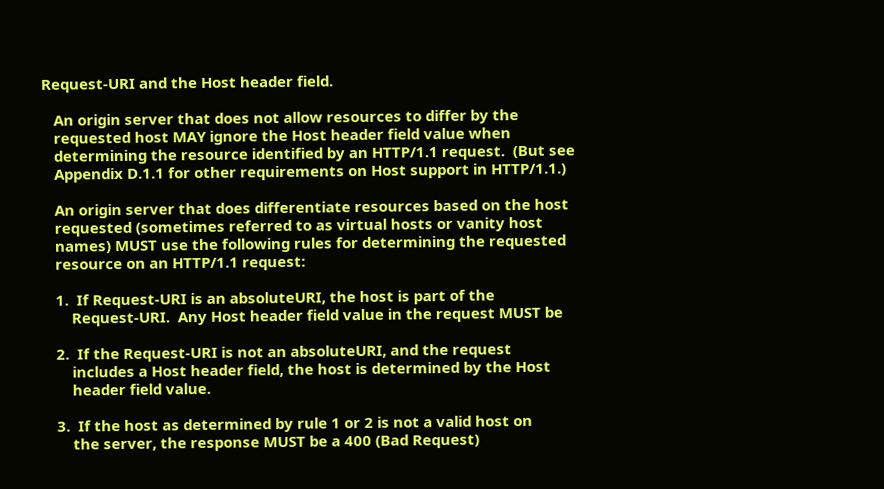Request-URI and the Host header field.

   An origin server that does not allow resources to differ by the
   requested host MAY ignore the Host header field value when
   determining the resource identified by an HTTP/1.1 request.  (But see
   Appendix D.1.1 for other requirements on Host support in HTTP/1.1.)

   An origin server that does differentiate resources based on the host
   requested (sometimes referred to as virtual hosts or vanity host
   names) MUST use the following rules for determining the requested
   resource on an HTTP/1.1 request:

   1.  If Request-URI is an absoluteURI, the host is part of the
       Request-URI.  Any Host header field value in the request MUST be

   2.  If the Request-URI is not an absoluteURI, and the request
       includes a Host header field, the host is determined by the Host
       header field value.

   3.  If the host as determined by rule 1 or 2 is not a valid host on
       the server, the response MUST be a 400 (Bad Request)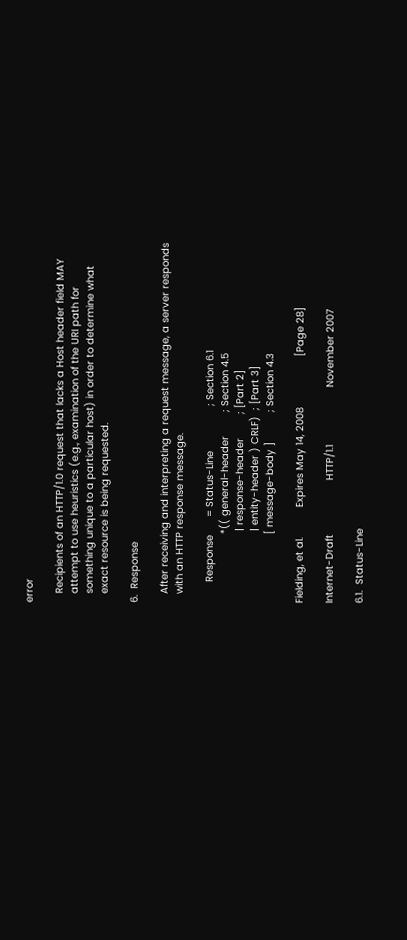error

   Recipients of an HTTP/1.0 request that lacks a Host header field MAY
   attempt to use heuristics (e.g., examination of the URI path for
   something unique to a particular host) in order to determine what
   exact resource is being requested.

6.  Response

   After receiving and interpreting a request message, a server responds
   with an HTTP response message.

       Response      = Status-Line               ; Section 6.1
                       *(( general-header        ; Section 4.5
                        | response-header        ; [Part 2]
                        | entity-header ) CRLF)  ; [Part 3]
                       [ message-body ]          ; Section 4.3

Fielding, et al.          Expires May 14, 2008                 [Page 28]

Internet-Draft                  HTTP/1.1                   November 2007

6.1.  Status-Line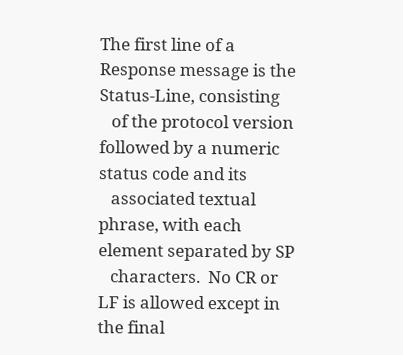The first line of a Response message is the Status-Line, consisting
   of the protocol version followed by a numeric status code and its
   associated textual phrase, with each element separated by SP
   characters.  No CR or LF is allowed except in the final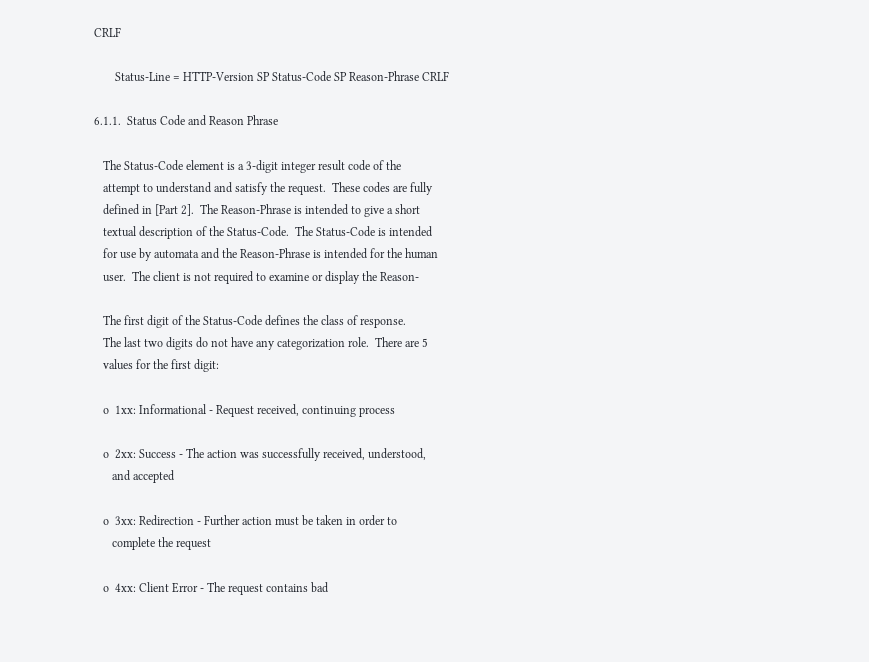CRLF

       Status-Line = HTTP-Version SP Status-Code SP Reason-Phrase CRLF

6.1.1.  Status Code and Reason Phrase

   The Status-Code element is a 3-digit integer result code of the
   attempt to understand and satisfy the request.  These codes are fully
   defined in [Part 2].  The Reason-Phrase is intended to give a short
   textual description of the Status-Code.  The Status-Code is intended
   for use by automata and the Reason-Phrase is intended for the human
   user.  The client is not required to examine or display the Reason-

   The first digit of the Status-Code defines the class of response.
   The last two digits do not have any categorization role.  There are 5
   values for the first digit:

   o  1xx: Informational - Request received, continuing process

   o  2xx: Success - The action was successfully received, understood,
      and accepted

   o  3xx: Redirection - Further action must be taken in order to
      complete the request

   o  4xx: Client Error - The request contains bad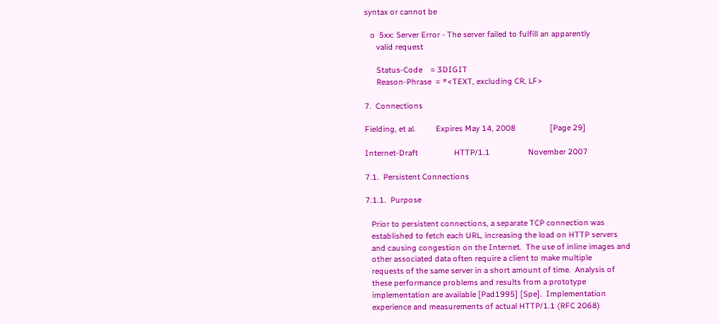syntax or cannot be

   o  5xx: Server Error - The server failed to fulfill an apparently
      valid request

      Status-Code    = 3DIGIT
      Reason-Phrase  = *<TEXT, excluding CR, LF>

7.  Connections

Fielding, et al.          Expires May 14, 2008                 [Page 29]

Internet-Draft                  HTTP/1.1                   November 2007

7.1.  Persistent Connections

7.1.1.  Purpose

   Prior to persistent connections, a separate TCP connection was
   established to fetch each URL, increasing the load on HTTP servers
   and causing congestion on the Internet.  The use of inline images and
   other associated data often require a client to make multiple
   requests of the same server in a short amount of time.  Analysis of
   these performance problems and results from a prototype
   implementation are available [Pad1995] [Spe].  Implementation
   experience and measurements of actual HTTP/1.1 (RFC 2068)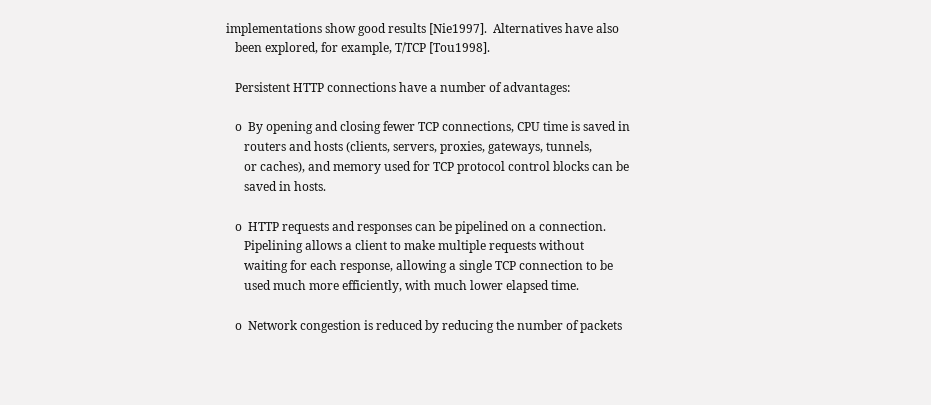implementations show good results [Nie1997].  Alternatives have also
   been explored, for example, T/TCP [Tou1998].

   Persistent HTTP connections have a number of advantages:

   o  By opening and closing fewer TCP connections, CPU time is saved in
      routers and hosts (clients, servers, proxies, gateways, tunnels,
      or caches), and memory used for TCP protocol control blocks can be
      saved in hosts.

   o  HTTP requests and responses can be pipelined on a connection.
      Pipelining allows a client to make multiple requests without
      waiting for each response, allowing a single TCP connection to be
      used much more efficiently, with much lower elapsed time.

   o  Network congestion is reduced by reducing the number of packets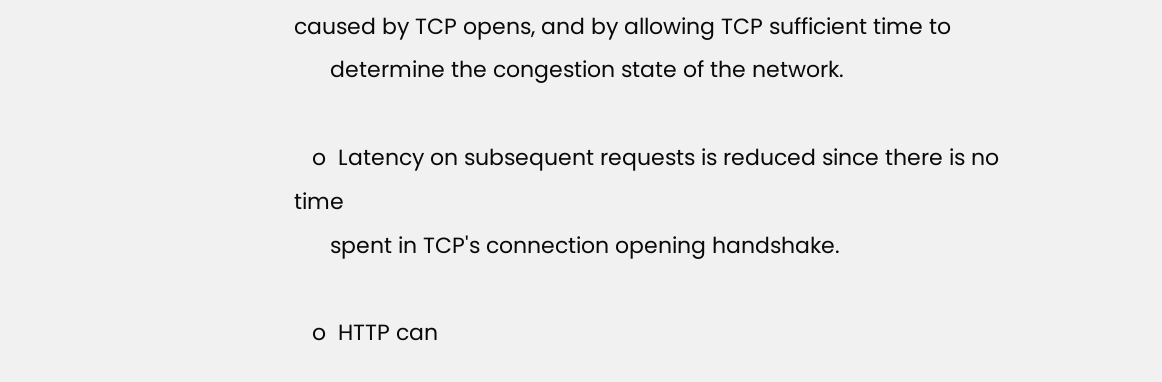caused by TCP opens, and by allowing TCP sufficient time to
      determine the congestion state of the network.

   o  Latency on subsequent requests is reduced since there is no time
      spent in TCP's connection opening handshake.

   o  HTTP can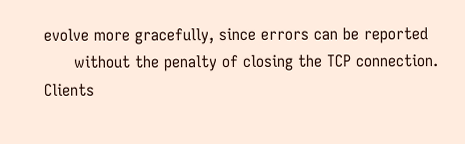evolve more gracefully, since errors can be reported
      without the penalty of closing the TCP connection.  Clients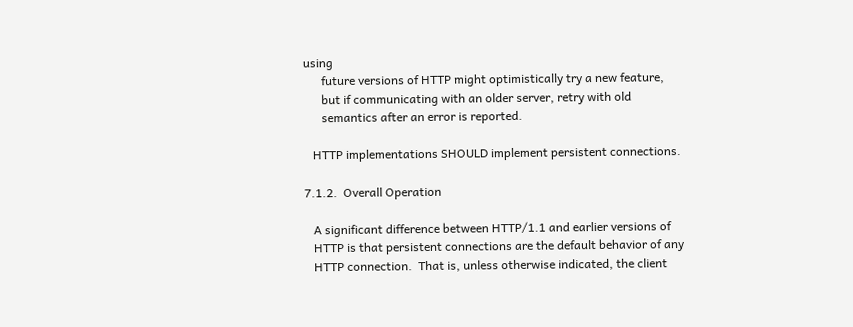using
      future versions of HTTP might optimistically try a new feature,
      but if communicating with an older server, retry with old
      semantics after an error is reported.

   HTTP implementations SHOULD implement persistent connections.

7.1.2.  Overall Operation

   A significant difference between HTTP/1.1 and earlier versions of
   HTTP is that persistent connections are the default behavior of any
   HTTP connection.  That is, unless otherwise indicated, the client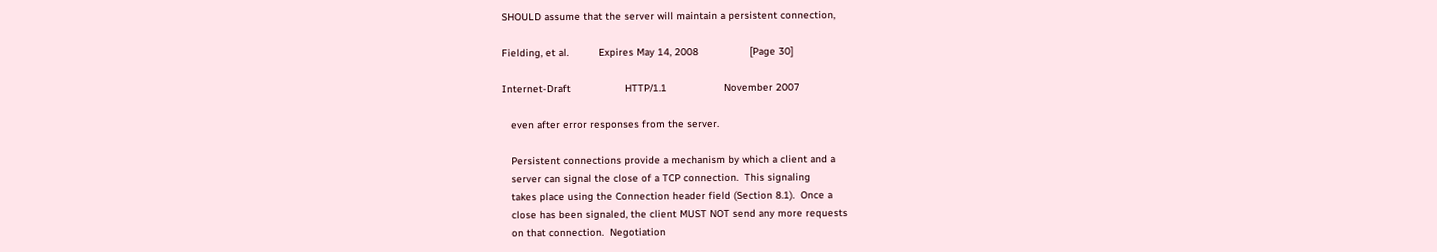SHOULD assume that the server will maintain a persistent connection,

Fielding, et al.          Expires May 14, 2008                 [Page 30]

Internet-Draft                  HTTP/1.1                   November 2007

   even after error responses from the server.

   Persistent connections provide a mechanism by which a client and a
   server can signal the close of a TCP connection.  This signaling
   takes place using the Connection header field (Section 8.1).  Once a
   close has been signaled, the client MUST NOT send any more requests
   on that connection.  Negotiation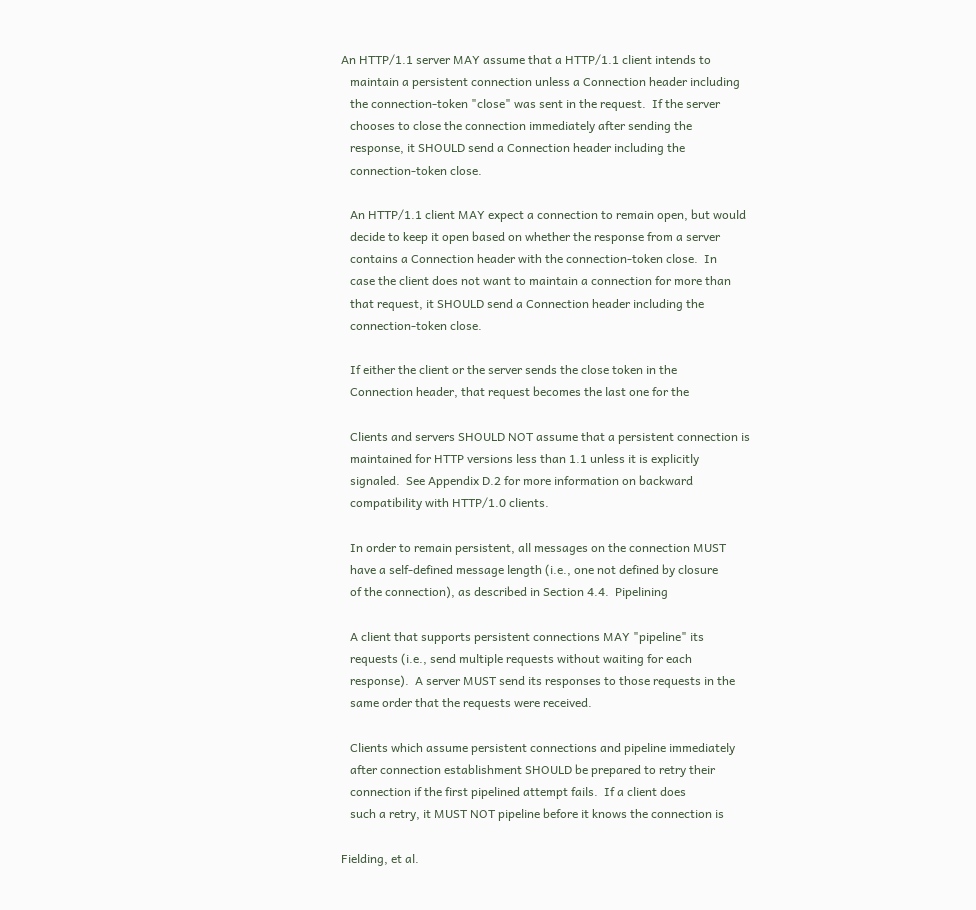An HTTP/1.1 server MAY assume that a HTTP/1.1 client intends to
   maintain a persistent connection unless a Connection header including
   the connection-token "close" was sent in the request.  If the server
   chooses to close the connection immediately after sending the
   response, it SHOULD send a Connection header including the
   connection-token close.

   An HTTP/1.1 client MAY expect a connection to remain open, but would
   decide to keep it open based on whether the response from a server
   contains a Connection header with the connection-token close.  In
   case the client does not want to maintain a connection for more than
   that request, it SHOULD send a Connection header including the
   connection-token close.

   If either the client or the server sends the close token in the
   Connection header, that request becomes the last one for the

   Clients and servers SHOULD NOT assume that a persistent connection is
   maintained for HTTP versions less than 1.1 unless it is explicitly
   signaled.  See Appendix D.2 for more information on backward
   compatibility with HTTP/1.0 clients.

   In order to remain persistent, all messages on the connection MUST
   have a self-defined message length (i.e., one not defined by closure
   of the connection), as described in Section 4.4.  Pipelining

   A client that supports persistent connections MAY "pipeline" its
   requests (i.e., send multiple requests without waiting for each
   response).  A server MUST send its responses to those requests in the
   same order that the requests were received.

   Clients which assume persistent connections and pipeline immediately
   after connection establishment SHOULD be prepared to retry their
   connection if the first pipelined attempt fails.  If a client does
   such a retry, it MUST NOT pipeline before it knows the connection is

Fielding, et al.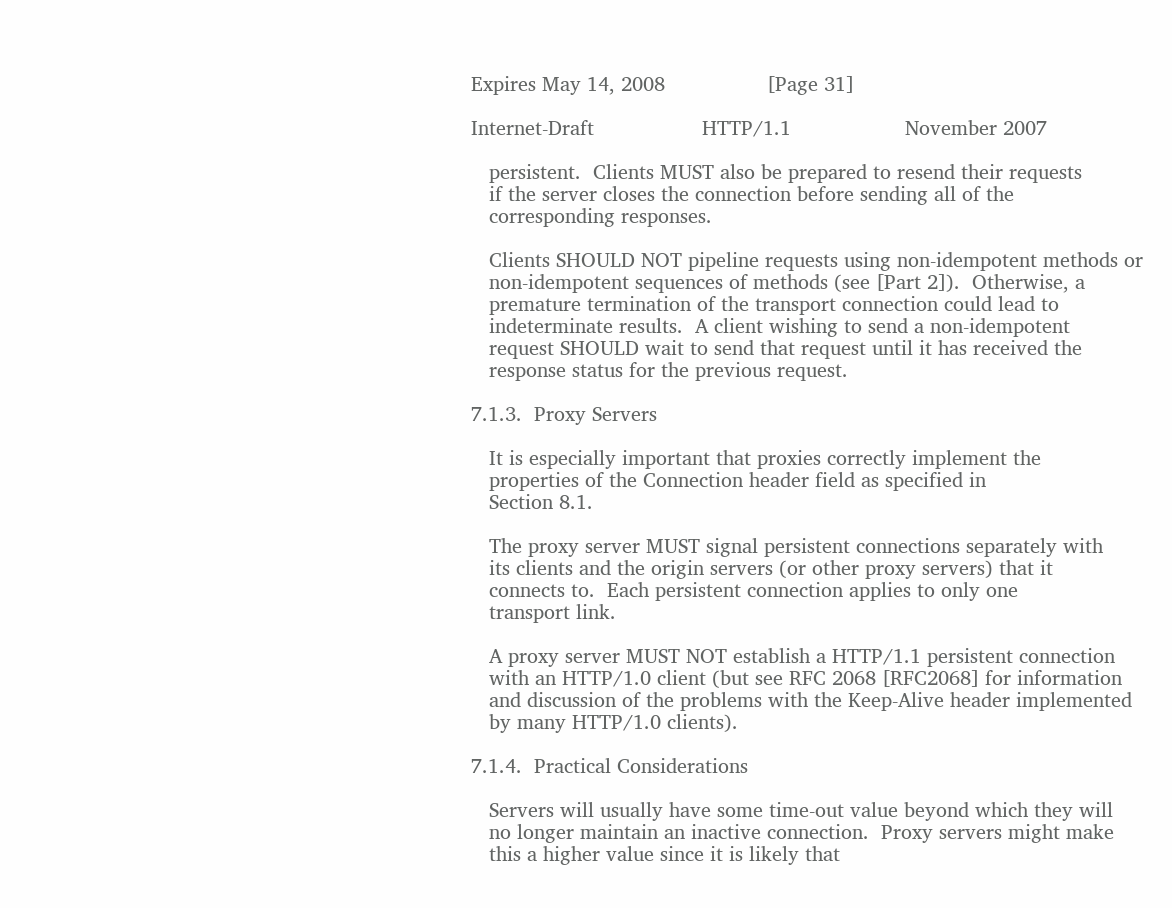Expires May 14, 2008                 [Page 31]

Internet-Draft                  HTTP/1.1                   November 2007

   persistent.  Clients MUST also be prepared to resend their requests
   if the server closes the connection before sending all of the
   corresponding responses.

   Clients SHOULD NOT pipeline requests using non-idempotent methods or
   non-idempotent sequences of methods (see [Part 2]).  Otherwise, a
   premature termination of the transport connection could lead to
   indeterminate results.  A client wishing to send a non-idempotent
   request SHOULD wait to send that request until it has received the
   response status for the previous request.

7.1.3.  Proxy Servers

   It is especially important that proxies correctly implement the
   properties of the Connection header field as specified in
   Section 8.1.

   The proxy server MUST signal persistent connections separately with
   its clients and the origin servers (or other proxy servers) that it
   connects to.  Each persistent connection applies to only one
   transport link.

   A proxy server MUST NOT establish a HTTP/1.1 persistent connection
   with an HTTP/1.0 client (but see RFC 2068 [RFC2068] for information
   and discussion of the problems with the Keep-Alive header implemented
   by many HTTP/1.0 clients).

7.1.4.  Practical Considerations

   Servers will usually have some time-out value beyond which they will
   no longer maintain an inactive connection.  Proxy servers might make
   this a higher value since it is likely that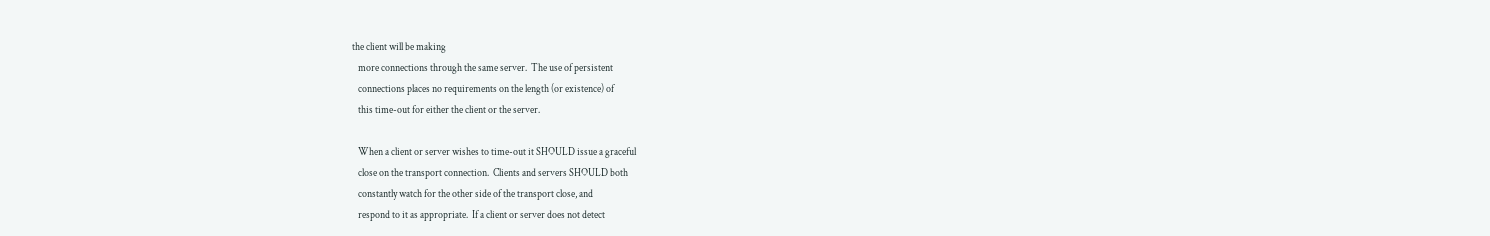the client will be making
   more connections through the same server.  The use of persistent
   connections places no requirements on the length (or existence) of
   this time-out for either the client or the server.

   When a client or server wishes to time-out it SHOULD issue a graceful
   close on the transport connection.  Clients and servers SHOULD both
   constantly watch for the other side of the transport close, and
   respond to it as appropriate.  If a client or server does not detect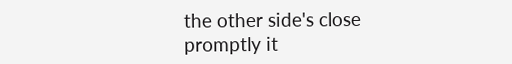the other side's close promptly it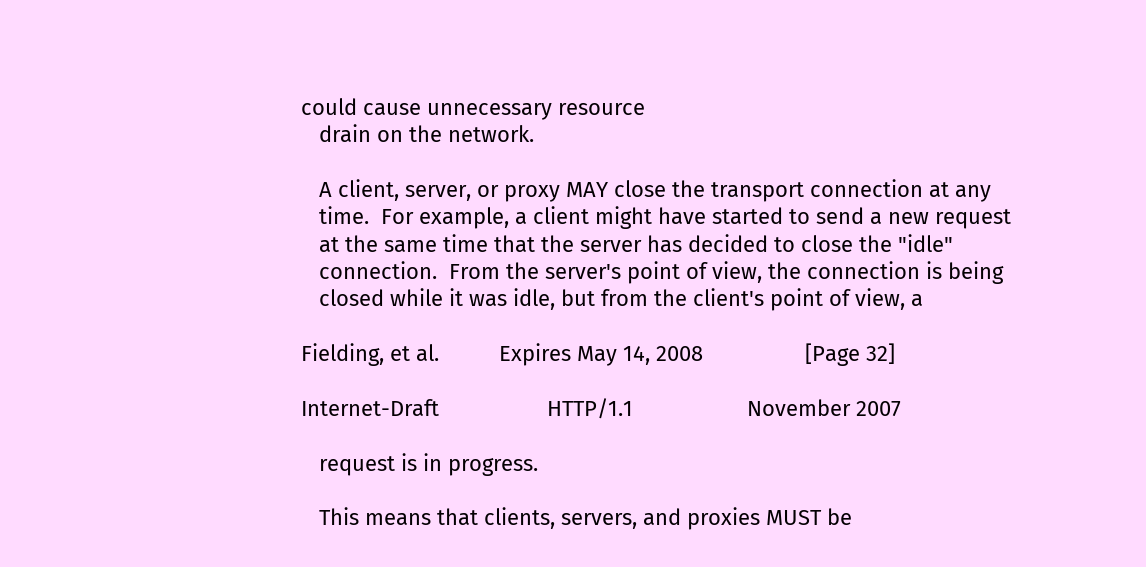could cause unnecessary resource
   drain on the network.

   A client, server, or proxy MAY close the transport connection at any
   time.  For example, a client might have started to send a new request
   at the same time that the server has decided to close the "idle"
   connection.  From the server's point of view, the connection is being
   closed while it was idle, but from the client's point of view, a

Fielding, et al.          Expires May 14, 2008                 [Page 32]

Internet-Draft                  HTTP/1.1                   November 2007

   request is in progress.

   This means that clients, servers, and proxies MUST be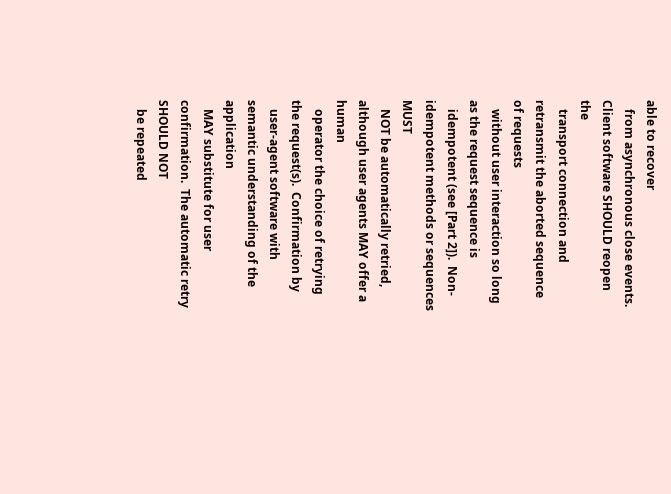able to recover
   from asynchronous close events.  Client software SHOULD reopen the
   transport connection and retransmit the aborted sequence of requests
   without user interaction so long as the request sequence is
   idempotent (see [Part 2]).  Non-idempotent methods or sequences MUST
   NOT be automatically retried, although user agents MAY offer a human
   operator the choice of retrying the request(s).  Confirmation by
   user-agent software with semantic understanding of the application
   MAY substitute for user confirmation.  The automatic retry SHOULD NOT
   be repeated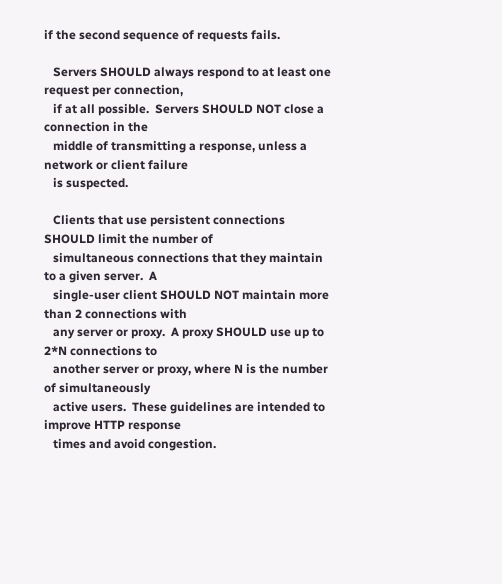if the second sequence of requests fails.

   Servers SHOULD always respond to at least one request per connection,
   if at all possible.  Servers SHOULD NOT close a connection in the
   middle of transmitting a response, unless a network or client failure
   is suspected.

   Clients that use persistent connections SHOULD limit the number of
   simultaneous connections that they maintain to a given server.  A
   single-user client SHOULD NOT maintain more than 2 connections with
   any server or proxy.  A proxy SHOULD use up to 2*N connections to
   another server or proxy, where N is the number of simultaneously
   active users.  These guidelines are intended to improve HTTP response
   times and avoid congestion.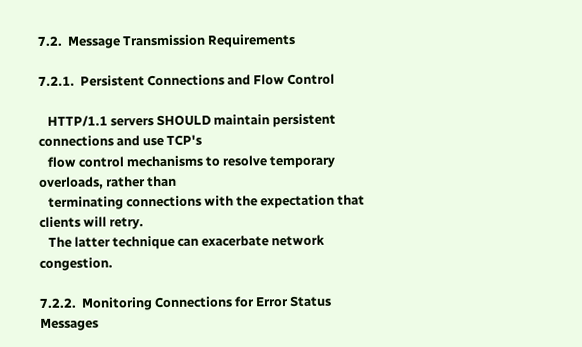7.2.  Message Transmission Requirements

7.2.1.  Persistent Connections and Flow Control

   HTTP/1.1 servers SHOULD maintain persistent connections and use TCP's
   flow control mechanisms to resolve temporary overloads, rather than
   terminating connections with the expectation that clients will retry.
   The latter technique can exacerbate network congestion.

7.2.2.  Monitoring Connections for Error Status Messages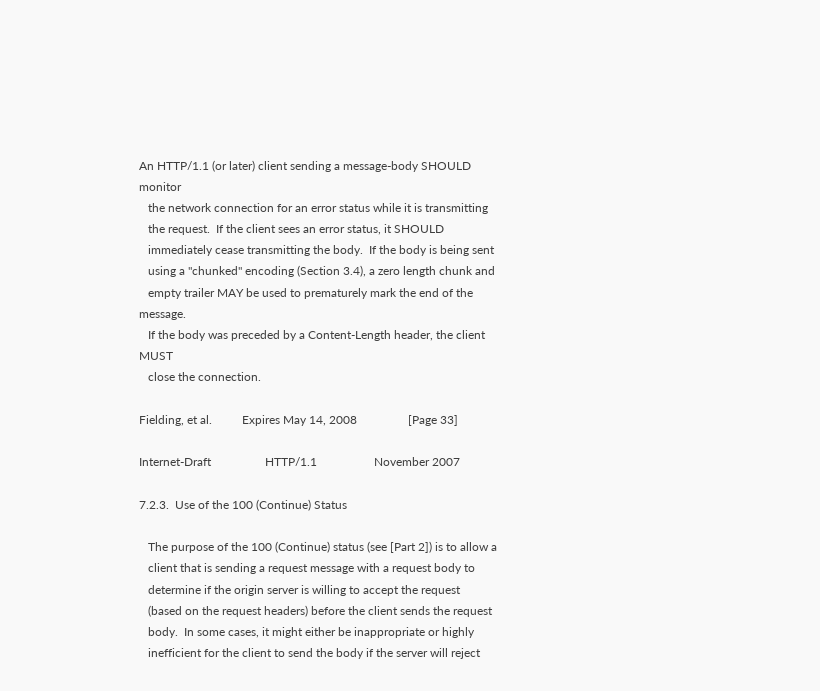An HTTP/1.1 (or later) client sending a message-body SHOULD monitor
   the network connection for an error status while it is transmitting
   the request.  If the client sees an error status, it SHOULD
   immediately cease transmitting the body.  If the body is being sent
   using a "chunked" encoding (Section 3.4), a zero length chunk and
   empty trailer MAY be used to prematurely mark the end of the message.
   If the body was preceded by a Content-Length header, the client MUST
   close the connection.

Fielding, et al.          Expires May 14, 2008                 [Page 33]

Internet-Draft                  HTTP/1.1                   November 2007

7.2.3.  Use of the 100 (Continue) Status

   The purpose of the 100 (Continue) status (see [Part 2]) is to allow a
   client that is sending a request message with a request body to
   determine if the origin server is willing to accept the request
   (based on the request headers) before the client sends the request
   body.  In some cases, it might either be inappropriate or highly
   inefficient for the client to send the body if the server will reject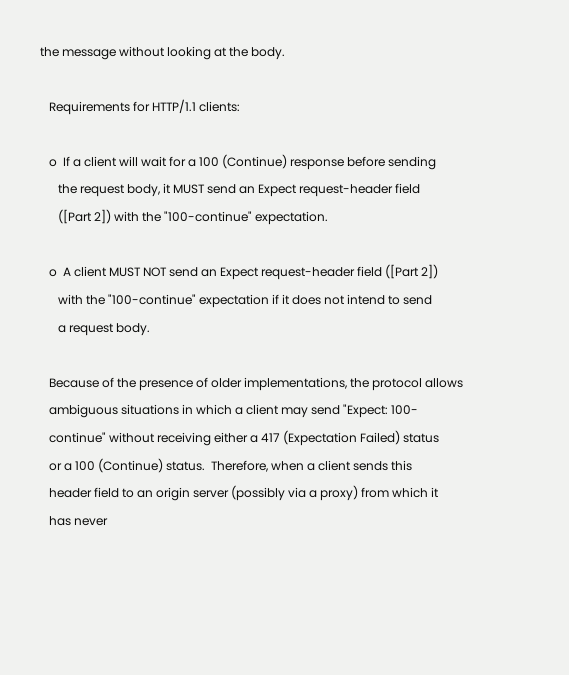the message without looking at the body.

   Requirements for HTTP/1.1 clients:

   o  If a client will wait for a 100 (Continue) response before sending
      the request body, it MUST send an Expect request-header field
      ([Part 2]) with the "100-continue" expectation.

   o  A client MUST NOT send an Expect request-header field ([Part 2])
      with the "100-continue" expectation if it does not intend to send
      a request body.

   Because of the presence of older implementations, the protocol allows
   ambiguous situations in which a client may send "Expect: 100-
   continue" without receiving either a 417 (Expectation Failed) status
   or a 100 (Continue) status.  Therefore, when a client sends this
   header field to an origin server (possibly via a proxy) from which it
   has never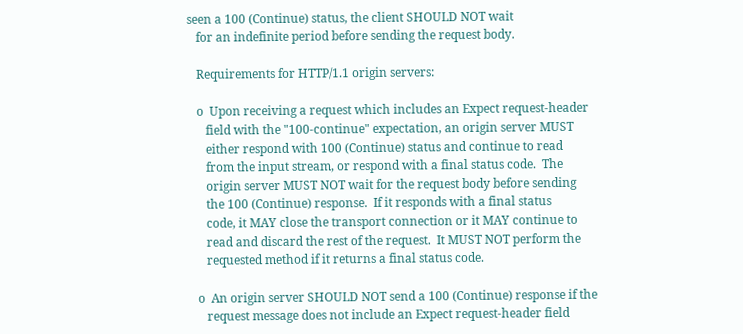seen a 100 (Continue) status, the client SHOULD NOT wait
   for an indefinite period before sending the request body.

   Requirements for HTTP/1.1 origin servers:

   o  Upon receiving a request which includes an Expect request-header
      field with the "100-continue" expectation, an origin server MUST
      either respond with 100 (Continue) status and continue to read
      from the input stream, or respond with a final status code.  The
      origin server MUST NOT wait for the request body before sending
      the 100 (Continue) response.  If it responds with a final status
      code, it MAY close the transport connection or it MAY continue to
      read and discard the rest of the request.  It MUST NOT perform the
      requested method if it returns a final status code.

   o  An origin server SHOULD NOT send a 100 (Continue) response if the
      request message does not include an Expect request-header field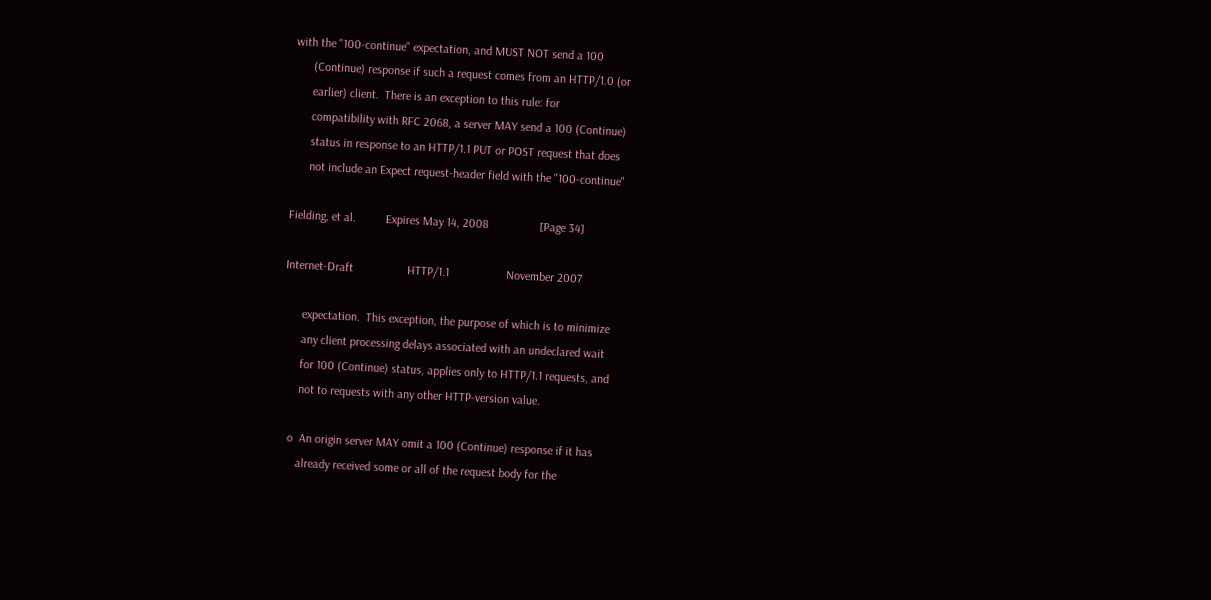with the "100-continue" expectation, and MUST NOT send a 100
      (Continue) response if such a request comes from an HTTP/1.0 (or
      earlier) client.  There is an exception to this rule: for
      compatibility with RFC 2068, a server MAY send a 100 (Continue)
      status in response to an HTTP/1.1 PUT or POST request that does
      not include an Expect request-header field with the "100-continue"

Fielding, et al.          Expires May 14, 2008                 [Page 34]

Internet-Draft                  HTTP/1.1                   November 2007

      expectation.  This exception, the purpose of which is to minimize
      any client processing delays associated with an undeclared wait
      for 100 (Continue) status, applies only to HTTP/1.1 requests, and
      not to requests with any other HTTP-version value.

   o  An origin server MAY omit a 100 (Continue) response if it has
      already received some or all of the request body for the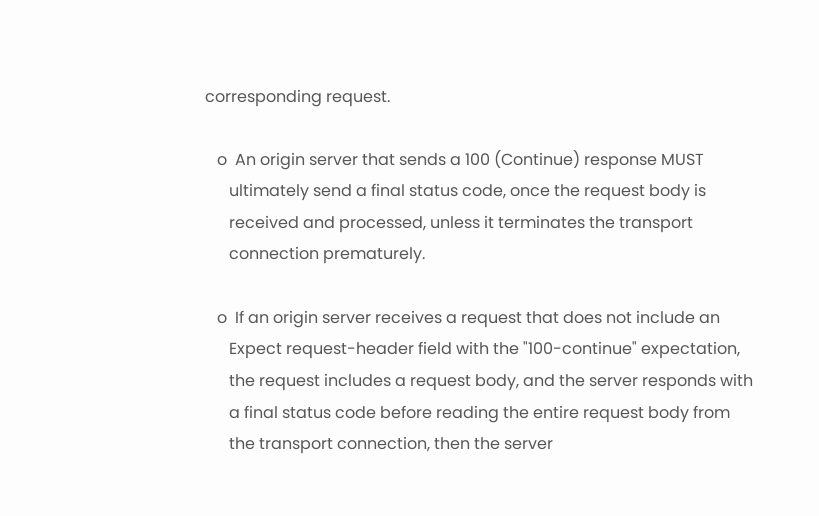corresponding request.

   o  An origin server that sends a 100 (Continue) response MUST
      ultimately send a final status code, once the request body is
      received and processed, unless it terminates the transport
      connection prematurely.

   o  If an origin server receives a request that does not include an
      Expect request-header field with the "100-continue" expectation,
      the request includes a request body, and the server responds with
      a final status code before reading the entire request body from
      the transport connection, then the server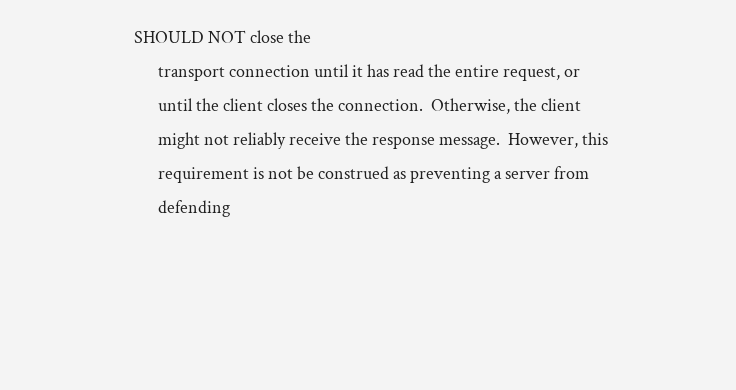SHOULD NOT close the
      transport connection until it has read the entire request, or
      until the client closes the connection.  Otherwise, the client
      might not reliably receive the response message.  However, this
      requirement is not be construed as preventing a server from
      defending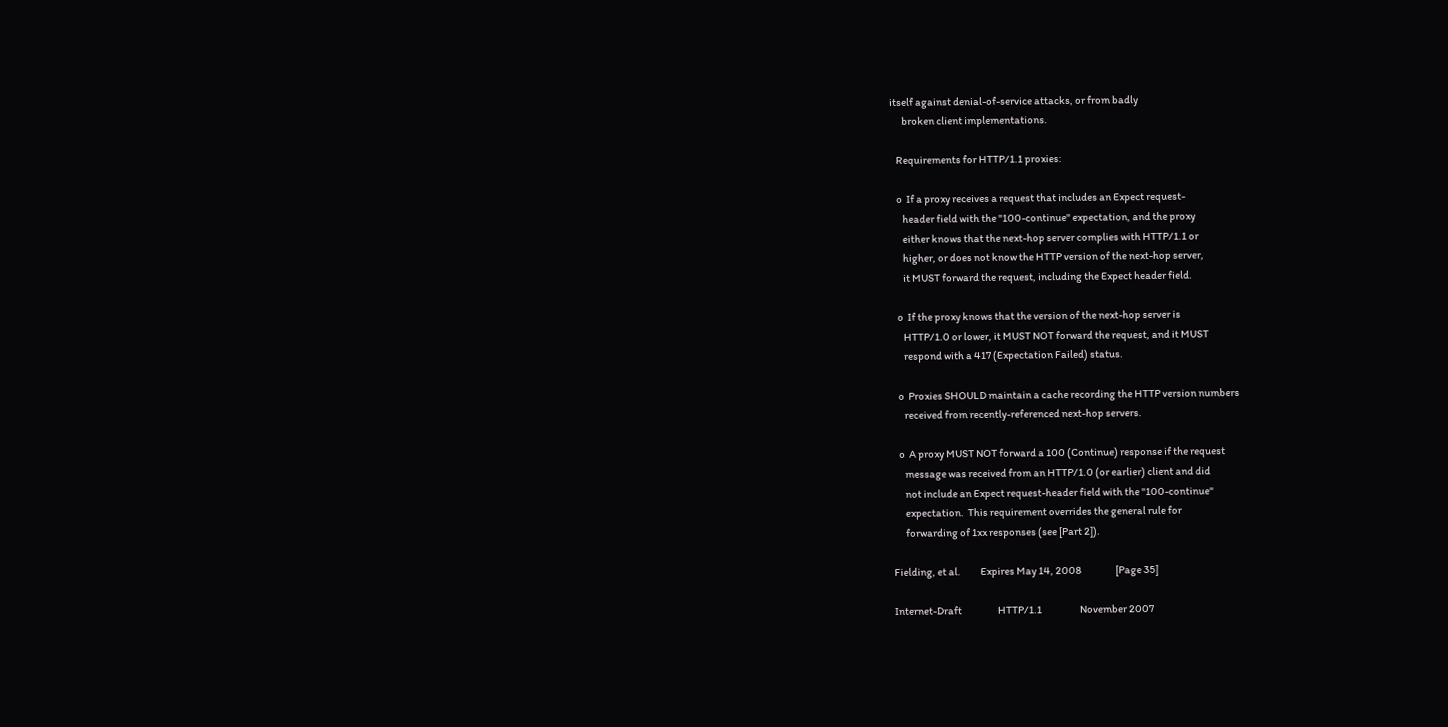itself against denial-of-service attacks, or from badly
      broken client implementations.

   Requirements for HTTP/1.1 proxies:

   o  If a proxy receives a request that includes an Expect request-
      header field with the "100-continue" expectation, and the proxy
      either knows that the next-hop server complies with HTTP/1.1 or
      higher, or does not know the HTTP version of the next-hop server,
      it MUST forward the request, including the Expect header field.

   o  If the proxy knows that the version of the next-hop server is
      HTTP/1.0 or lower, it MUST NOT forward the request, and it MUST
      respond with a 417 (Expectation Failed) status.

   o  Proxies SHOULD maintain a cache recording the HTTP version numbers
      received from recently-referenced next-hop servers.

   o  A proxy MUST NOT forward a 100 (Continue) response if the request
      message was received from an HTTP/1.0 (or earlier) client and did
      not include an Expect request-header field with the "100-continue"
      expectation.  This requirement overrides the general rule for
      forwarding of 1xx responses (see [Part 2]).

Fielding, et al.          Expires May 14, 2008                 [Page 35]

Internet-Draft                  HTTP/1.1                   November 2007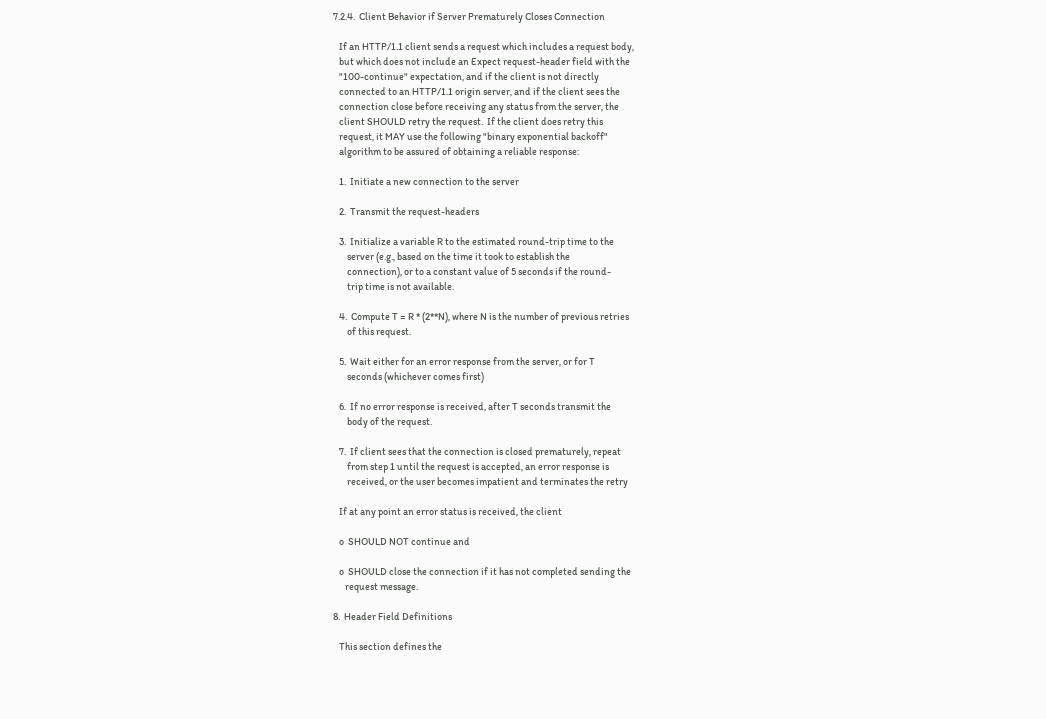7.2.4.  Client Behavior if Server Prematurely Closes Connection

   If an HTTP/1.1 client sends a request which includes a request body,
   but which does not include an Expect request-header field with the
   "100-continue" expectation, and if the client is not directly
   connected to an HTTP/1.1 origin server, and if the client sees the
   connection close before receiving any status from the server, the
   client SHOULD retry the request.  If the client does retry this
   request, it MAY use the following "binary exponential backoff"
   algorithm to be assured of obtaining a reliable response:

   1.  Initiate a new connection to the server

   2.  Transmit the request-headers

   3.  Initialize a variable R to the estimated round-trip time to the
       server (e.g., based on the time it took to establish the
       connection), or to a constant value of 5 seconds if the round-
       trip time is not available.

   4.  Compute T = R * (2**N), where N is the number of previous retries
       of this request.

   5.  Wait either for an error response from the server, or for T
       seconds (whichever comes first)

   6.  If no error response is received, after T seconds transmit the
       body of the request.

   7.  If client sees that the connection is closed prematurely, repeat
       from step 1 until the request is accepted, an error response is
       received, or the user becomes impatient and terminates the retry

   If at any point an error status is received, the client

   o  SHOULD NOT continue and

   o  SHOULD close the connection if it has not completed sending the
      request message.

8.  Header Field Definitions

   This section defines the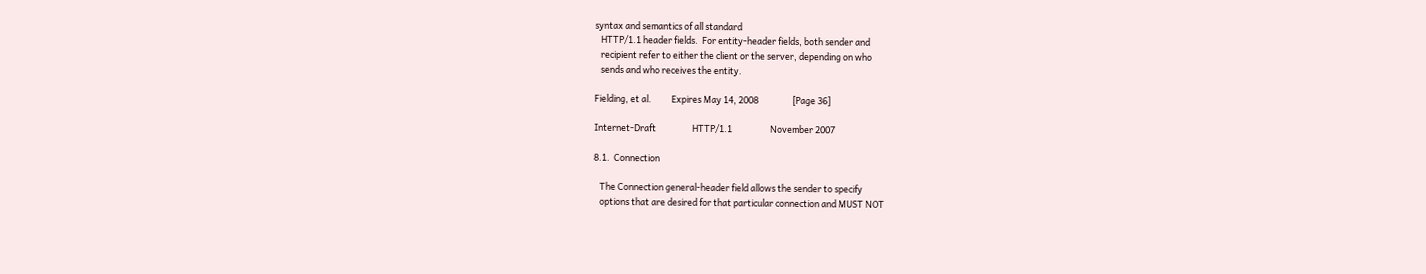syntax and semantics of all standard
   HTTP/1.1 header fields.  For entity-header fields, both sender and
   recipient refer to either the client or the server, depending on who
   sends and who receives the entity.

Fielding, et al.          Expires May 14, 2008                 [Page 36]

Internet-Draft                  HTTP/1.1                   November 2007

8.1.  Connection

   The Connection general-header field allows the sender to specify
   options that are desired for that particular connection and MUST NOT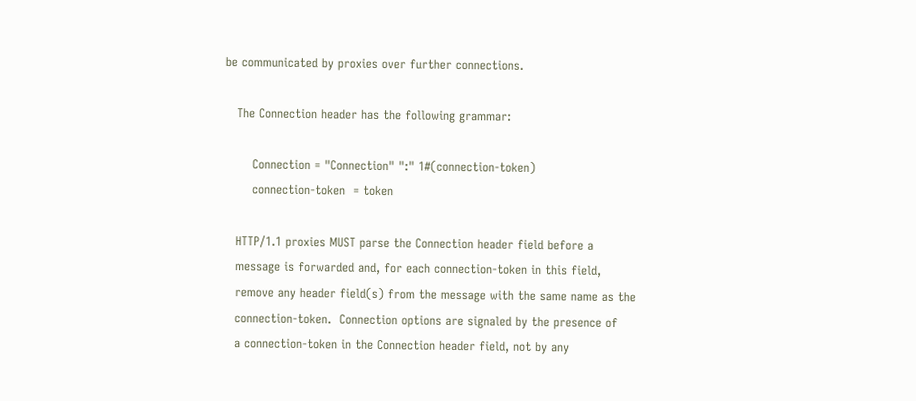be communicated by proxies over further connections.

   The Connection header has the following grammar:

       Connection = "Connection" ":" 1#(connection-token)
       connection-token  = token

   HTTP/1.1 proxies MUST parse the Connection header field before a
   message is forwarded and, for each connection-token in this field,
   remove any header field(s) from the message with the same name as the
   connection-token.  Connection options are signaled by the presence of
   a connection-token in the Connection header field, not by any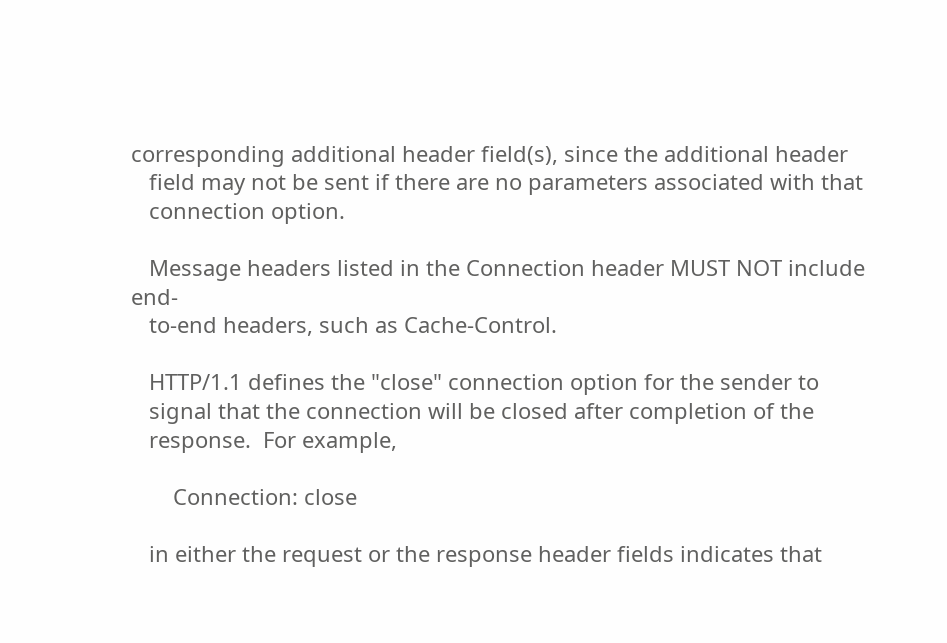corresponding additional header field(s), since the additional header
   field may not be sent if there are no parameters associated with that
   connection option.

   Message headers listed in the Connection header MUST NOT include end-
   to-end headers, such as Cache-Control.

   HTTP/1.1 defines the "close" connection option for the sender to
   signal that the connection will be closed after completion of the
   response.  For example,

       Connection: close

   in either the request or the response header fields indicates that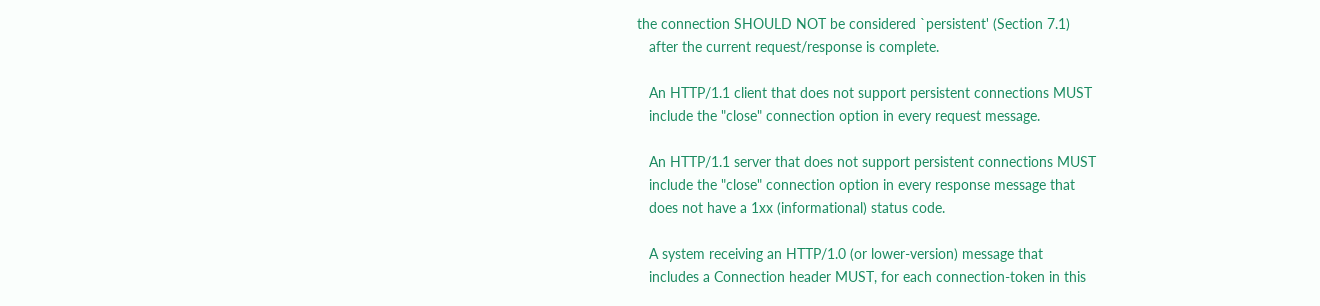the connection SHOULD NOT be considered `persistent' (Section 7.1)
   after the current request/response is complete.

   An HTTP/1.1 client that does not support persistent connections MUST
   include the "close" connection option in every request message.

   An HTTP/1.1 server that does not support persistent connections MUST
   include the "close" connection option in every response message that
   does not have a 1xx (informational) status code.

   A system receiving an HTTP/1.0 (or lower-version) message that
   includes a Connection header MUST, for each connection-token in this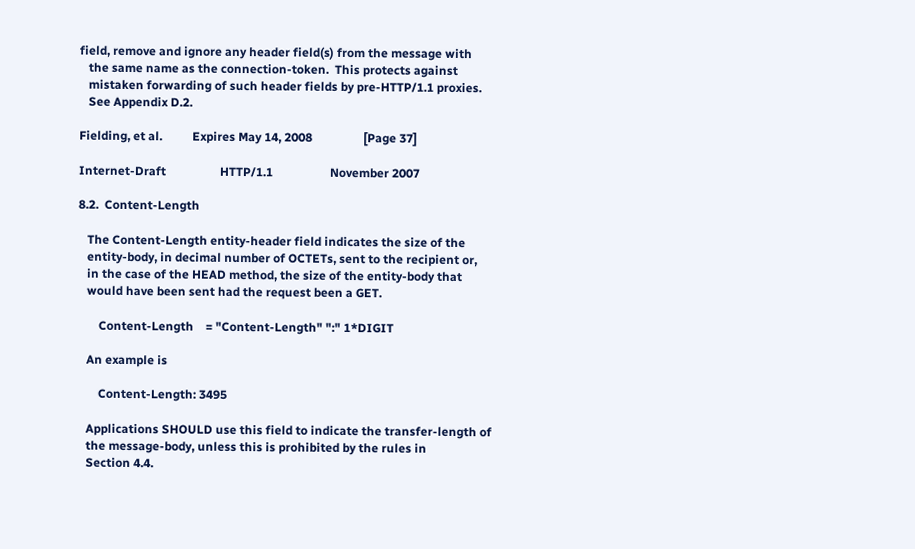field, remove and ignore any header field(s) from the message with
   the same name as the connection-token.  This protects against
   mistaken forwarding of such header fields by pre-HTTP/1.1 proxies.
   See Appendix D.2.

Fielding, et al.          Expires May 14, 2008                 [Page 37]

Internet-Draft                  HTTP/1.1                   November 2007

8.2.  Content-Length

   The Content-Length entity-header field indicates the size of the
   entity-body, in decimal number of OCTETs, sent to the recipient or,
   in the case of the HEAD method, the size of the entity-body that
   would have been sent had the request been a GET.

       Content-Length    = "Content-Length" ":" 1*DIGIT

   An example is

       Content-Length: 3495

   Applications SHOULD use this field to indicate the transfer-length of
   the message-body, unless this is prohibited by the rules in
   Section 4.4.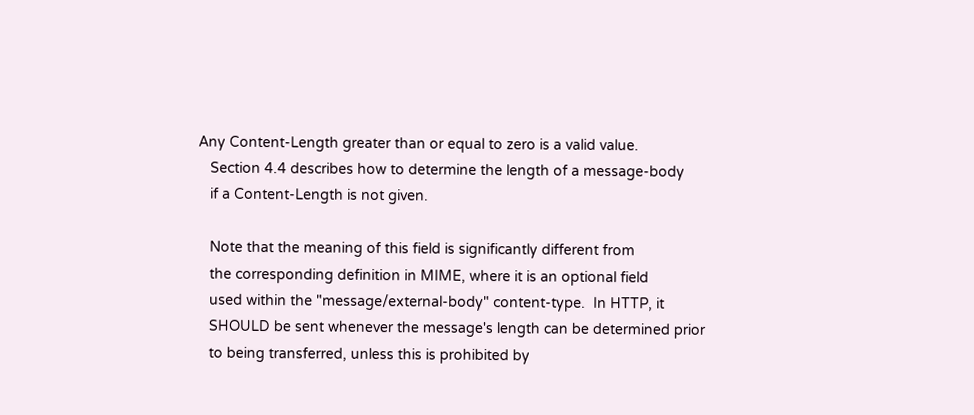Any Content-Length greater than or equal to zero is a valid value.
   Section 4.4 describes how to determine the length of a message-body
   if a Content-Length is not given.

   Note that the meaning of this field is significantly different from
   the corresponding definition in MIME, where it is an optional field
   used within the "message/external-body" content-type.  In HTTP, it
   SHOULD be sent whenever the message's length can be determined prior
   to being transferred, unless this is prohibited by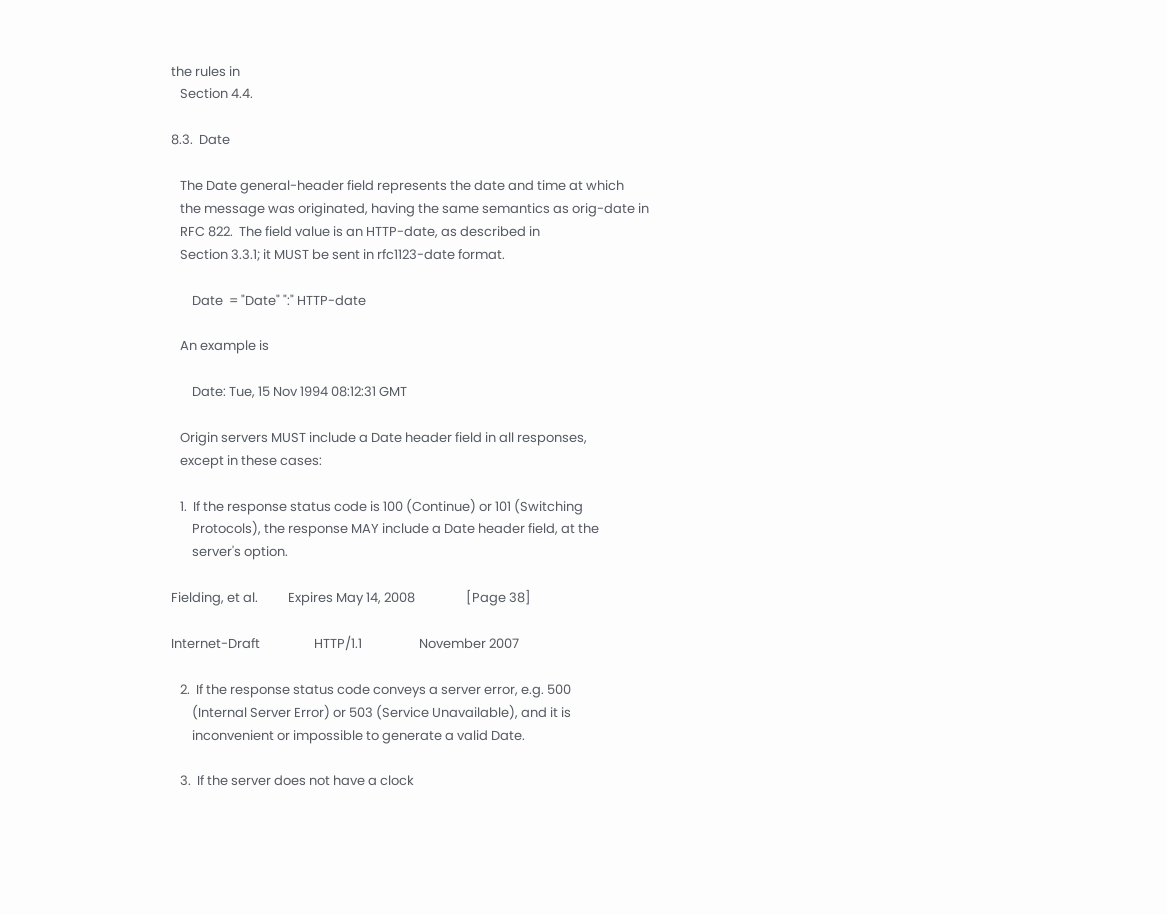the rules in
   Section 4.4.

8.3.  Date

   The Date general-header field represents the date and time at which
   the message was originated, having the same semantics as orig-date in
   RFC 822.  The field value is an HTTP-date, as described in
   Section 3.3.1; it MUST be sent in rfc1123-date format.

       Date  = "Date" ":" HTTP-date

   An example is

       Date: Tue, 15 Nov 1994 08:12:31 GMT

   Origin servers MUST include a Date header field in all responses,
   except in these cases:

   1.  If the response status code is 100 (Continue) or 101 (Switching
       Protocols), the response MAY include a Date header field, at the
       server's option.

Fielding, et al.          Expires May 14, 2008                 [Page 38]

Internet-Draft                  HTTP/1.1                   November 2007

   2.  If the response status code conveys a server error, e.g. 500
       (Internal Server Error) or 503 (Service Unavailable), and it is
       inconvenient or impossible to generate a valid Date.

   3.  If the server does not have a clock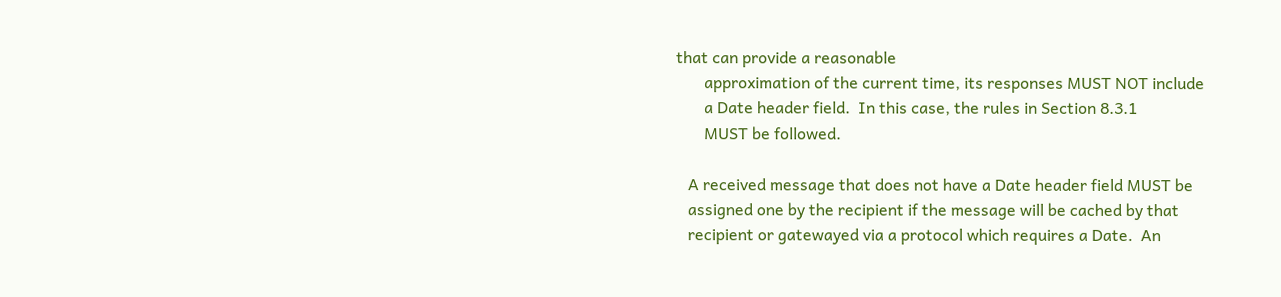that can provide a reasonable
       approximation of the current time, its responses MUST NOT include
       a Date header field.  In this case, the rules in Section 8.3.1
       MUST be followed.

   A received message that does not have a Date header field MUST be
   assigned one by the recipient if the message will be cached by that
   recipient or gatewayed via a protocol which requires a Date.  An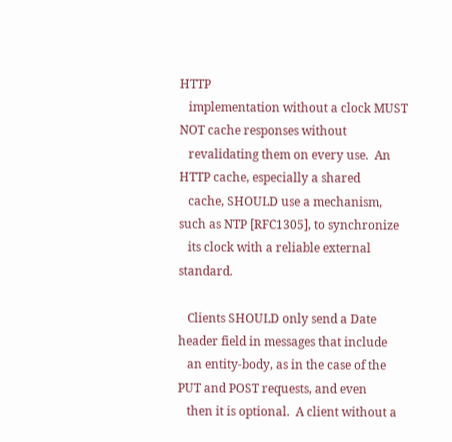HTTP
   implementation without a clock MUST NOT cache responses without
   revalidating them on every use.  An HTTP cache, especially a shared
   cache, SHOULD use a mechanism, such as NTP [RFC1305], to synchronize
   its clock with a reliable external standard.

   Clients SHOULD only send a Date header field in messages that include
   an entity-body, as in the case of the PUT and POST requests, and even
   then it is optional.  A client without a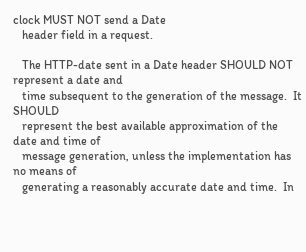clock MUST NOT send a Date
   header field in a request.

   The HTTP-date sent in a Date header SHOULD NOT represent a date and
   time subsequent to the generation of the message.  It SHOULD
   represent the best available approximation of the date and time of
   message generation, unless the implementation has no means of
   generating a reasonably accurate date and time.  In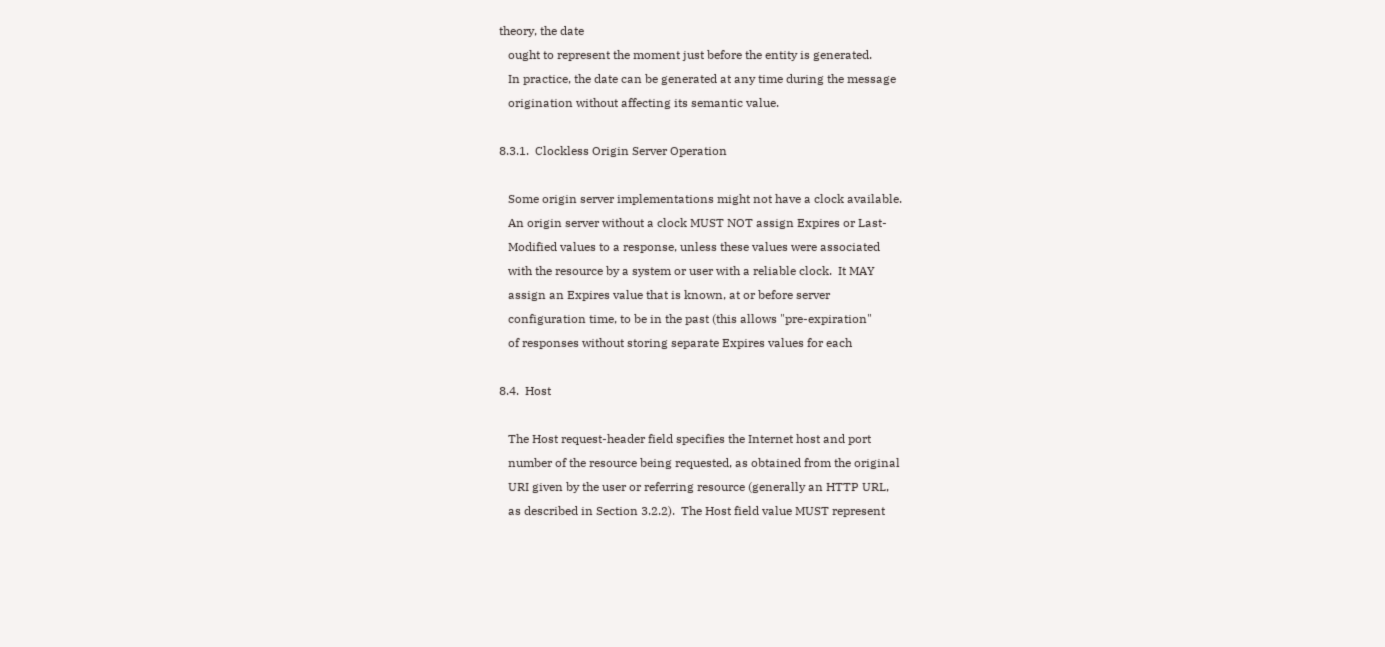theory, the date
   ought to represent the moment just before the entity is generated.
   In practice, the date can be generated at any time during the message
   origination without affecting its semantic value.

8.3.1.  Clockless Origin Server Operation

   Some origin server implementations might not have a clock available.
   An origin server without a clock MUST NOT assign Expires or Last-
   Modified values to a response, unless these values were associated
   with the resource by a system or user with a reliable clock.  It MAY
   assign an Expires value that is known, at or before server
   configuration time, to be in the past (this allows "pre-expiration"
   of responses without storing separate Expires values for each

8.4.  Host

   The Host request-header field specifies the Internet host and port
   number of the resource being requested, as obtained from the original
   URI given by the user or referring resource (generally an HTTP URL,
   as described in Section 3.2.2).  The Host field value MUST represent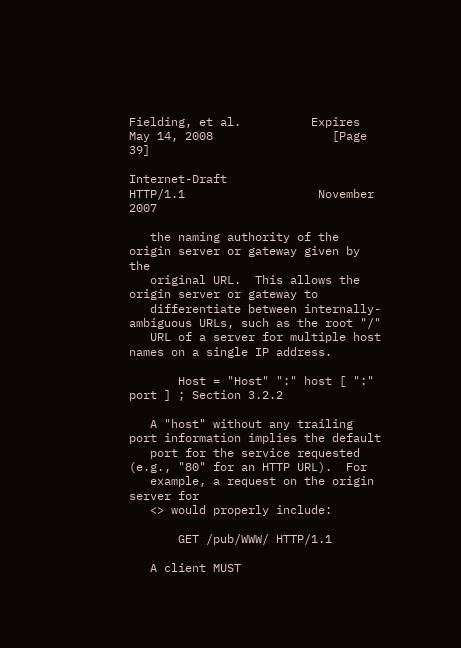Fielding, et al.          Expires May 14, 2008                 [Page 39]

Internet-Draft                  HTTP/1.1                   November 2007

   the naming authority of the origin server or gateway given by the
   original URL.  This allows the origin server or gateway to
   differentiate between internally-ambiguous URLs, such as the root "/"
   URL of a server for multiple host names on a single IP address.

       Host = "Host" ":" host [ ":" port ] ; Section 3.2.2

   A "host" without any trailing port information implies the default
   port for the service requested (e.g., "80" for an HTTP URL).  For
   example, a request on the origin server for
   <> would properly include:

       GET /pub/WWW/ HTTP/1.1

   A client MUST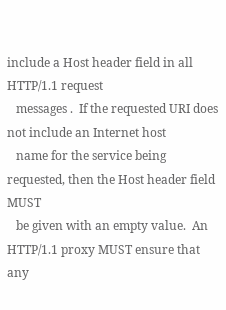include a Host header field in all HTTP/1.1 request
   messages .  If the requested URI does not include an Internet host
   name for the service being requested, then the Host header field MUST
   be given with an empty value.  An HTTP/1.1 proxy MUST ensure that any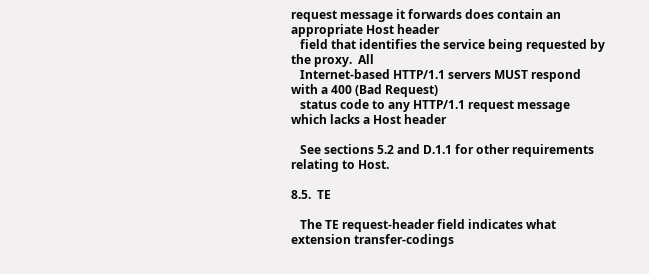request message it forwards does contain an appropriate Host header
   field that identifies the service being requested by the proxy.  All
   Internet-based HTTP/1.1 servers MUST respond with a 400 (Bad Request)
   status code to any HTTP/1.1 request message which lacks a Host header

   See sections 5.2 and D.1.1 for other requirements relating to Host.

8.5.  TE

   The TE request-header field indicates what extension transfer-codings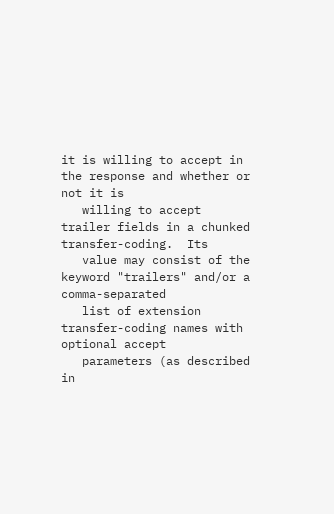it is willing to accept in the response and whether or not it is
   willing to accept trailer fields in a chunked transfer-coding.  Its
   value may consist of the keyword "trailers" and/or a comma-separated
   list of extension transfer-coding names with optional accept
   parameters (as described in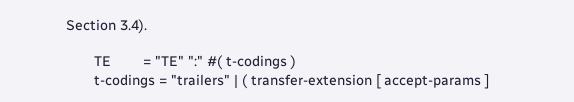Section 3.4).

       TE        = "TE" ":" #( t-codings )
       t-codings = "trailers" | ( transfer-extension [ accept-params ]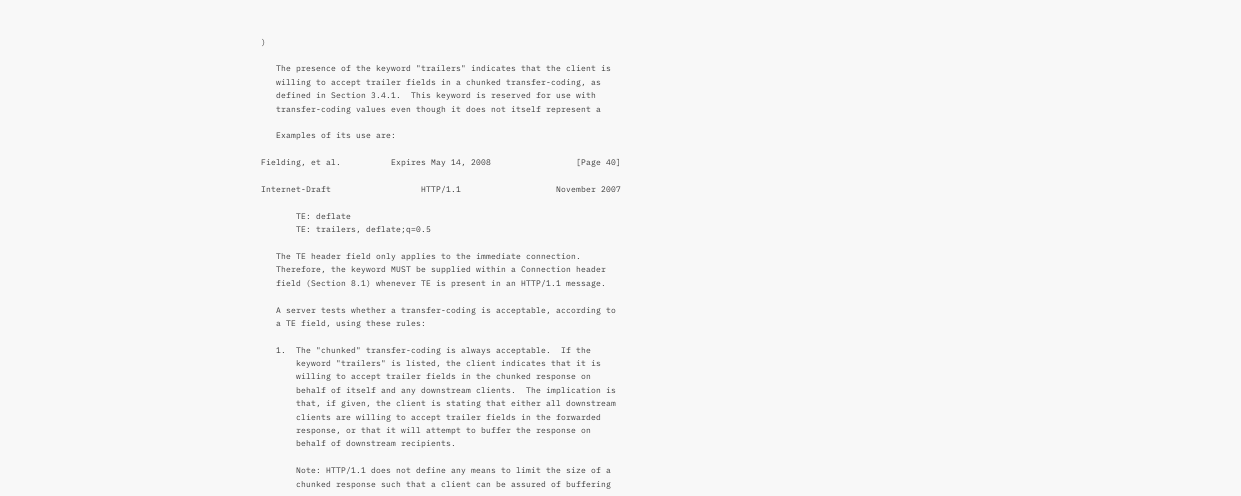)

   The presence of the keyword "trailers" indicates that the client is
   willing to accept trailer fields in a chunked transfer-coding, as
   defined in Section 3.4.1.  This keyword is reserved for use with
   transfer-coding values even though it does not itself represent a

   Examples of its use are:

Fielding, et al.          Expires May 14, 2008                 [Page 40]

Internet-Draft                  HTTP/1.1                   November 2007

       TE: deflate
       TE: trailers, deflate;q=0.5

   The TE header field only applies to the immediate connection.
   Therefore, the keyword MUST be supplied within a Connection header
   field (Section 8.1) whenever TE is present in an HTTP/1.1 message.

   A server tests whether a transfer-coding is acceptable, according to
   a TE field, using these rules:

   1.  The "chunked" transfer-coding is always acceptable.  If the
       keyword "trailers" is listed, the client indicates that it is
       willing to accept trailer fields in the chunked response on
       behalf of itself and any downstream clients.  The implication is
       that, if given, the client is stating that either all downstream
       clients are willing to accept trailer fields in the forwarded
       response, or that it will attempt to buffer the response on
       behalf of downstream recipients.

       Note: HTTP/1.1 does not define any means to limit the size of a
       chunked response such that a client can be assured of buffering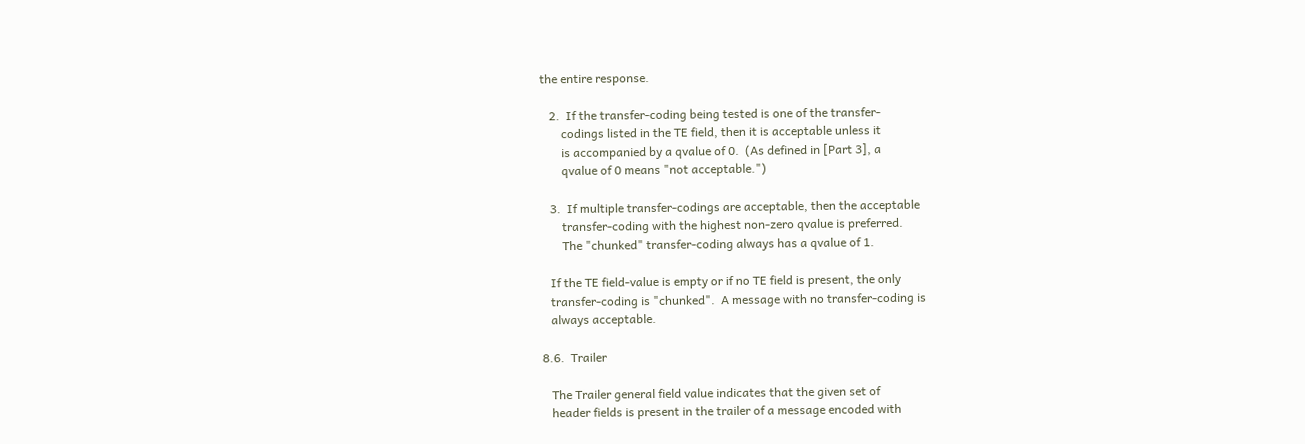the entire response.

   2.  If the transfer-coding being tested is one of the transfer-
       codings listed in the TE field, then it is acceptable unless it
       is accompanied by a qvalue of 0.  (As defined in [Part 3], a
       qvalue of 0 means "not acceptable.")

   3.  If multiple transfer-codings are acceptable, then the acceptable
       transfer-coding with the highest non-zero qvalue is preferred.
       The "chunked" transfer-coding always has a qvalue of 1.

   If the TE field-value is empty or if no TE field is present, the only
   transfer-coding is "chunked".  A message with no transfer-coding is
   always acceptable.

8.6.  Trailer

   The Trailer general field value indicates that the given set of
   header fields is present in the trailer of a message encoded with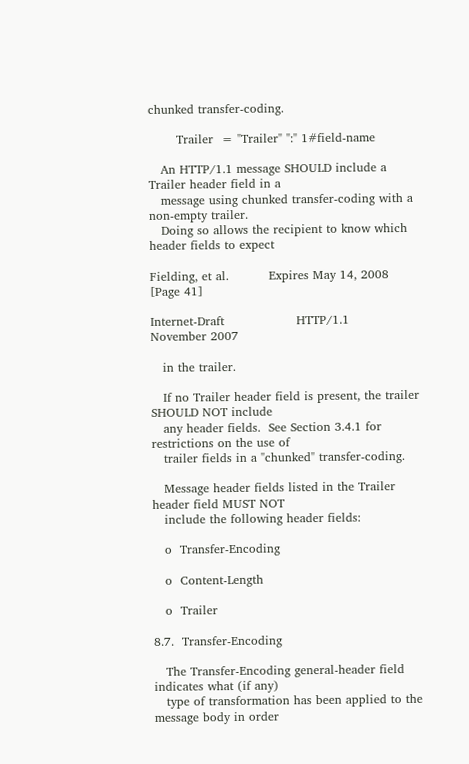chunked transfer-coding.

       Trailer  = "Trailer" ":" 1#field-name

   An HTTP/1.1 message SHOULD include a Trailer header field in a
   message using chunked transfer-coding with a non-empty trailer.
   Doing so allows the recipient to know which header fields to expect

Fielding, et al.          Expires May 14, 2008                 [Page 41]

Internet-Draft                  HTTP/1.1                   November 2007

   in the trailer.

   If no Trailer header field is present, the trailer SHOULD NOT include
   any header fields.  See Section 3.4.1 for restrictions on the use of
   trailer fields in a "chunked" transfer-coding.

   Message header fields listed in the Trailer header field MUST NOT
   include the following header fields:

   o  Transfer-Encoding

   o  Content-Length

   o  Trailer

8.7.  Transfer-Encoding

   The Transfer-Encoding general-header field indicates what (if any)
   type of transformation has been applied to the message body in order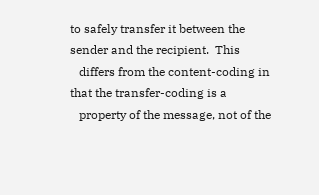to safely transfer it between the sender and the recipient.  This
   differs from the content-coding in that the transfer-coding is a
   property of the message, not of the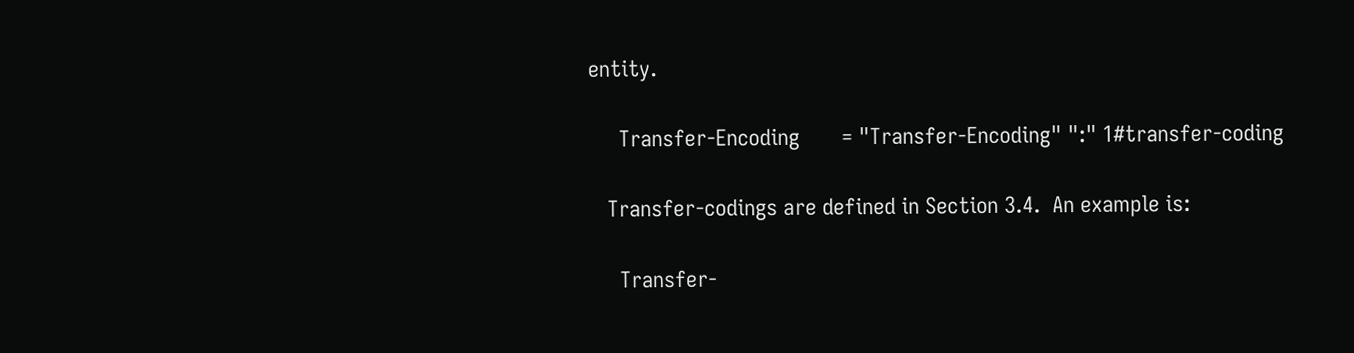entity.

     Transfer-Encoding       = "Transfer-Encoding" ":" 1#transfer-coding

   Transfer-codings are defined in Section 3.4.  An example is:

     Transfer-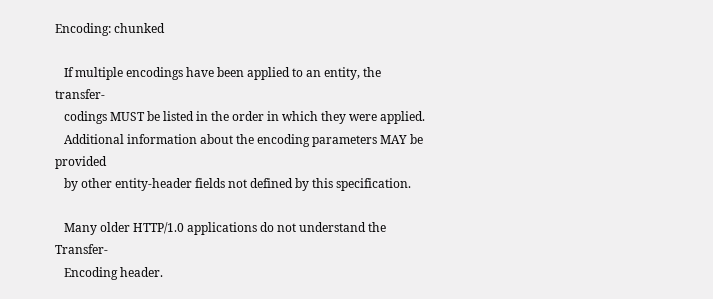Encoding: chunked

   If multiple encodings have been applied to an entity, the transfer-
   codings MUST be listed in the order in which they were applied.
   Additional information about the encoding parameters MAY be provided
   by other entity-header fields not defined by this specification.

   Many older HTTP/1.0 applications do not understand the Transfer-
   Encoding header.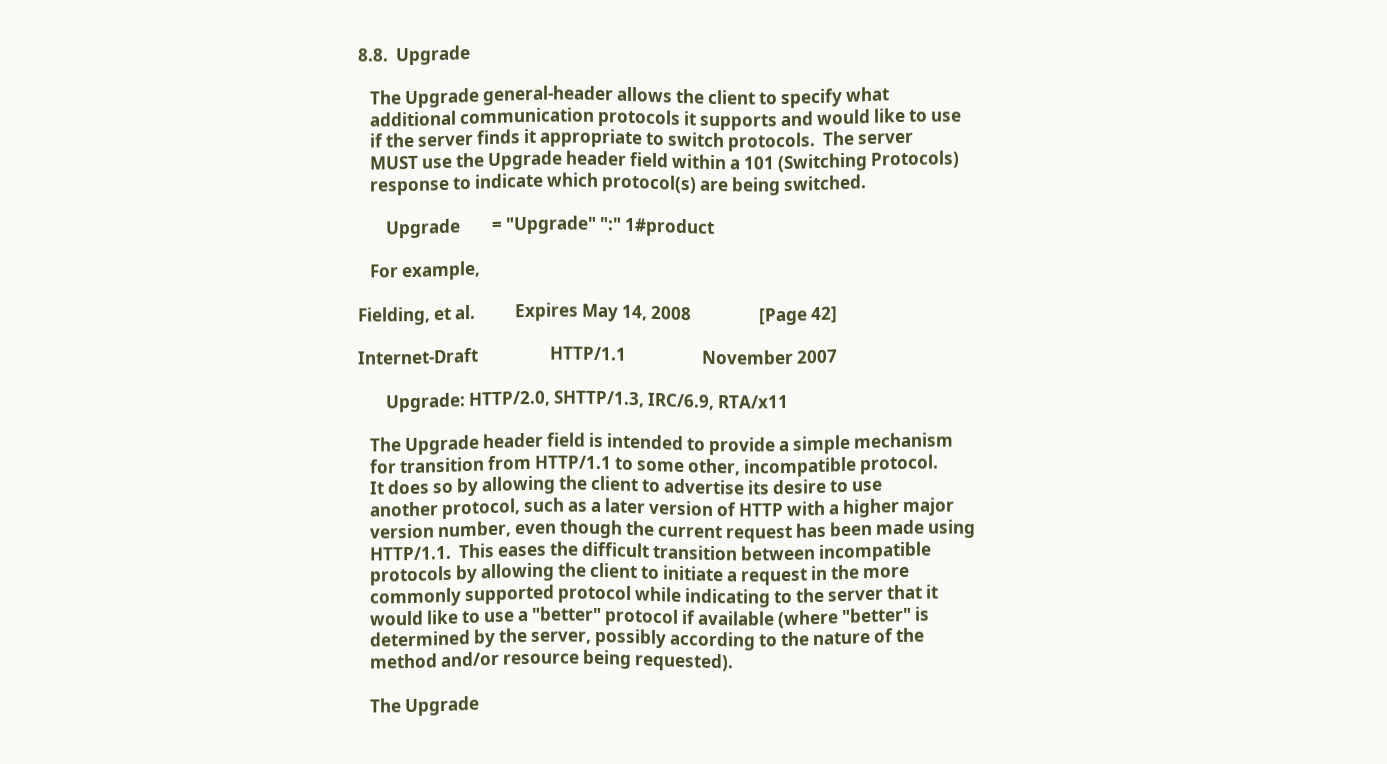8.8.  Upgrade

   The Upgrade general-header allows the client to specify what
   additional communication protocols it supports and would like to use
   if the server finds it appropriate to switch protocols.  The server
   MUST use the Upgrade header field within a 101 (Switching Protocols)
   response to indicate which protocol(s) are being switched.

       Upgrade        = "Upgrade" ":" 1#product

   For example,

Fielding, et al.          Expires May 14, 2008                 [Page 42]

Internet-Draft                  HTTP/1.1                   November 2007

       Upgrade: HTTP/2.0, SHTTP/1.3, IRC/6.9, RTA/x11

   The Upgrade header field is intended to provide a simple mechanism
   for transition from HTTP/1.1 to some other, incompatible protocol.
   It does so by allowing the client to advertise its desire to use
   another protocol, such as a later version of HTTP with a higher major
   version number, even though the current request has been made using
   HTTP/1.1.  This eases the difficult transition between incompatible
   protocols by allowing the client to initiate a request in the more
   commonly supported protocol while indicating to the server that it
   would like to use a "better" protocol if available (where "better" is
   determined by the server, possibly according to the nature of the
   method and/or resource being requested).

   The Upgrade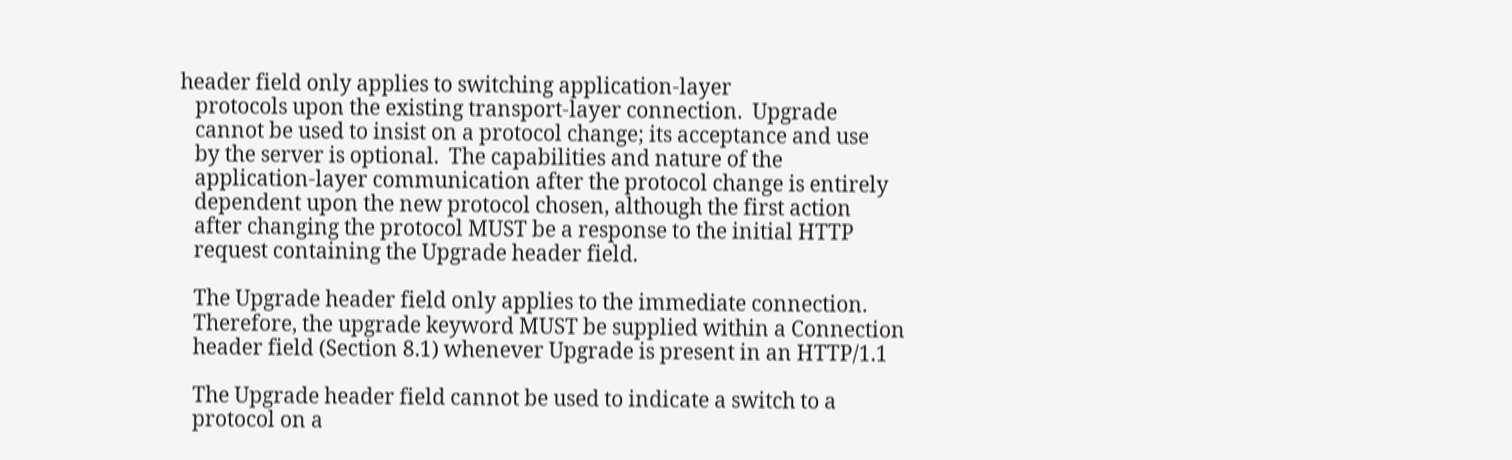header field only applies to switching application-layer
   protocols upon the existing transport-layer connection.  Upgrade
   cannot be used to insist on a protocol change; its acceptance and use
   by the server is optional.  The capabilities and nature of the
   application-layer communication after the protocol change is entirely
   dependent upon the new protocol chosen, although the first action
   after changing the protocol MUST be a response to the initial HTTP
   request containing the Upgrade header field.

   The Upgrade header field only applies to the immediate connection.
   Therefore, the upgrade keyword MUST be supplied within a Connection
   header field (Section 8.1) whenever Upgrade is present in an HTTP/1.1

   The Upgrade header field cannot be used to indicate a switch to a
   protocol on a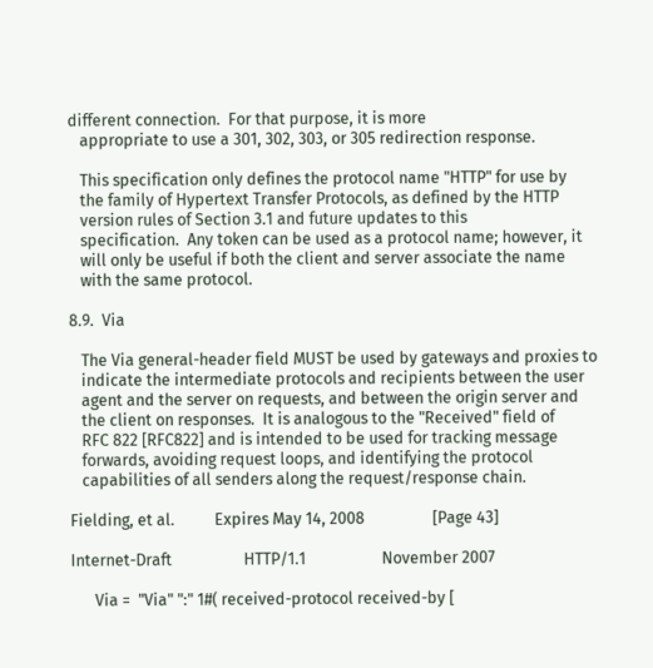different connection.  For that purpose, it is more
   appropriate to use a 301, 302, 303, or 305 redirection response.

   This specification only defines the protocol name "HTTP" for use by
   the family of Hypertext Transfer Protocols, as defined by the HTTP
   version rules of Section 3.1 and future updates to this
   specification.  Any token can be used as a protocol name; however, it
   will only be useful if both the client and server associate the name
   with the same protocol.

8.9.  Via

   The Via general-header field MUST be used by gateways and proxies to
   indicate the intermediate protocols and recipients between the user
   agent and the server on requests, and between the origin server and
   the client on responses.  It is analogous to the "Received" field of
   RFC 822 [RFC822] and is intended to be used for tracking message
   forwards, avoiding request loops, and identifying the protocol
   capabilities of all senders along the request/response chain.

Fielding, et al.          Expires May 14, 2008                 [Page 43]

Internet-Draft                  HTTP/1.1                   November 2007

      Via =  "Via" ":" 1#( received-protocol received-by [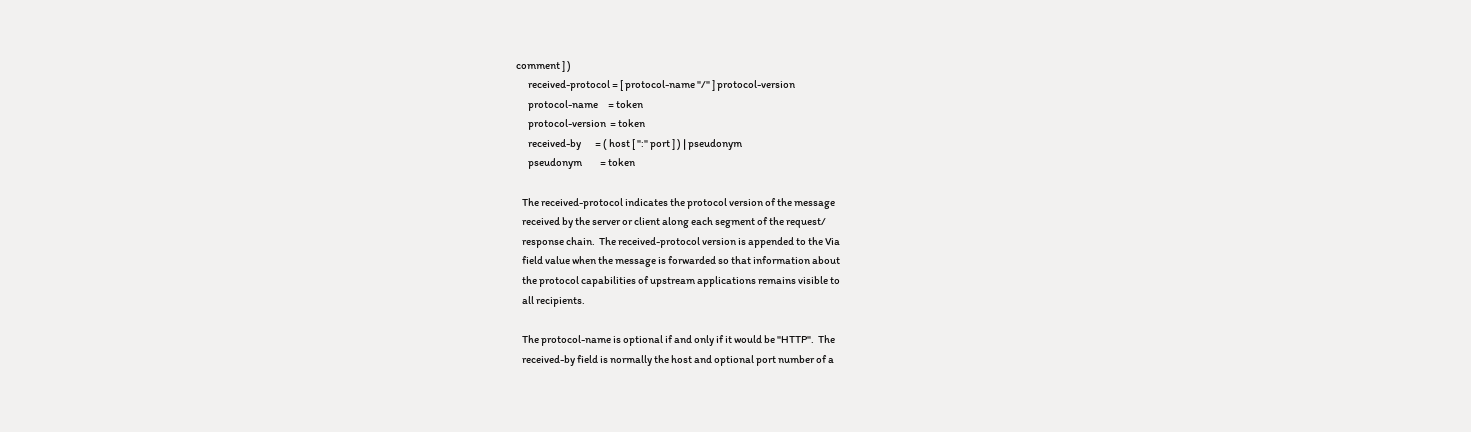comment ] )
      received-protocol = [ protocol-name "/" ] protocol-version
      protocol-name     = token
      protocol-version  = token
      received-by       = ( host [ ":" port ] ) | pseudonym
      pseudonym         = token

   The received-protocol indicates the protocol version of the message
   received by the server or client along each segment of the request/
   response chain.  The received-protocol version is appended to the Via
   field value when the message is forwarded so that information about
   the protocol capabilities of upstream applications remains visible to
   all recipients.

   The protocol-name is optional if and only if it would be "HTTP".  The
   received-by field is normally the host and optional port number of a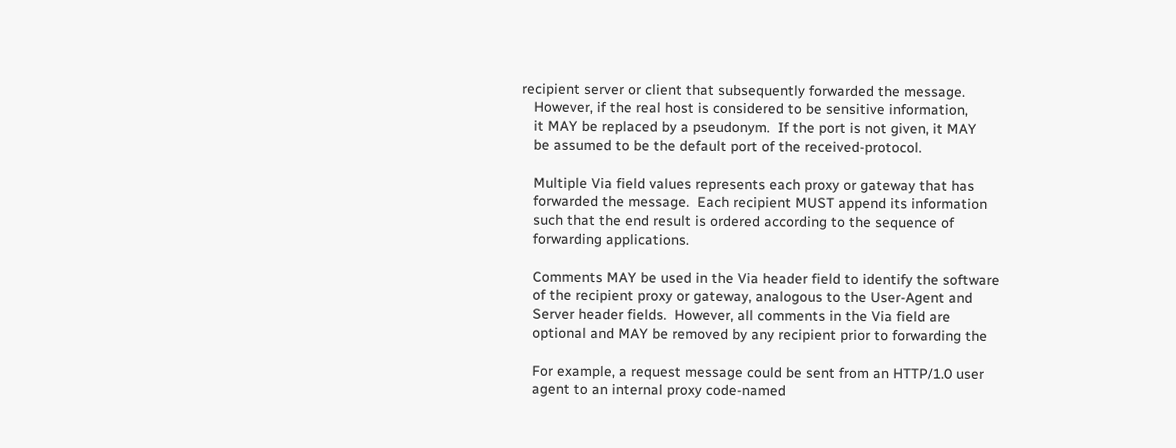recipient server or client that subsequently forwarded the message.
   However, if the real host is considered to be sensitive information,
   it MAY be replaced by a pseudonym.  If the port is not given, it MAY
   be assumed to be the default port of the received-protocol.

   Multiple Via field values represents each proxy or gateway that has
   forwarded the message.  Each recipient MUST append its information
   such that the end result is ordered according to the sequence of
   forwarding applications.

   Comments MAY be used in the Via header field to identify the software
   of the recipient proxy or gateway, analogous to the User-Agent and
   Server header fields.  However, all comments in the Via field are
   optional and MAY be removed by any recipient prior to forwarding the

   For example, a request message could be sent from an HTTP/1.0 user
   agent to an internal proxy code-named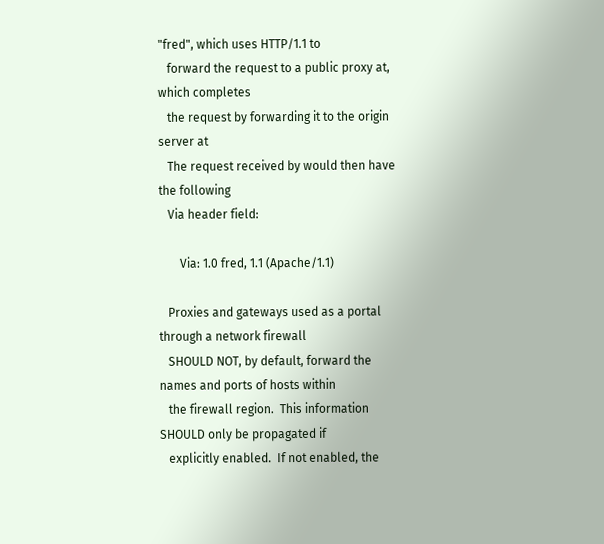"fred", which uses HTTP/1.1 to
   forward the request to a public proxy at, which completes
   the request by forwarding it to the origin server at
   The request received by would then have the following
   Via header field:

       Via: 1.0 fred, 1.1 (Apache/1.1)

   Proxies and gateways used as a portal through a network firewall
   SHOULD NOT, by default, forward the names and ports of hosts within
   the firewall region.  This information SHOULD only be propagated if
   explicitly enabled.  If not enabled, the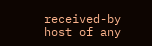received-by host of any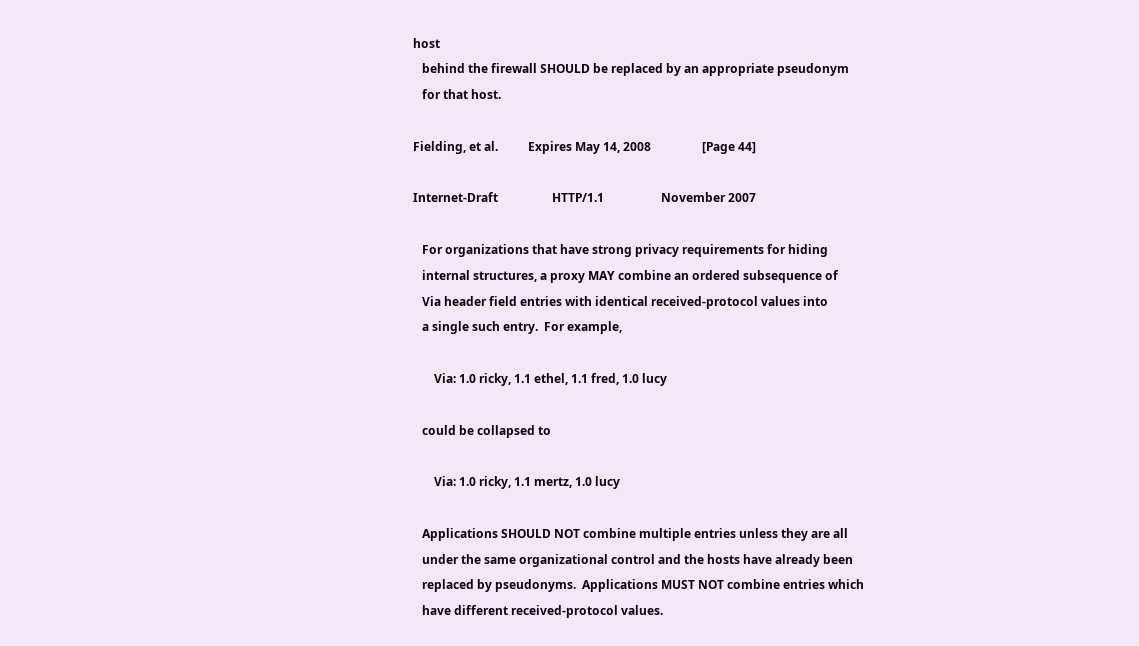host
   behind the firewall SHOULD be replaced by an appropriate pseudonym
   for that host.

Fielding, et al.          Expires May 14, 2008                 [Page 44]

Internet-Draft                  HTTP/1.1                   November 2007

   For organizations that have strong privacy requirements for hiding
   internal structures, a proxy MAY combine an ordered subsequence of
   Via header field entries with identical received-protocol values into
   a single such entry.  For example,

       Via: 1.0 ricky, 1.1 ethel, 1.1 fred, 1.0 lucy

   could be collapsed to

       Via: 1.0 ricky, 1.1 mertz, 1.0 lucy

   Applications SHOULD NOT combine multiple entries unless they are all
   under the same organizational control and the hosts have already been
   replaced by pseudonyms.  Applications MUST NOT combine entries which
   have different received-protocol values.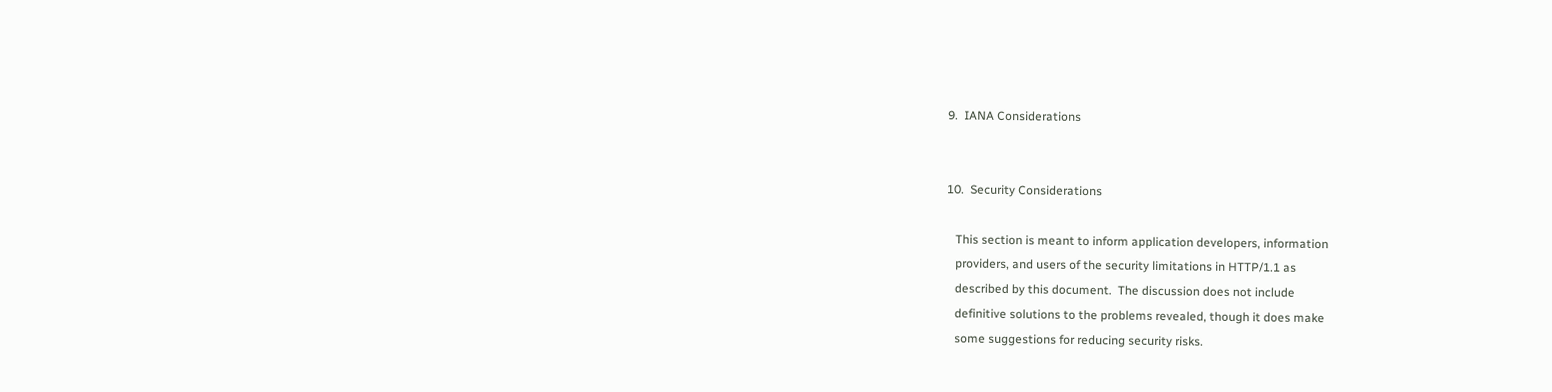9.  IANA Considerations


10.  Security Considerations

   This section is meant to inform application developers, information
   providers, and users of the security limitations in HTTP/1.1 as
   described by this document.  The discussion does not include
   definitive solutions to the problems revealed, though it does make
   some suggestions for reducing security risks.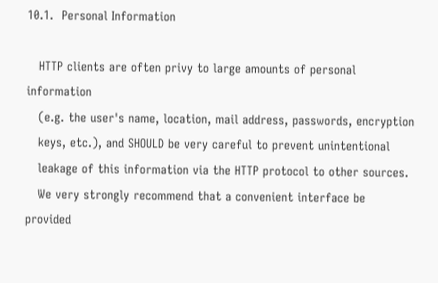10.1.  Personal Information

   HTTP clients are often privy to large amounts of personal information
   (e.g. the user's name, location, mail address, passwords, encryption
   keys, etc.), and SHOULD be very careful to prevent unintentional
   leakage of this information via the HTTP protocol to other sources.
   We very strongly recommend that a convenient interface be provided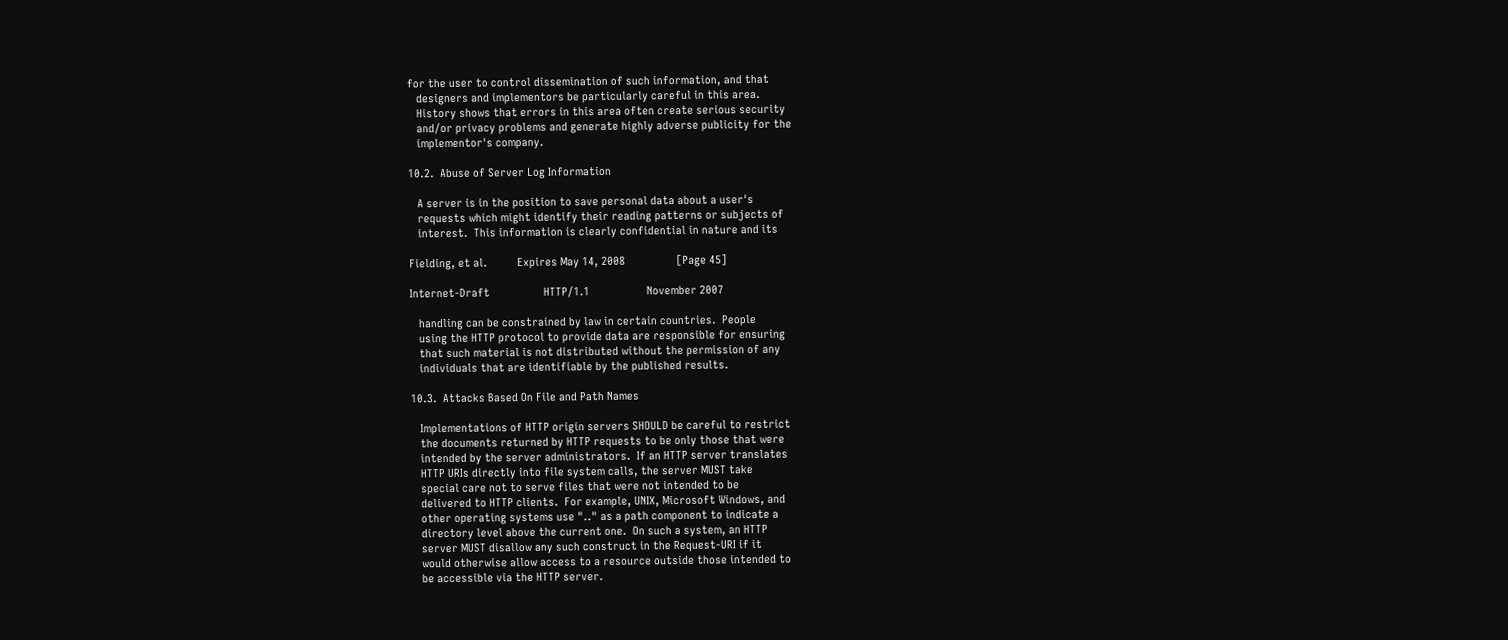for the user to control dissemination of such information, and that
   designers and implementors be particularly careful in this area.
   History shows that errors in this area often create serious security
   and/or privacy problems and generate highly adverse publicity for the
   implementor's company.

10.2.  Abuse of Server Log Information

   A server is in the position to save personal data about a user's
   requests which might identify their reading patterns or subjects of
   interest.  This information is clearly confidential in nature and its

Fielding, et al.          Expires May 14, 2008                 [Page 45]

Internet-Draft                  HTTP/1.1                   November 2007

   handling can be constrained by law in certain countries.  People
   using the HTTP protocol to provide data are responsible for ensuring
   that such material is not distributed without the permission of any
   individuals that are identifiable by the published results.

10.3.  Attacks Based On File and Path Names

   Implementations of HTTP origin servers SHOULD be careful to restrict
   the documents returned by HTTP requests to be only those that were
   intended by the server administrators.  If an HTTP server translates
   HTTP URIs directly into file system calls, the server MUST take
   special care not to serve files that were not intended to be
   delivered to HTTP clients.  For example, UNIX, Microsoft Windows, and
   other operating systems use ".." as a path component to indicate a
   directory level above the current one.  On such a system, an HTTP
   server MUST disallow any such construct in the Request-URI if it
   would otherwise allow access to a resource outside those intended to
   be accessible via the HTTP server.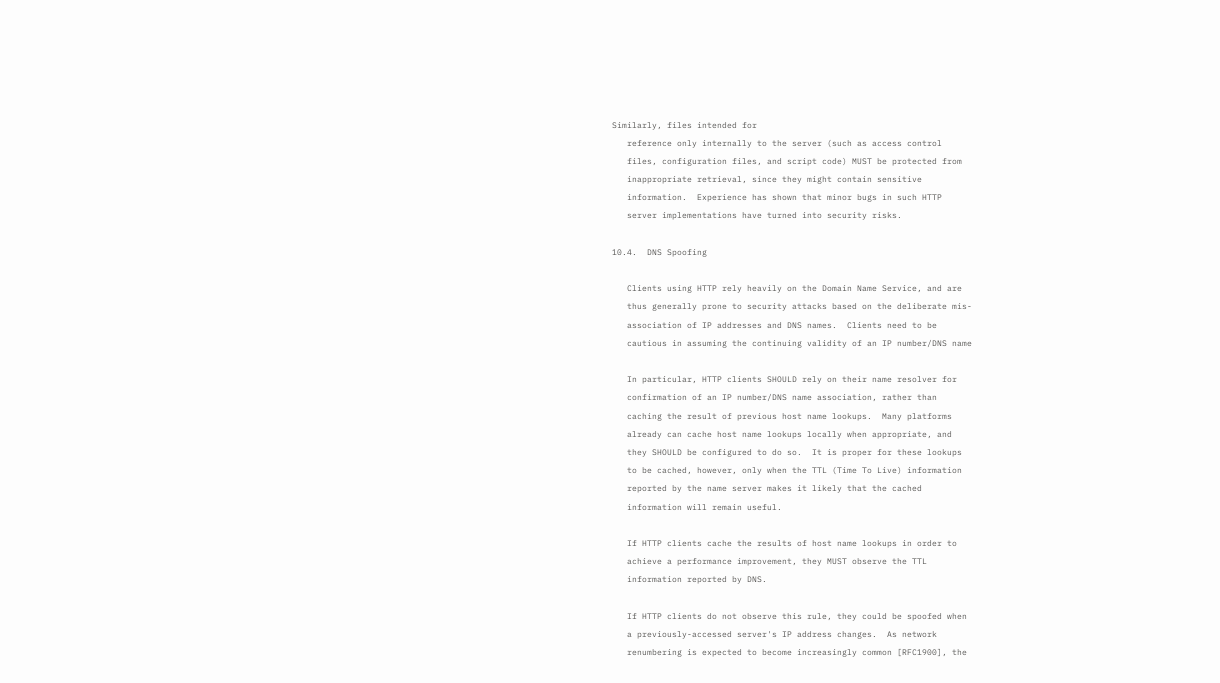Similarly, files intended for
   reference only internally to the server (such as access control
   files, configuration files, and script code) MUST be protected from
   inappropriate retrieval, since they might contain sensitive
   information.  Experience has shown that minor bugs in such HTTP
   server implementations have turned into security risks.

10.4.  DNS Spoofing

   Clients using HTTP rely heavily on the Domain Name Service, and are
   thus generally prone to security attacks based on the deliberate mis-
   association of IP addresses and DNS names.  Clients need to be
   cautious in assuming the continuing validity of an IP number/DNS name

   In particular, HTTP clients SHOULD rely on their name resolver for
   confirmation of an IP number/DNS name association, rather than
   caching the result of previous host name lookups.  Many platforms
   already can cache host name lookups locally when appropriate, and
   they SHOULD be configured to do so.  It is proper for these lookups
   to be cached, however, only when the TTL (Time To Live) information
   reported by the name server makes it likely that the cached
   information will remain useful.

   If HTTP clients cache the results of host name lookups in order to
   achieve a performance improvement, they MUST observe the TTL
   information reported by DNS.

   If HTTP clients do not observe this rule, they could be spoofed when
   a previously-accessed server's IP address changes.  As network
   renumbering is expected to become increasingly common [RFC1900], the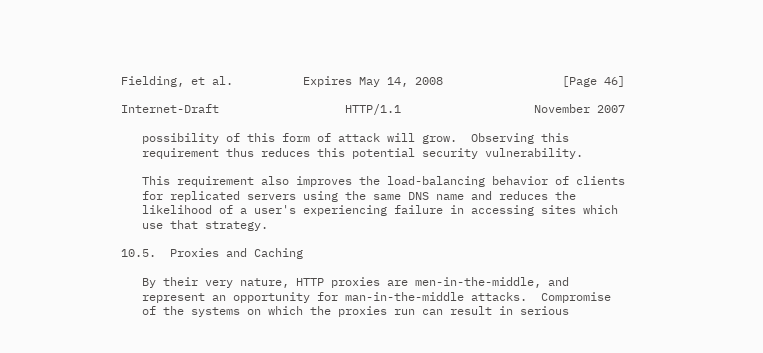Fielding, et al.          Expires May 14, 2008                 [Page 46]

Internet-Draft                  HTTP/1.1                   November 2007

   possibility of this form of attack will grow.  Observing this
   requirement thus reduces this potential security vulnerability.

   This requirement also improves the load-balancing behavior of clients
   for replicated servers using the same DNS name and reduces the
   likelihood of a user's experiencing failure in accessing sites which
   use that strategy.

10.5.  Proxies and Caching

   By their very nature, HTTP proxies are men-in-the-middle, and
   represent an opportunity for man-in-the-middle attacks.  Compromise
   of the systems on which the proxies run can result in serious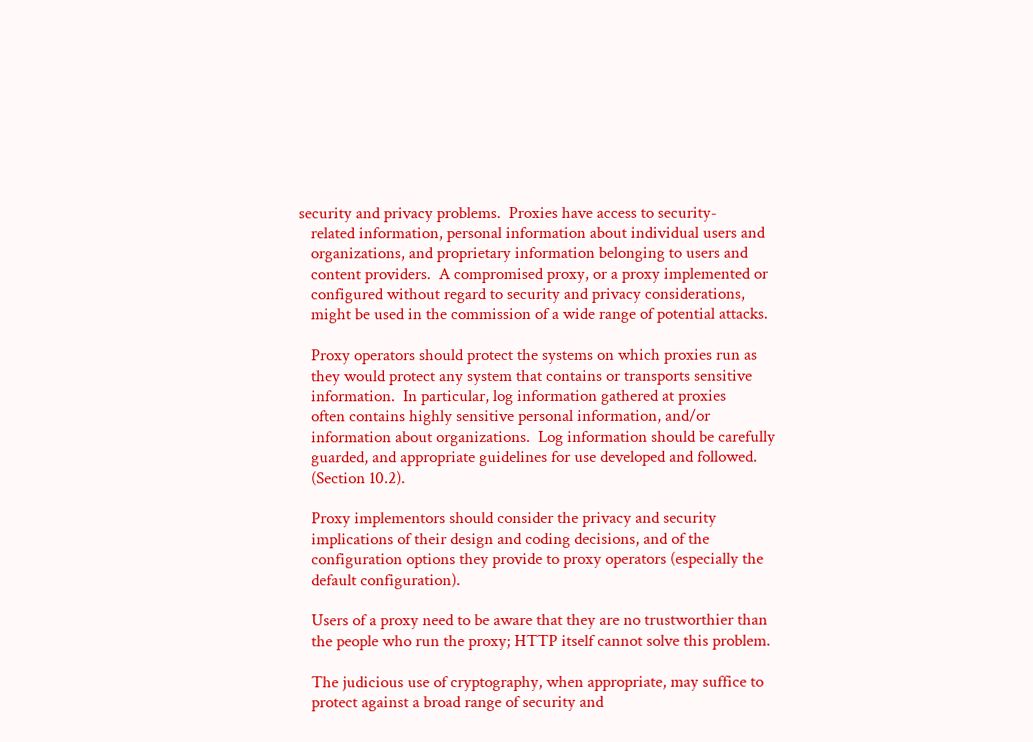security and privacy problems.  Proxies have access to security-
   related information, personal information about individual users and
   organizations, and proprietary information belonging to users and
   content providers.  A compromised proxy, or a proxy implemented or
   configured without regard to security and privacy considerations,
   might be used in the commission of a wide range of potential attacks.

   Proxy operators should protect the systems on which proxies run as
   they would protect any system that contains or transports sensitive
   information.  In particular, log information gathered at proxies
   often contains highly sensitive personal information, and/or
   information about organizations.  Log information should be carefully
   guarded, and appropriate guidelines for use developed and followed.
   (Section 10.2).

   Proxy implementors should consider the privacy and security
   implications of their design and coding decisions, and of the
   configuration options they provide to proxy operators (especially the
   default configuration).

   Users of a proxy need to be aware that they are no trustworthier than
   the people who run the proxy; HTTP itself cannot solve this problem.

   The judicious use of cryptography, when appropriate, may suffice to
   protect against a broad range of security and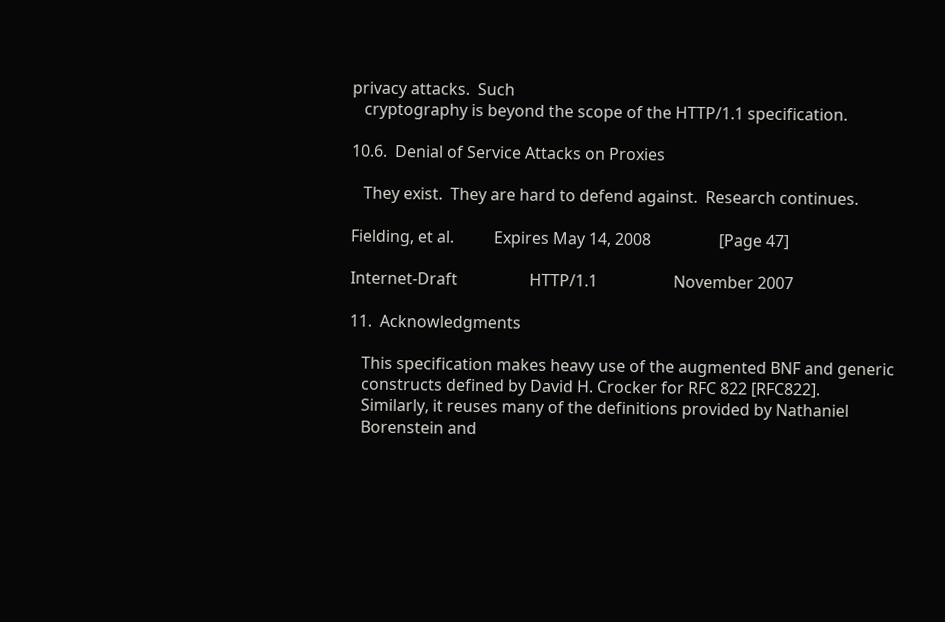privacy attacks.  Such
   cryptography is beyond the scope of the HTTP/1.1 specification.

10.6.  Denial of Service Attacks on Proxies

   They exist.  They are hard to defend against.  Research continues.

Fielding, et al.          Expires May 14, 2008                 [Page 47]

Internet-Draft                  HTTP/1.1                   November 2007

11.  Acknowledgments

   This specification makes heavy use of the augmented BNF and generic
   constructs defined by David H. Crocker for RFC 822 [RFC822].
   Similarly, it reuses many of the definitions provided by Nathaniel
   Borenstein and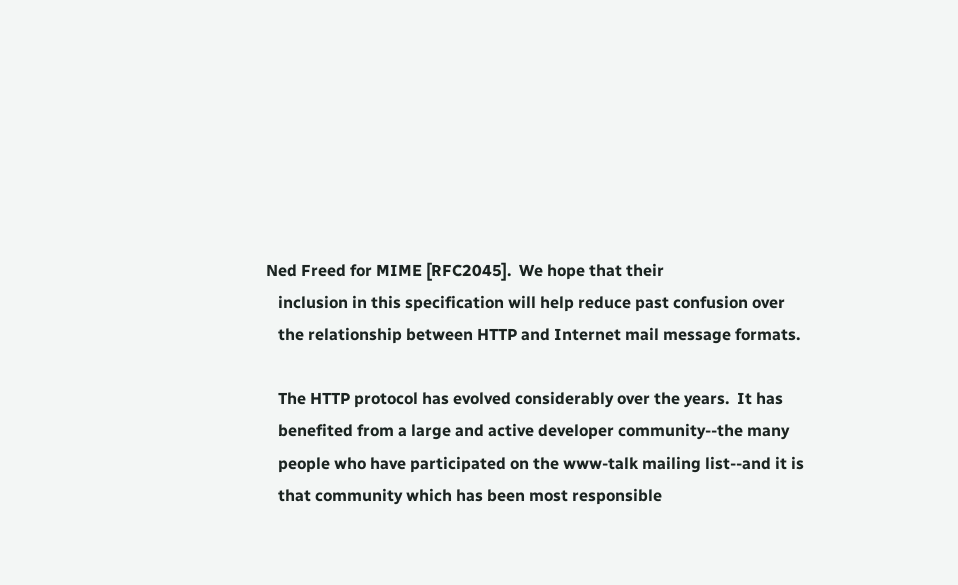Ned Freed for MIME [RFC2045].  We hope that their
   inclusion in this specification will help reduce past confusion over
   the relationship between HTTP and Internet mail message formats.

   The HTTP protocol has evolved considerably over the years.  It has
   benefited from a large and active developer community--the many
   people who have participated on the www-talk mailing list--and it is
   that community which has been most responsible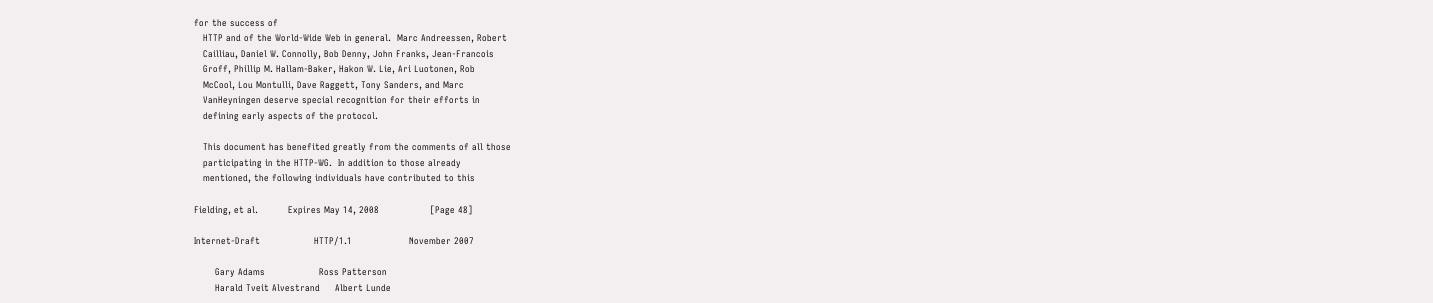for the success of
   HTTP and of the World-Wide Web in general.  Marc Andreessen, Robert
   Cailliau, Daniel W. Connolly, Bob Denny, John Franks, Jean-Francois
   Groff, Phillip M. Hallam-Baker, Hakon W. Lie, Ari Luotonen, Rob
   McCool, Lou Montulli, Dave Raggett, Tony Sanders, and Marc
   VanHeyningen deserve special recognition for their efforts in
   defining early aspects of the protocol.

   This document has benefited greatly from the comments of all those
   participating in the HTTP-WG.  In addition to those already
   mentioned, the following individuals have contributed to this

Fielding, et al.          Expires May 14, 2008                 [Page 48]

Internet-Draft                  HTTP/1.1                   November 2007

       Gary Adams                  Ross Patterson
       Harald Tveit Alvestrand     Albert Lunde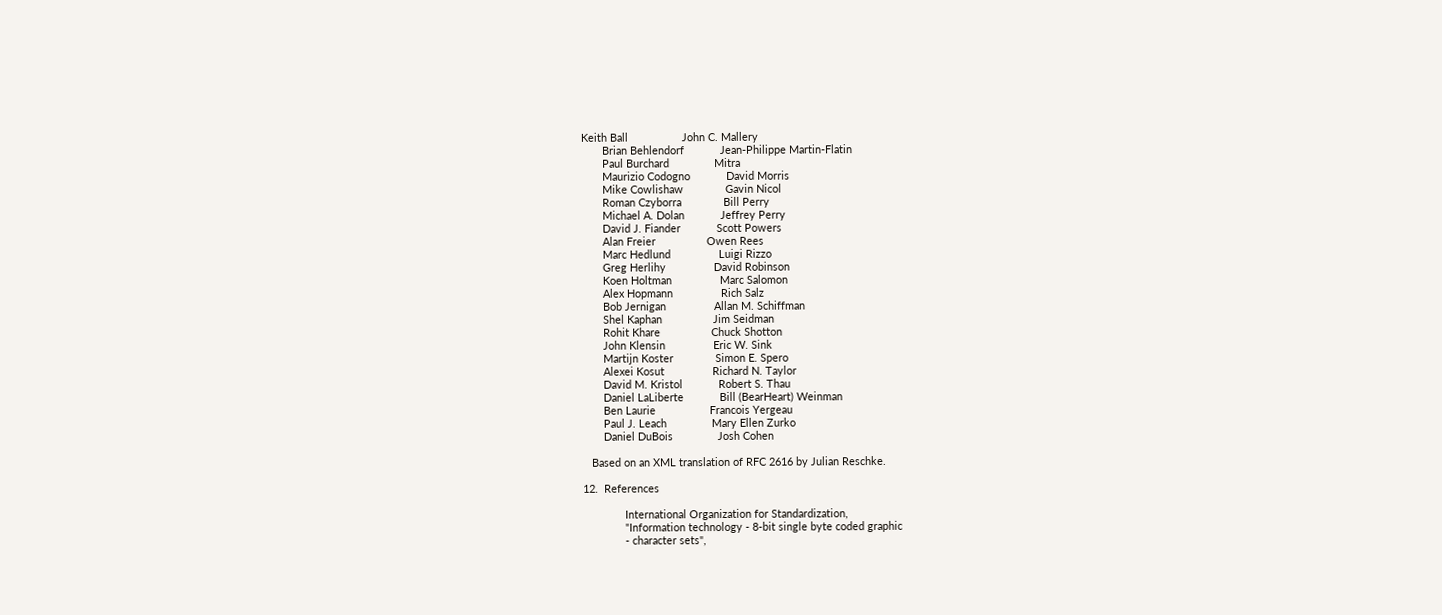Keith Ball                  John C. Mallery
       Brian Behlendorf            Jean-Philippe Martin-Flatin
       Paul Burchard               Mitra
       Maurizio Codogno            David Morris
       Mike Cowlishaw              Gavin Nicol
       Roman Czyborra              Bill Perry
       Michael A. Dolan            Jeffrey Perry
       David J. Fiander            Scott Powers
       Alan Freier                 Owen Rees
       Marc Hedlund                Luigi Rizzo
       Greg Herlihy                David Robinson
       Koen Holtman                Marc Salomon
       Alex Hopmann                Rich Salz
       Bob Jernigan                Allan M. Schiffman
       Shel Kaphan                 Jim Seidman
       Rohit Khare                 Chuck Shotton
       John Klensin                Eric W. Sink
       Martijn Koster              Simon E. Spero
       Alexei Kosut                Richard N. Taylor
       David M. Kristol            Robert S. Thau
       Daniel LaLiberte            Bill (BearHeart) Weinman
       Ben Laurie                  Francois Yergeau
       Paul J. Leach               Mary Ellen Zurko
       Daniel DuBois               Josh Cohen

   Based on an XML translation of RFC 2616 by Julian Reschke.

12.  References

              International Organization for Standardization,
              "Information technology - 8-bit single byte coded graphic
              - character sets",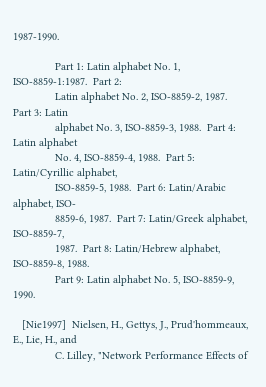1987-1990.

              Part 1: Latin alphabet No. 1, ISO-8859-1:1987.  Part 2:
              Latin alphabet No. 2, ISO-8859-2, 1987.  Part 3: Latin
              alphabet No. 3, ISO-8859-3, 1988.  Part 4: Latin alphabet
              No. 4, ISO-8859-4, 1988.  Part 5: Latin/Cyrillic alphabet,
              ISO-8859-5, 1988.  Part 6: Latin/Arabic alphabet, ISO-
              8859-6, 1987.  Part 7: Latin/Greek alphabet, ISO-8859-7,
              1987.  Part 8: Latin/Hebrew alphabet, ISO-8859-8, 1988.
              Part 9: Latin alphabet No. 5, ISO-8859-9, 1990.

   [Nie1997]  Nielsen, H., Gettys, J., Prud'hommeaux, E., Lie, H., and
              C. Lilley, "Network Performance Effects of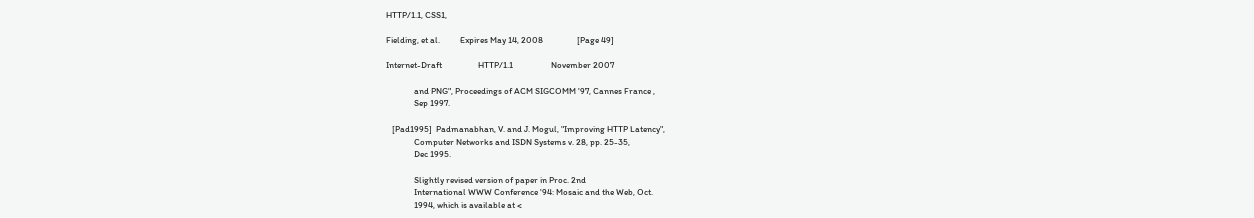HTTP/1.1, CSS1,

Fielding, et al.          Expires May 14, 2008                 [Page 49]

Internet-Draft                  HTTP/1.1                   November 2007

              and PNG", Proceedings of ACM SIGCOMM '97, Cannes France ,
              Sep 1997.

   [Pad1995]  Padmanabhan, V. and J. Mogul, "Improving HTTP Latency",
              Computer Networks and ISDN Systems v. 28, pp. 25-35,
              Dec 1995.

              Slightly revised version of paper in Proc. 2nd
              International WWW Conference '94: Mosaic and the Web, Oct.
              1994, which is available at <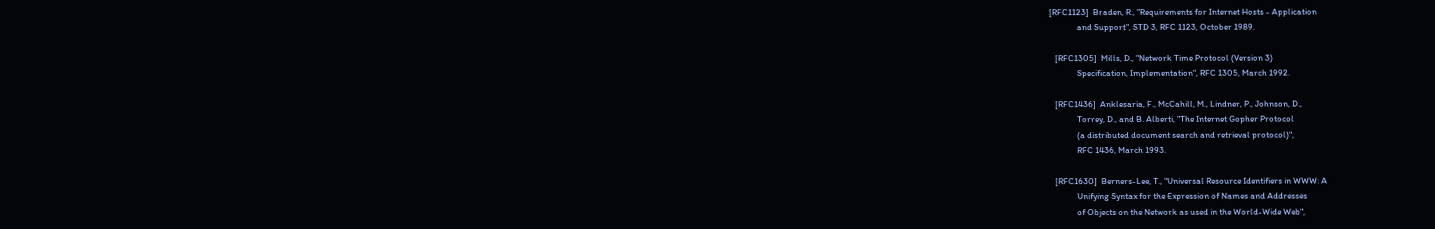[RFC1123]  Braden, R., "Requirements for Internet Hosts - Application
              and Support", STD 3, RFC 1123, October 1989.

   [RFC1305]  Mills, D., "Network Time Protocol (Version 3)
              Specification, Implementation", RFC 1305, March 1992.

   [RFC1436]  Anklesaria, F., McCahill, M., Lindner, P., Johnson, D.,
              Torrey, D., and B. Alberti, "The Internet Gopher Protocol
              (a distributed document search and retrieval protocol)",
              RFC 1436, March 1993.

   [RFC1630]  Berners-Lee, T., "Universal Resource Identifiers in WWW: A
              Unifying Syntax for the Expression of Names and Addresses
              of Objects on the Network as used in the World-Wide Web",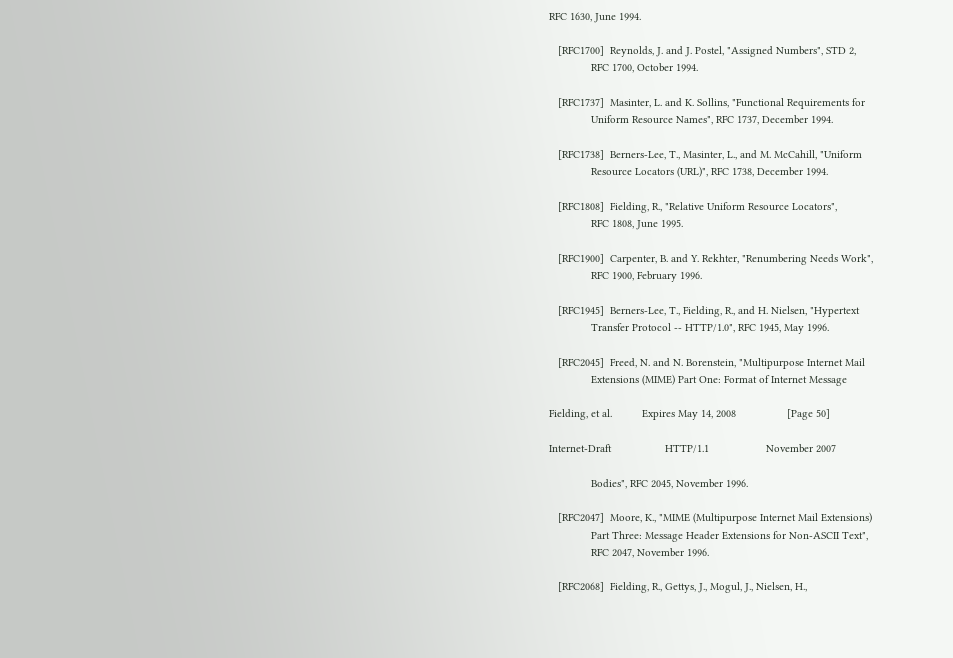RFC 1630, June 1994.

   [RFC1700]  Reynolds, J. and J. Postel, "Assigned Numbers", STD 2,
              RFC 1700, October 1994.

   [RFC1737]  Masinter, L. and K. Sollins, "Functional Requirements for
              Uniform Resource Names", RFC 1737, December 1994.

   [RFC1738]  Berners-Lee, T., Masinter, L., and M. McCahill, "Uniform
              Resource Locators (URL)", RFC 1738, December 1994.

   [RFC1808]  Fielding, R., "Relative Uniform Resource Locators",
              RFC 1808, June 1995.

   [RFC1900]  Carpenter, B. and Y. Rekhter, "Renumbering Needs Work",
              RFC 1900, February 1996.

   [RFC1945]  Berners-Lee, T., Fielding, R., and H. Nielsen, "Hypertext
              Transfer Protocol -- HTTP/1.0", RFC 1945, May 1996.

   [RFC2045]  Freed, N. and N. Borenstein, "Multipurpose Internet Mail
              Extensions (MIME) Part One: Format of Internet Message

Fielding, et al.          Expires May 14, 2008                 [Page 50]

Internet-Draft                  HTTP/1.1                   November 2007

              Bodies", RFC 2045, November 1996.

   [RFC2047]  Moore, K., "MIME (Multipurpose Internet Mail Extensions)
              Part Three: Message Header Extensions for Non-ASCII Text",
              RFC 2047, November 1996.

   [RFC2068]  Fielding, R., Gettys, J., Mogul, J., Nielsen, H.,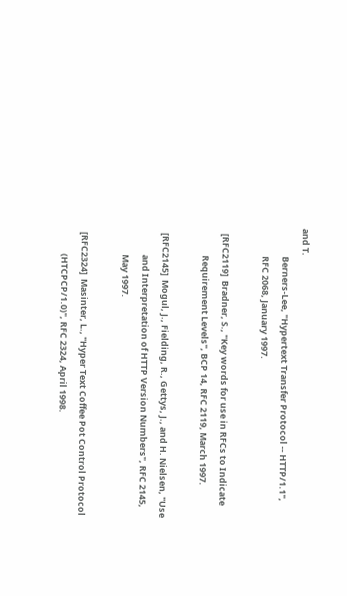and T.
              Berners-Lee, "Hypertext Transfer Protocol -- HTTP/1.1",
              RFC 2068, January 1997.

   [RFC2119]  Bradner, S., "Key words for use in RFCs to Indicate
              Requirement Levels", BCP 14, RFC 2119, March 1997.

   [RFC2145]  Mogul, J., Fielding, R., Gettys, J., and H. Nielsen, "Use
              and Interpretation of HTTP Version Numbers", RFC 2145,
              May 1997.

   [RFC2324]  Masinter, L., "Hyper Text Coffee Pot Control Protocol
              (HTCPCP/1.0)", RFC 2324, April 1998.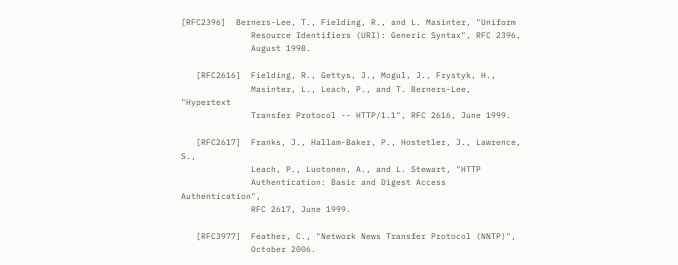[RFC2396]  Berners-Lee, T., Fielding, R., and L. Masinter, "Uniform
              Resource Identifiers (URI): Generic Syntax", RFC 2396,
              August 1998.

   [RFC2616]  Fielding, R., Gettys, J., Mogul, J., Frystyk, H.,
              Masinter, L., Leach, P., and T. Berners-Lee, "Hypertext
              Transfer Protocol -- HTTP/1.1", RFC 2616, June 1999.

   [RFC2617]  Franks, J., Hallam-Baker, P., Hostetler, J., Lawrence, S.,
              Leach, P., Luotonen, A., and L. Stewart, "HTTP
              Authentication: Basic and Digest Access Authentication",
              RFC 2617, June 1999.

   [RFC3977]  Feather, C., "Network News Transfer Protocol (NNTP)",
              October 2006.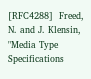[RFC4288]  Freed, N. and J. Klensin, "Media Type Specifications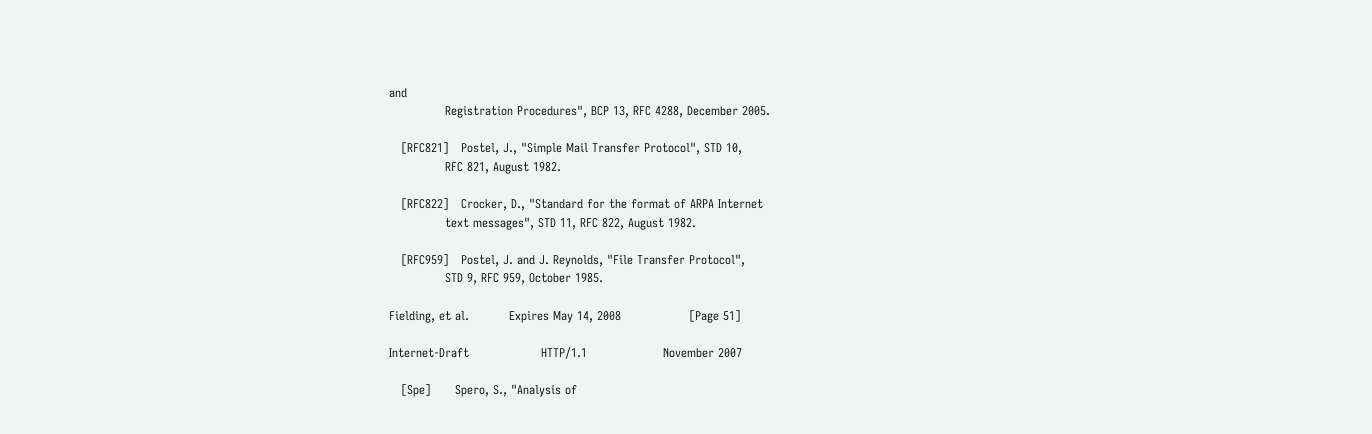and
              Registration Procedures", BCP 13, RFC 4288, December 2005.

   [RFC821]   Postel, J., "Simple Mail Transfer Protocol", STD 10,
              RFC 821, August 1982.

   [RFC822]   Crocker, D., "Standard for the format of ARPA Internet
              text messages", STD 11, RFC 822, August 1982.

   [RFC959]   Postel, J. and J. Reynolds, "File Transfer Protocol",
              STD 9, RFC 959, October 1985.

Fielding, et al.          Expires May 14, 2008                 [Page 51]

Internet-Draft                  HTTP/1.1                   November 2007

   [Spe]      Spero, S., "Analysis of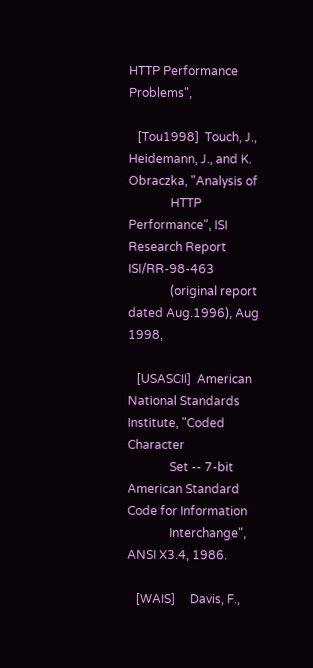HTTP Performance Problems",

   [Tou1998]  Touch, J., Heidemann, J., and K. Obraczka, "Analysis of
              HTTP Performance", ISI Research Report ISI/RR-98-463
              (original report dated Aug.1996), Aug 1998,

   [USASCII]  American National Standards Institute, "Coded Character
              Set -- 7-bit American Standard Code for Information
              Interchange", ANSI X3.4, 1986.

   [WAIS]     Davis, F.,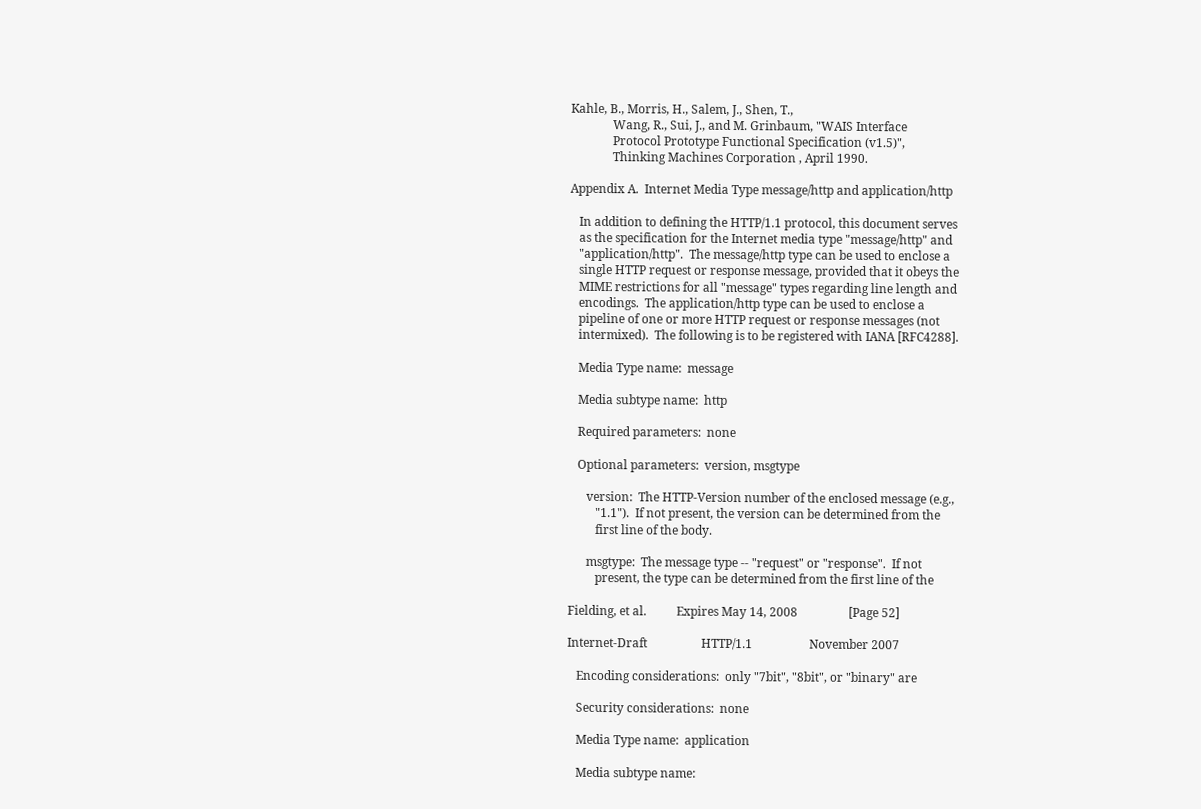Kahle, B., Morris, H., Salem, J., Shen, T.,
              Wang, R., Sui, J., and M. Grinbaum, "WAIS Interface
              Protocol Prototype Functional Specification (v1.5)",
              Thinking Machines Corporation , April 1990.

Appendix A.  Internet Media Type message/http and application/http

   In addition to defining the HTTP/1.1 protocol, this document serves
   as the specification for the Internet media type "message/http" and
   "application/http".  The message/http type can be used to enclose a
   single HTTP request or response message, provided that it obeys the
   MIME restrictions for all "message" types regarding line length and
   encodings.  The application/http type can be used to enclose a
   pipeline of one or more HTTP request or response messages (not
   intermixed).  The following is to be registered with IANA [RFC4288].

   Media Type name:  message

   Media subtype name:  http

   Required parameters:  none

   Optional parameters:  version, msgtype

      version:  The HTTP-Version number of the enclosed message (e.g.,
         "1.1").  If not present, the version can be determined from the
         first line of the body.

      msgtype:  The message type -- "request" or "response".  If not
         present, the type can be determined from the first line of the

Fielding, et al.          Expires May 14, 2008                 [Page 52]

Internet-Draft                  HTTP/1.1                   November 2007

   Encoding considerations:  only "7bit", "8bit", or "binary" are

   Security considerations:  none

   Media Type name:  application

   Media subtype name: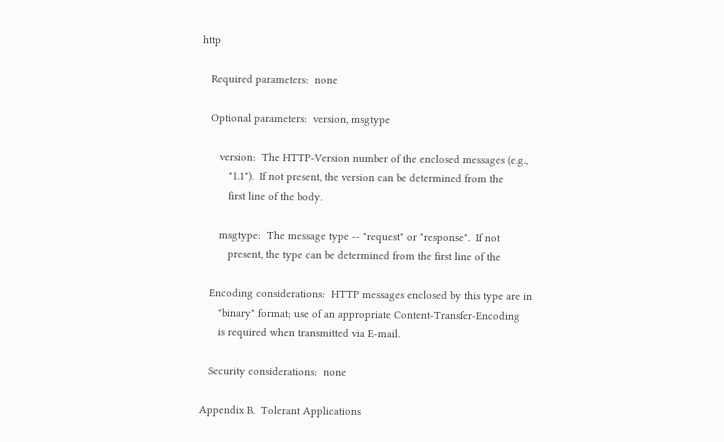http

   Required parameters:  none

   Optional parameters:  version, msgtype

      version:  The HTTP-Version number of the enclosed messages (e.g.,
         "1.1").  If not present, the version can be determined from the
         first line of the body.

      msgtype:  The message type -- "request" or "response".  If not
         present, the type can be determined from the first line of the

   Encoding considerations:  HTTP messages enclosed by this type are in
      "binary" format; use of an appropriate Content-Transfer-Encoding
      is required when transmitted via E-mail.

   Security considerations:  none

Appendix B.  Tolerant Applications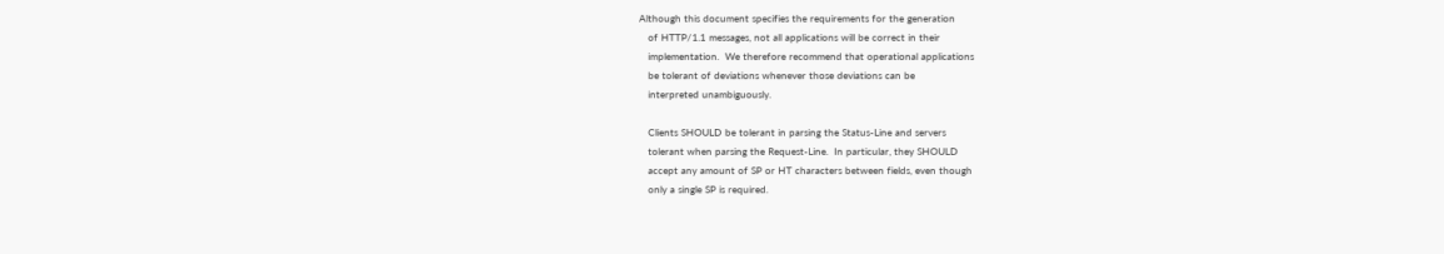Although this document specifies the requirements for the generation
   of HTTP/1.1 messages, not all applications will be correct in their
   implementation.  We therefore recommend that operational applications
   be tolerant of deviations whenever those deviations can be
   interpreted unambiguously.

   Clients SHOULD be tolerant in parsing the Status-Line and servers
   tolerant when parsing the Request-Line.  In particular, they SHOULD
   accept any amount of SP or HT characters between fields, even though
   only a single SP is required.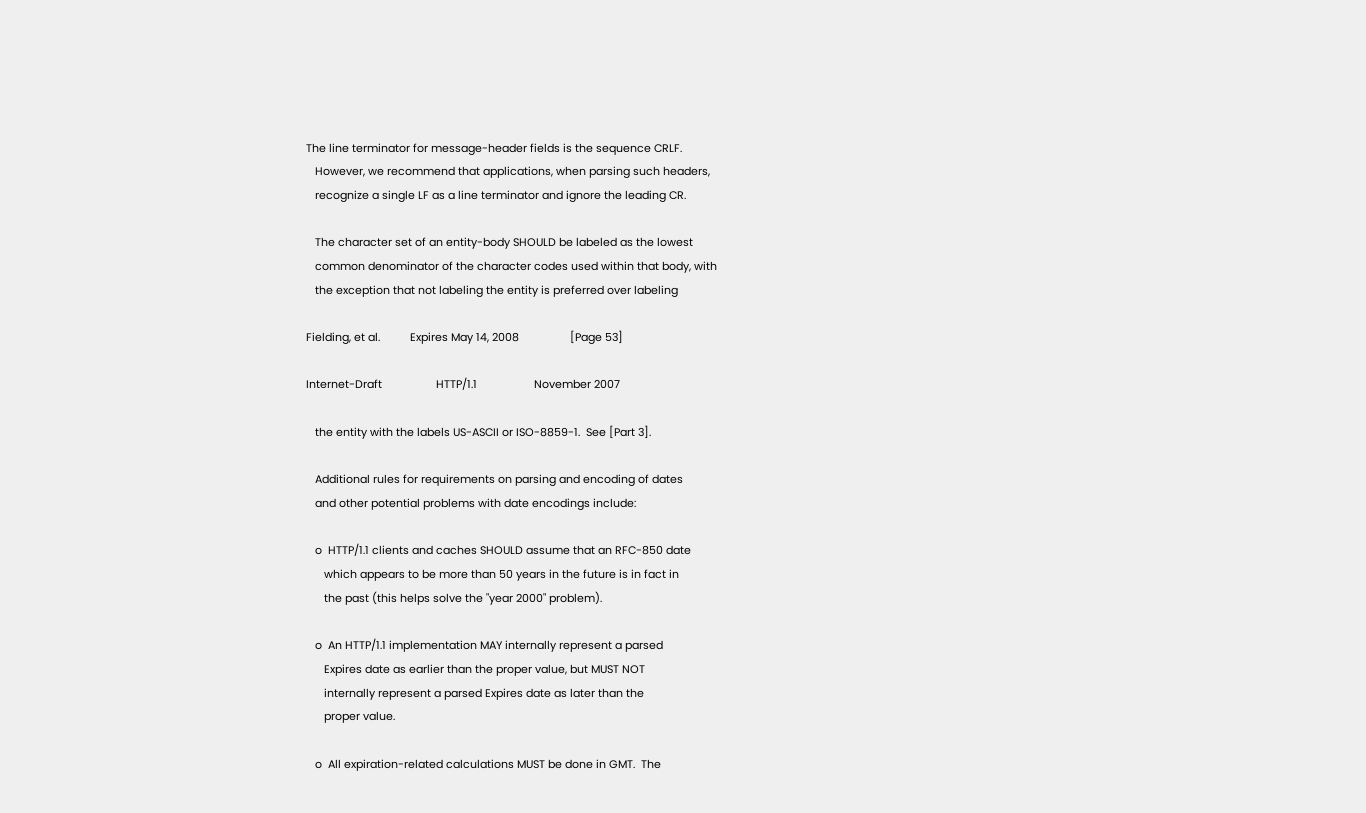The line terminator for message-header fields is the sequence CRLF.
   However, we recommend that applications, when parsing such headers,
   recognize a single LF as a line terminator and ignore the leading CR.

   The character set of an entity-body SHOULD be labeled as the lowest
   common denominator of the character codes used within that body, with
   the exception that not labeling the entity is preferred over labeling

Fielding, et al.          Expires May 14, 2008                 [Page 53]

Internet-Draft                  HTTP/1.1                   November 2007

   the entity with the labels US-ASCII or ISO-8859-1.  See [Part 3].

   Additional rules for requirements on parsing and encoding of dates
   and other potential problems with date encodings include:

   o  HTTP/1.1 clients and caches SHOULD assume that an RFC-850 date
      which appears to be more than 50 years in the future is in fact in
      the past (this helps solve the "year 2000" problem).

   o  An HTTP/1.1 implementation MAY internally represent a parsed
      Expires date as earlier than the proper value, but MUST NOT
      internally represent a parsed Expires date as later than the
      proper value.

   o  All expiration-related calculations MUST be done in GMT.  The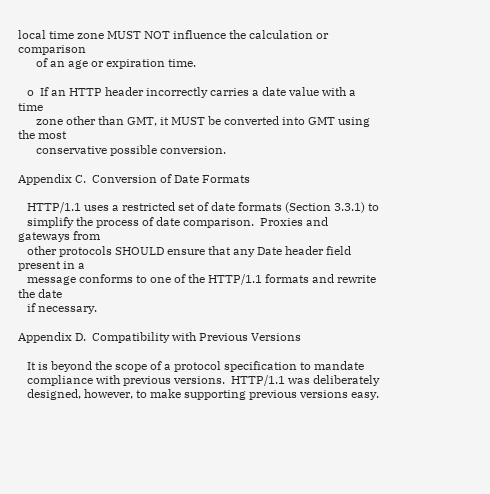local time zone MUST NOT influence the calculation or comparison
      of an age or expiration time.

   o  If an HTTP header incorrectly carries a date value with a time
      zone other than GMT, it MUST be converted into GMT using the most
      conservative possible conversion.

Appendix C.  Conversion of Date Formats

   HTTP/1.1 uses a restricted set of date formats (Section 3.3.1) to
   simplify the process of date comparison.  Proxies and gateways from
   other protocols SHOULD ensure that any Date header field present in a
   message conforms to one of the HTTP/1.1 formats and rewrite the date
   if necessary.

Appendix D.  Compatibility with Previous Versions

   It is beyond the scope of a protocol specification to mandate
   compliance with previous versions.  HTTP/1.1 was deliberately
   designed, however, to make supporting previous versions easy.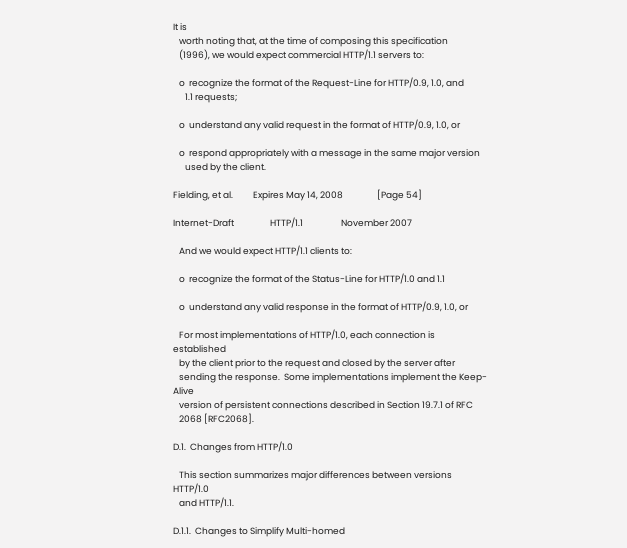It is
   worth noting that, at the time of composing this specification
   (1996), we would expect commercial HTTP/1.1 servers to:

   o  recognize the format of the Request-Line for HTTP/0.9, 1.0, and
      1.1 requests;

   o  understand any valid request in the format of HTTP/0.9, 1.0, or

   o  respond appropriately with a message in the same major version
      used by the client.

Fielding, et al.          Expires May 14, 2008                 [Page 54]

Internet-Draft                  HTTP/1.1                   November 2007

   And we would expect HTTP/1.1 clients to:

   o  recognize the format of the Status-Line for HTTP/1.0 and 1.1

   o  understand any valid response in the format of HTTP/0.9, 1.0, or

   For most implementations of HTTP/1.0, each connection is established
   by the client prior to the request and closed by the server after
   sending the response.  Some implementations implement the Keep-Alive
   version of persistent connections described in Section 19.7.1 of RFC
   2068 [RFC2068].

D.1.  Changes from HTTP/1.0

   This section summarizes major differences between versions HTTP/1.0
   and HTTP/1.1.

D.1.1.  Changes to Simplify Multi-homed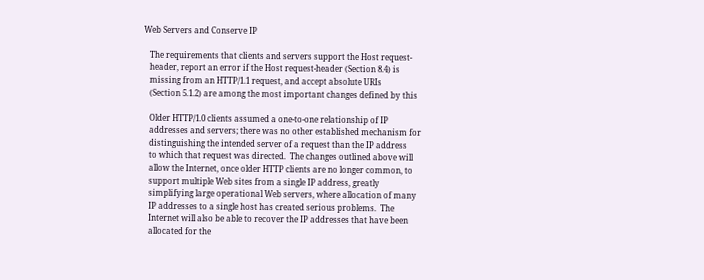Web Servers and Conserve IP

   The requirements that clients and servers support the Host request-
   header, report an error if the Host request-header (Section 8.4) is
   missing from an HTTP/1.1 request, and accept absolute URIs
   (Section 5.1.2) are among the most important changes defined by this

   Older HTTP/1.0 clients assumed a one-to-one relationship of IP
   addresses and servers; there was no other established mechanism for
   distinguishing the intended server of a request than the IP address
   to which that request was directed.  The changes outlined above will
   allow the Internet, once older HTTP clients are no longer common, to
   support multiple Web sites from a single IP address, greatly
   simplifying large operational Web servers, where allocation of many
   IP addresses to a single host has created serious problems.  The
   Internet will also be able to recover the IP addresses that have been
   allocated for the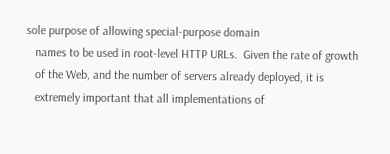sole purpose of allowing special-purpose domain
   names to be used in root-level HTTP URLs.  Given the rate of growth
   of the Web, and the number of servers already deployed, it is
   extremely important that all implementations of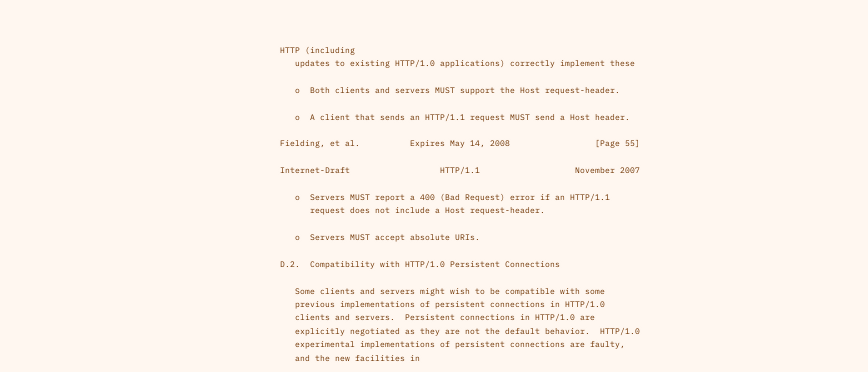HTTP (including
   updates to existing HTTP/1.0 applications) correctly implement these

   o  Both clients and servers MUST support the Host request-header.

   o  A client that sends an HTTP/1.1 request MUST send a Host header.

Fielding, et al.          Expires May 14, 2008                 [Page 55]

Internet-Draft                  HTTP/1.1                   November 2007

   o  Servers MUST report a 400 (Bad Request) error if an HTTP/1.1
      request does not include a Host request-header.

   o  Servers MUST accept absolute URIs.

D.2.  Compatibility with HTTP/1.0 Persistent Connections

   Some clients and servers might wish to be compatible with some
   previous implementations of persistent connections in HTTP/1.0
   clients and servers.  Persistent connections in HTTP/1.0 are
   explicitly negotiated as they are not the default behavior.  HTTP/1.0
   experimental implementations of persistent connections are faulty,
   and the new facilities in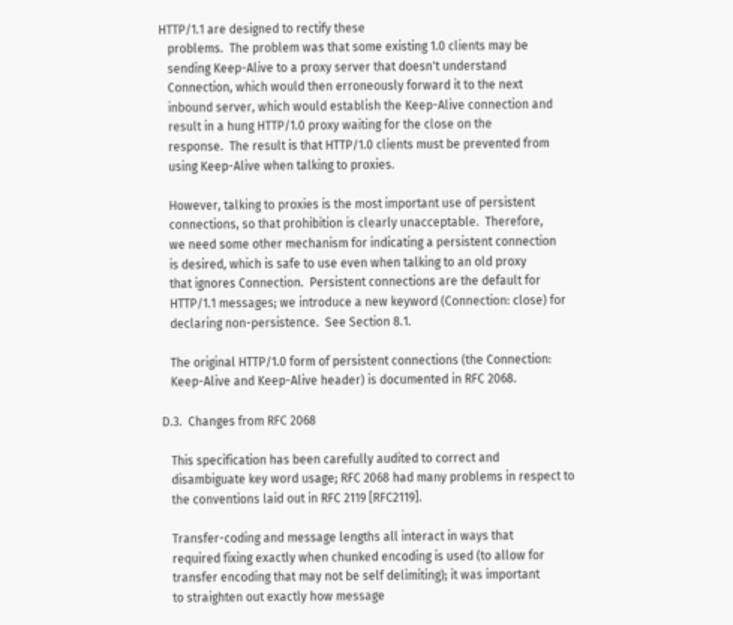HTTP/1.1 are designed to rectify these
   problems.  The problem was that some existing 1.0 clients may be
   sending Keep-Alive to a proxy server that doesn't understand
   Connection, which would then erroneously forward it to the next
   inbound server, which would establish the Keep-Alive connection and
   result in a hung HTTP/1.0 proxy waiting for the close on the
   response.  The result is that HTTP/1.0 clients must be prevented from
   using Keep-Alive when talking to proxies.

   However, talking to proxies is the most important use of persistent
   connections, so that prohibition is clearly unacceptable.  Therefore,
   we need some other mechanism for indicating a persistent connection
   is desired, which is safe to use even when talking to an old proxy
   that ignores Connection.  Persistent connections are the default for
   HTTP/1.1 messages; we introduce a new keyword (Connection: close) for
   declaring non-persistence.  See Section 8.1.

   The original HTTP/1.0 form of persistent connections (the Connection:
   Keep-Alive and Keep-Alive header) is documented in RFC 2068.

D.3.  Changes from RFC 2068

   This specification has been carefully audited to correct and
   disambiguate key word usage; RFC 2068 had many problems in respect to
   the conventions laid out in RFC 2119 [RFC2119].

   Transfer-coding and message lengths all interact in ways that
   required fixing exactly when chunked encoding is used (to allow for
   transfer encoding that may not be self delimiting); it was important
   to straighten out exactly how message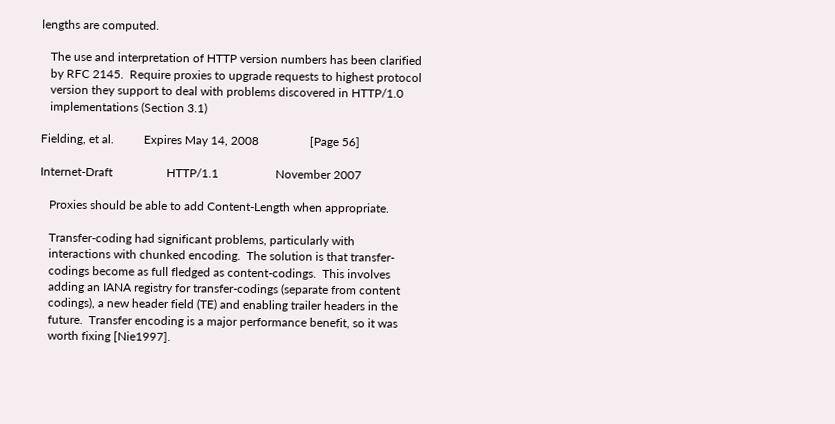lengths are computed.

   The use and interpretation of HTTP version numbers has been clarified
   by RFC 2145.  Require proxies to upgrade requests to highest protocol
   version they support to deal with problems discovered in HTTP/1.0
   implementations (Section 3.1)

Fielding, et al.          Expires May 14, 2008                 [Page 56]

Internet-Draft                  HTTP/1.1                   November 2007

   Proxies should be able to add Content-Length when appropriate.

   Transfer-coding had significant problems, particularly with
   interactions with chunked encoding.  The solution is that transfer-
   codings become as full fledged as content-codings.  This involves
   adding an IANA registry for transfer-codings (separate from content
   codings), a new header field (TE) and enabling trailer headers in the
   future.  Transfer encoding is a major performance benefit, so it was
   worth fixing [Nie1997].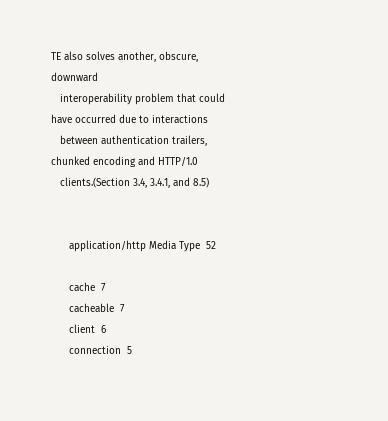TE also solves another, obscure, downward
   interoperability problem that could have occurred due to interactions
   between authentication trailers, chunked encoding and HTTP/1.0
   clients.(Section 3.4, 3.4.1, and 8.5)


      application/http Media Type  52

      cache  7
      cacheable  7
      client  6
      connection  5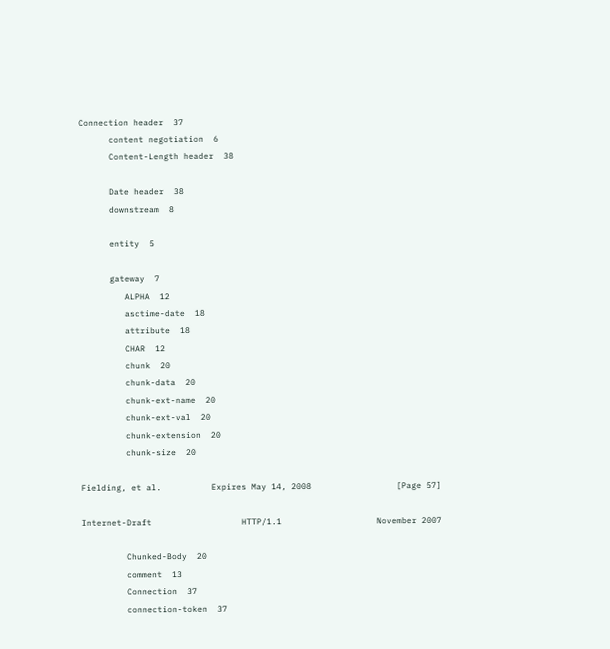Connection header  37
      content negotiation  6
      Content-Length header  38

      Date header  38
      downstream  8

      entity  5

      gateway  7
         ALPHA  12
         asctime-date  18
         attribute  18
         CHAR  12
         chunk  20
         chunk-data  20
         chunk-ext-name  20
         chunk-ext-val  20
         chunk-extension  20
         chunk-size  20

Fielding, et al.          Expires May 14, 2008                 [Page 57]

Internet-Draft                  HTTP/1.1                   November 2007

         Chunked-Body  20
         comment  13
         Connection  37
         connection-token  37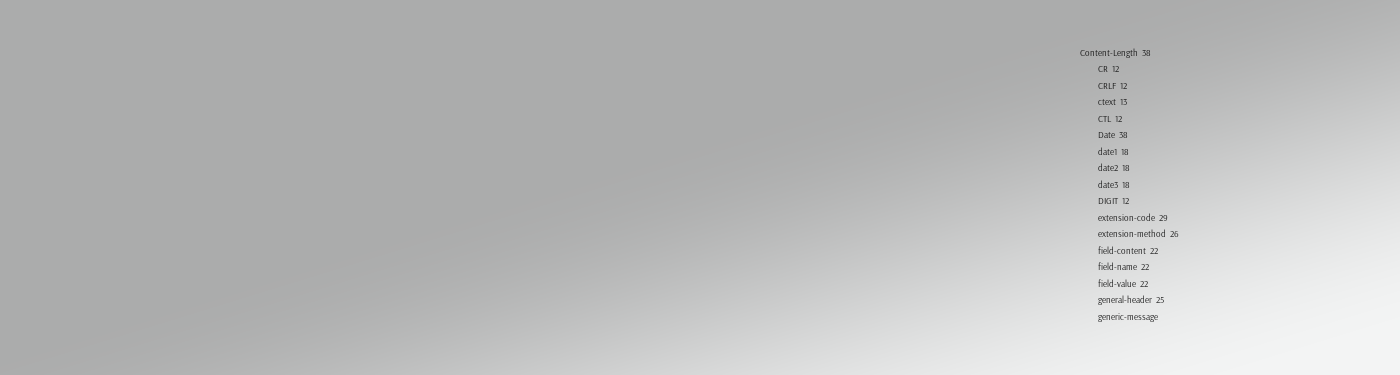Content-Length  38
         CR  12
         CRLF  12
         ctext  13
         CTL  12
         Date  38
         date1  18
         date2  18
         date3  18
         DIGIT  12
         extension-code  29
         extension-method  26
         field-content  22
         field-name  22
         field-value  22
         general-header  25
         generic-message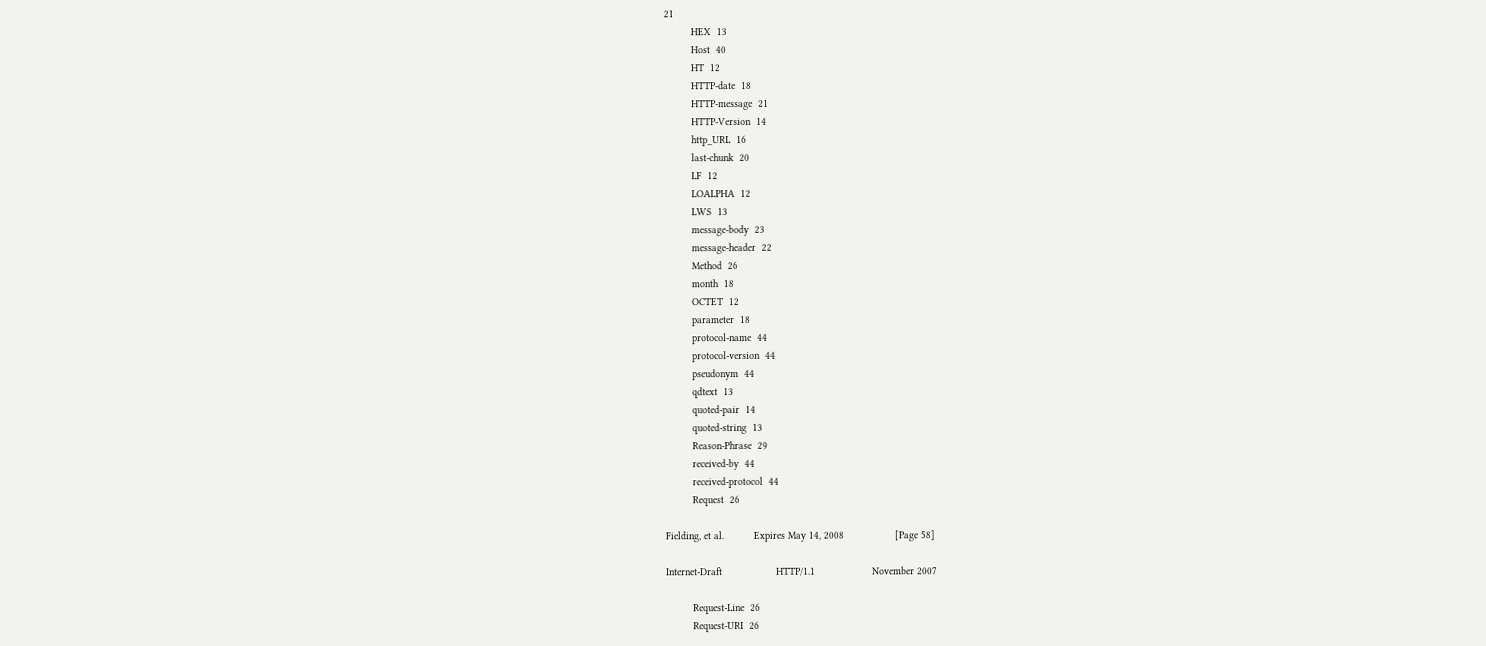21
         HEX  13
         Host  40
         HT  12
         HTTP-date  18
         HTTP-message  21
         HTTP-Version  14
         http_URL  16
         last-chunk  20
         LF  12
         LOALPHA  12
         LWS  13
         message-body  23
         message-header  22
         Method  26
         month  18
         OCTET  12
         parameter  18
         protocol-name  44
         protocol-version  44
         pseudonym  44
         qdtext  13
         quoted-pair  14
         quoted-string  13
         Reason-Phrase  29
         received-by  44
         received-protocol  44
         Request  26

Fielding, et al.          Expires May 14, 2008                 [Page 58]

Internet-Draft                  HTTP/1.1                   November 2007

         Request-Line  26
         Request-URI  26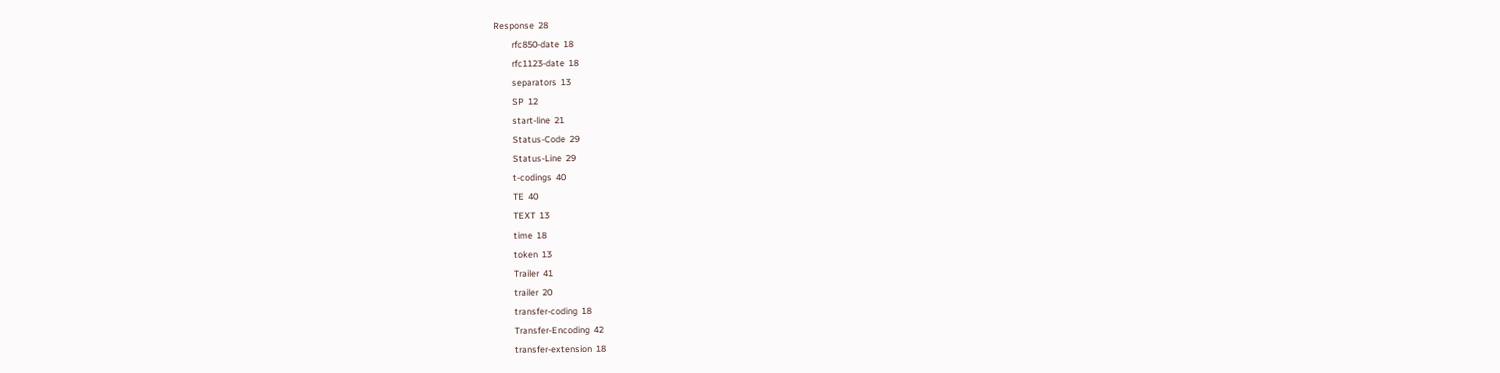Response  28
         rfc850-date  18
         rfc1123-date  18
         separators  13
         SP  12
         start-line  21
         Status-Code  29
         Status-Line  29
         t-codings  40
         TE  40
         TEXT  13
         time  18
         token  13
         Trailer  41
         trailer  20
         transfer-coding  18
         Transfer-Encoding  42
         transfer-extension  18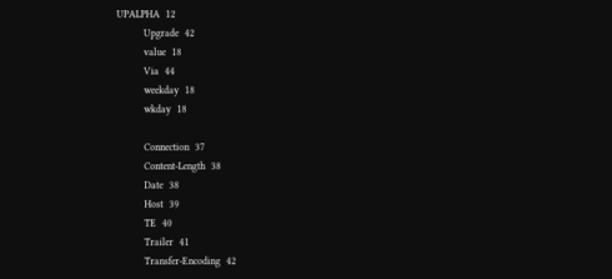UPALPHA  12
         Upgrade  42
         value  18
         Via  44
         weekday  18
         wkday  18

         Connection  37
         Content-Length  38
         Date  38
         Host  39
         TE  40
         Trailer  41
         Transfer-Encoding  42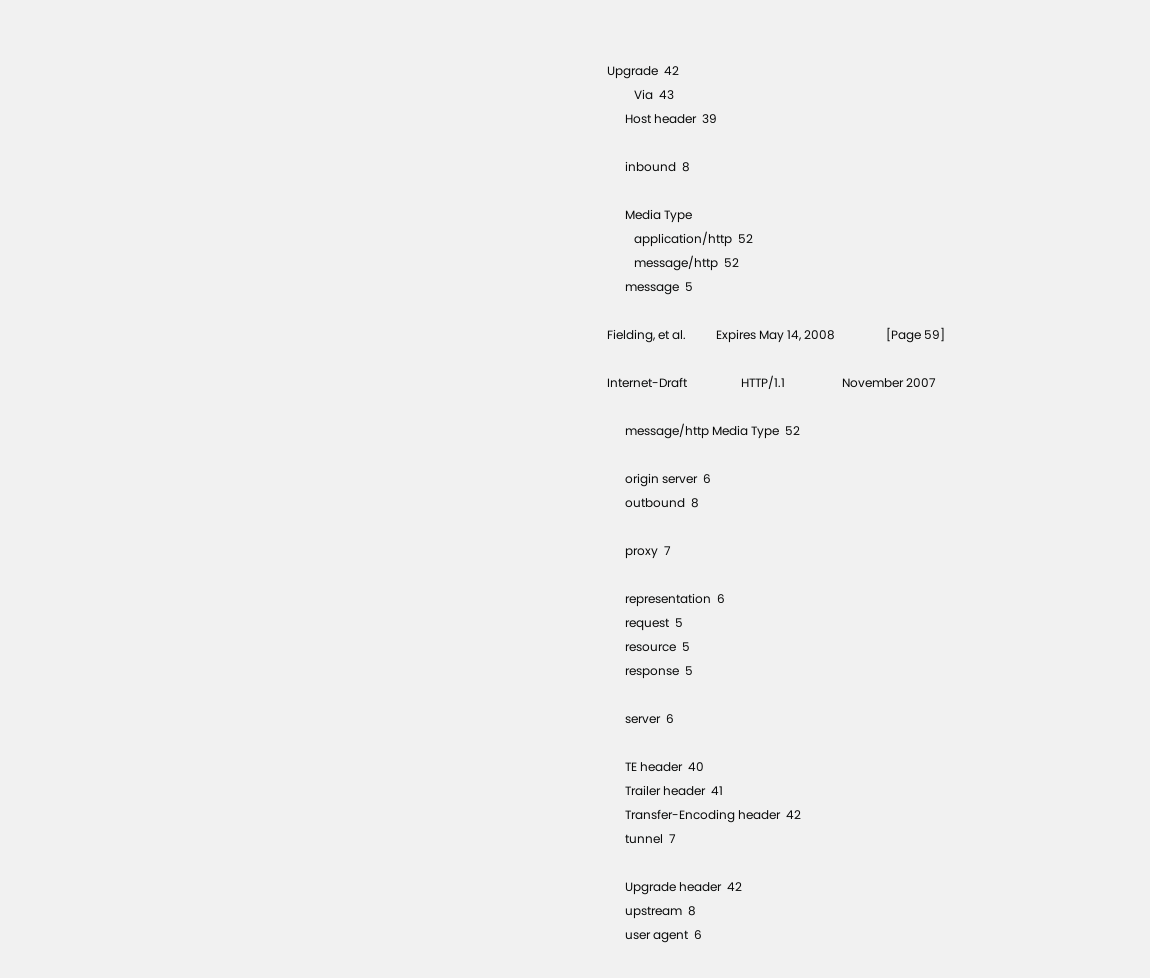Upgrade  42
         Via  43
      Host header  39

      inbound  8

      Media Type
         application/http  52
         message/http  52
      message  5

Fielding, et al.          Expires May 14, 2008                 [Page 59]

Internet-Draft                  HTTP/1.1                   November 2007

      message/http Media Type  52

      origin server  6
      outbound  8

      proxy  7

      representation  6
      request  5
      resource  5
      response  5

      server  6

      TE header  40
      Trailer header  41
      Transfer-Encoding header  42
      tunnel  7

      Upgrade header  42
      upstream  8
      user agent  6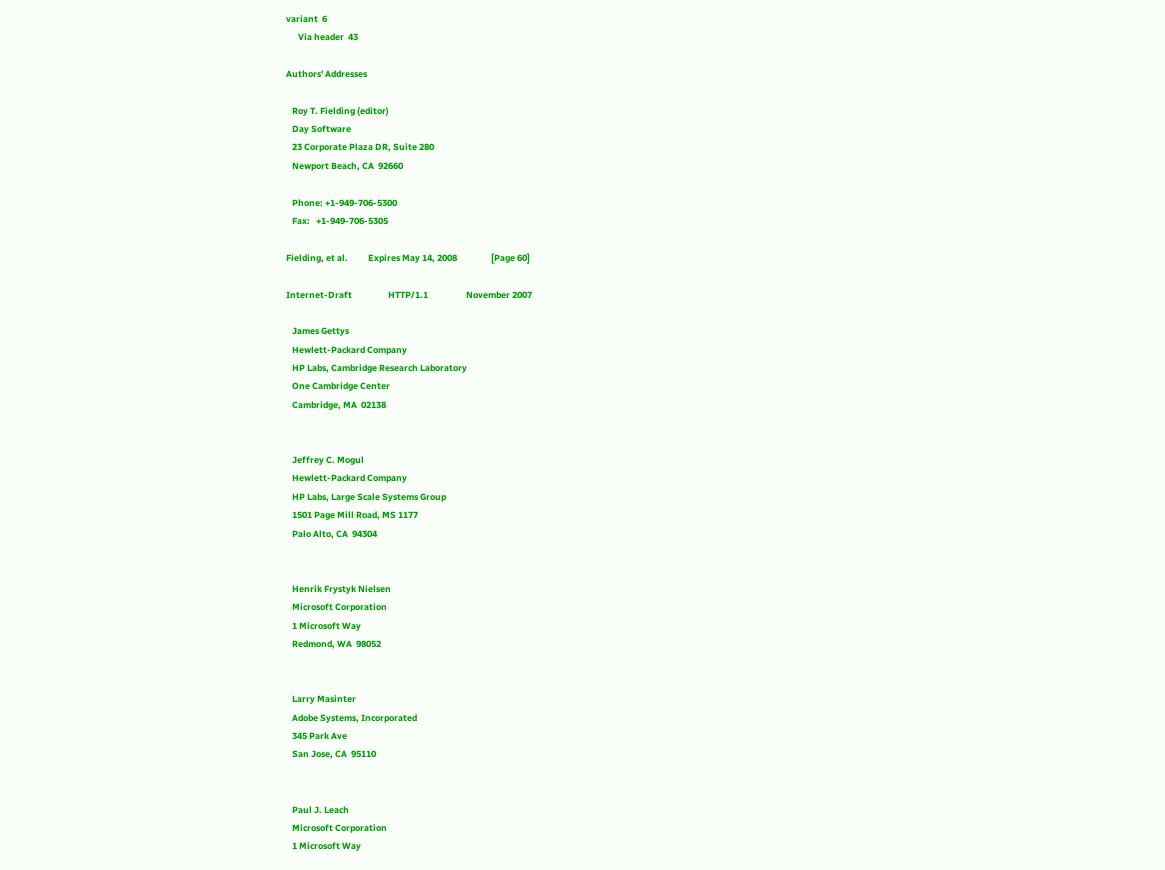variant  6
      Via header  43

Authors' Addresses

   Roy T. Fielding (editor)
   Day Software
   23 Corporate Plaza DR, Suite 280
   Newport Beach, CA  92660

   Phone: +1-949-706-5300
   Fax:   +1-949-706-5305

Fielding, et al.          Expires May 14, 2008                 [Page 60]

Internet-Draft                  HTTP/1.1                   November 2007

   James Gettys
   Hewlett-Packard Company
   HP Labs, Cambridge Research Laboratory
   One Cambridge Center
   Cambridge, MA  02138


   Jeffrey C. Mogul
   Hewlett-Packard Company
   HP Labs, Large Scale Systems Group
   1501 Page Mill Road, MS 1177
   Palo Alto, CA  94304


   Henrik Frystyk Nielsen
   Microsoft Corporation
   1 Microsoft Way
   Redmond, WA  98052


   Larry Masinter
   Adobe Systems, Incorporated
   345 Park Ave
   San Jose, CA  95110


   Paul J. Leach
   Microsoft Corporation
   1 Microsoft Way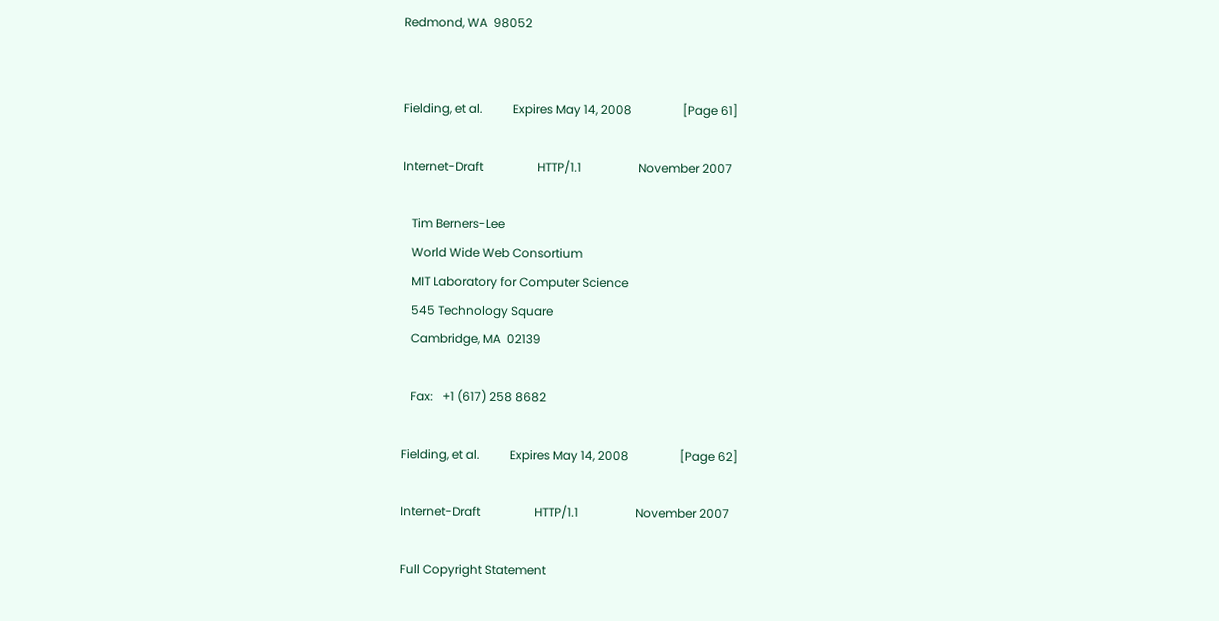Redmond, WA  98052


Fielding, et al.          Expires May 14, 2008                 [Page 61]

Internet-Draft                  HTTP/1.1                   November 2007

   Tim Berners-Lee
   World Wide Web Consortium
   MIT Laboratory for Computer Science
   545 Technology Square
   Cambridge, MA  02139

   Fax:   +1 (617) 258 8682

Fielding, et al.          Expires May 14, 2008                 [Page 62]

Internet-Draft                  HTTP/1.1                   November 2007

Full Copyright Statement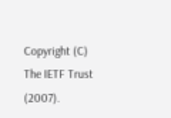Copyright (C) The IETF Trust (2007).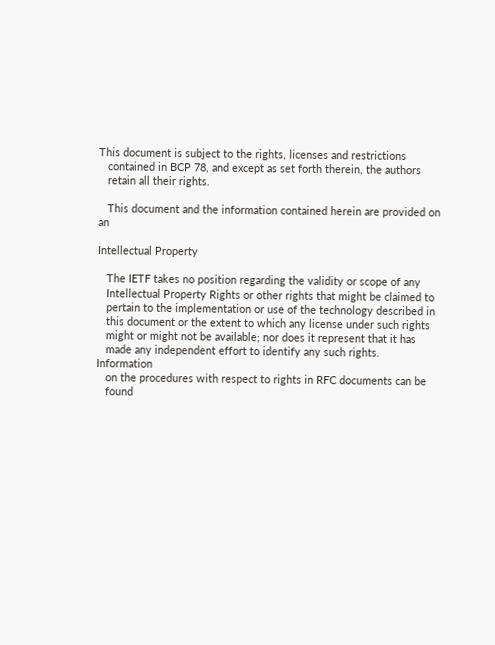This document is subject to the rights, licenses and restrictions
   contained in BCP 78, and except as set forth therein, the authors
   retain all their rights.

   This document and the information contained herein are provided on an

Intellectual Property

   The IETF takes no position regarding the validity or scope of any
   Intellectual Property Rights or other rights that might be claimed to
   pertain to the implementation or use of the technology described in
   this document or the extent to which any license under such rights
   might or might not be available; nor does it represent that it has
   made any independent effort to identify any such rights.  Information
   on the procedures with respect to rights in RFC documents can be
   found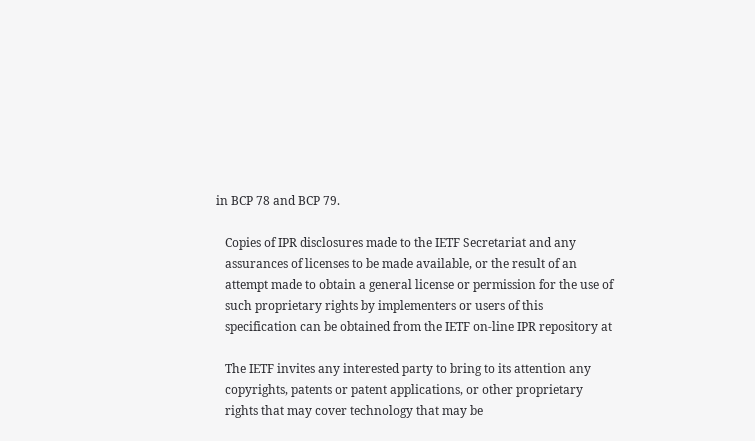in BCP 78 and BCP 79.

   Copies of IPR disclosures made to the IETF Secretariat and any
   assurances of licenses to be made available, or the result of an
   attempt made to obtain a general license or permission for the use of
   such proprietary rights by implementers or users of this
   specification can be obtained from the IETF on-line IPR repository at

   The IETF invites any interested party to bring to its attention any
   copyrights, patents or patent applications, or other proprietary
   rights that may cover technology that may be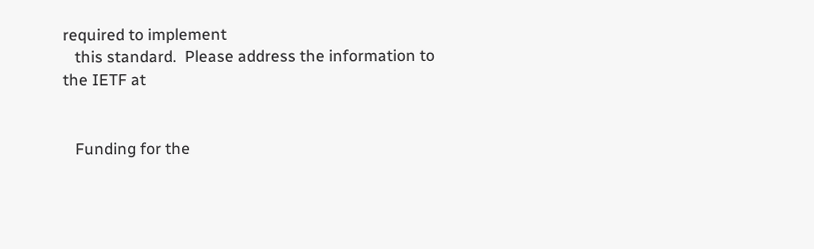required to implement
   this standard.  Please address the information to the IETF at


   Funding for the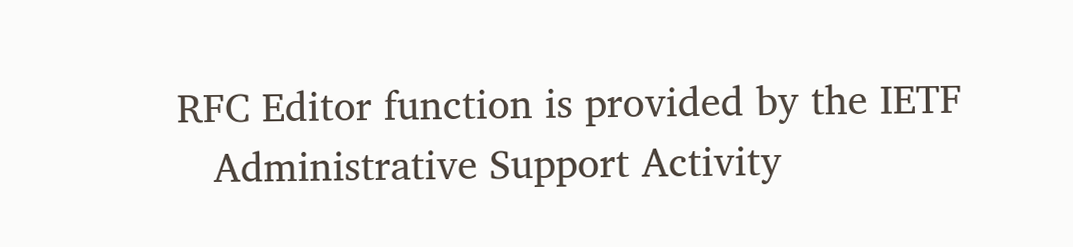RFC Editor function is provided by the IETF
   Administrative Support Activity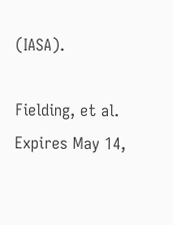(IASA).

Fielding, et al.          Expires May 14,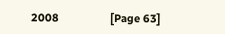2008                 [Page 63]